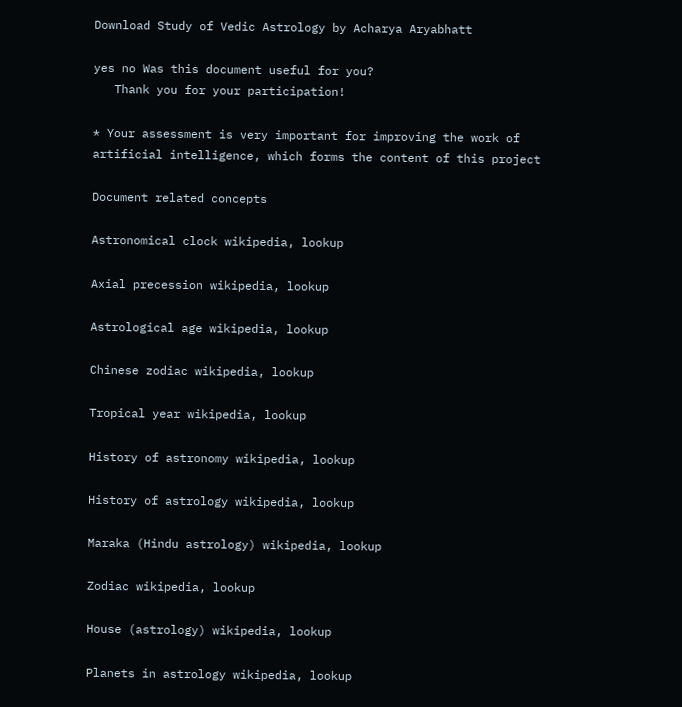Download Study of Vedic Astrology by Acharya Aryabhatt

yes no Was this document useful for you?
   Thank you for your participation!

* Your assessment is very important for improving the work of artificial intelligence, which forms the content of this project

Document related concepts

Astronomical clock wikipedia, lookup

Axial precession wikipedia, lookup

Astrological age wikipedia, lookup

Chinese zodiac wikipedia, lookup

Tropical year wikipedia, lookup

History of astronomy wikipedia, lookup

History of astrology wikipedia, lookup

Maraka (Hindu astrology) wikipedia, lookup

Zodiac wikipedia, lookup

House (astrology) wikipedia, lookup

Planets in astrology wikipedia, lookup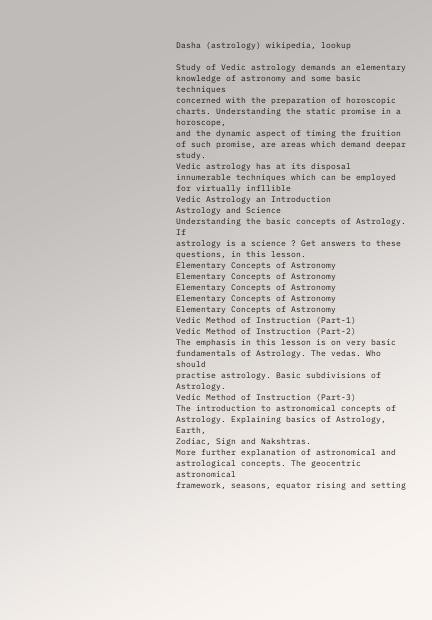Dasha (astrology) wikipedia, lookup

Study of Vedic astrology demands an elementary knowledge of astronomy and some basic techniques
concerned with the preparation of horoscopic charts. Understanding the static promise in a horoscope,
and the dynamic aspect of timing the fruition of such promise, are areas which demand deepar study.
Vedic astrology has at its disposal innumerable techniques which can be employed for virtually infllible
Vedic Astrology an Introduction
Astrology and Science
Understanding the basic concepts of Astrology. If
astrology is a science ? Get answers to these
questions, in this lesson.
Elementary Concepts of Astronomy
Elementary Concepts of Astronomy
Elementary Concepts of Astronomy
Elementary Concepts of Astronomy
Elementary Concepts of Astronomy
Vedic Method of Instruction (Part-1)
Vedic Method of Instruction (Part-2)
The emphasis in this lesson is on very basic
fundamentals of Astrology. The vedas. Who should
practise astrology. Basic subdivisions of Astrology.
Vedic Method of Instruction (Part-3)
The introduction to astronomical concepts of
Astrology. Explaining basics of Astrology, Earth,
Zodiac, Sign and Nakshtras.
More further explanation of astronomical and
astrological concepts. The geocentric astronomical
framework, seasons, equator rising and setting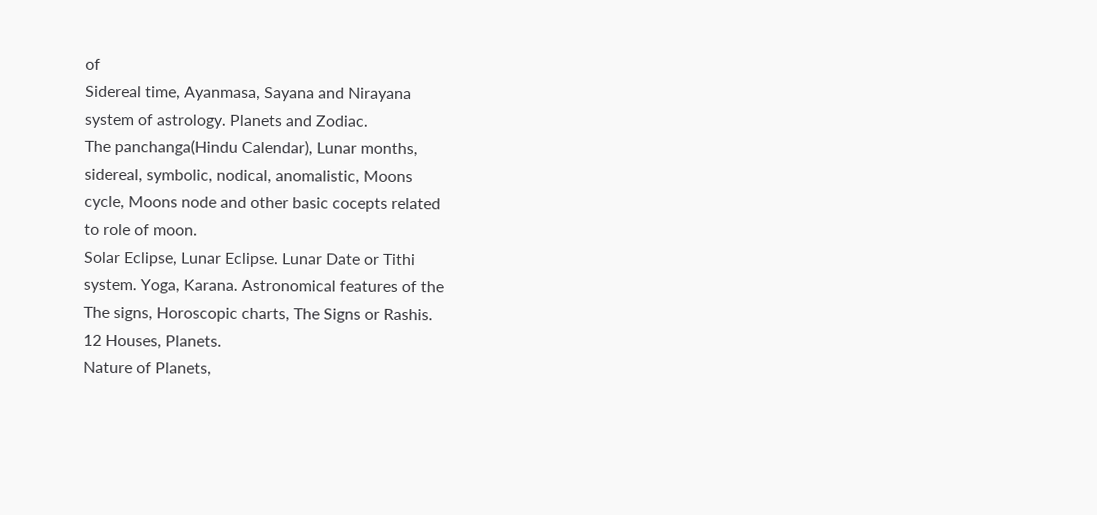of
Sidereal time, Ayanmasa, Sayana and Nirayana
system of astrology. Planets and Zodiac.
The panchanga(Hindu Calendar), Lunar months,
sidereal, symbolic, nodical, anomalistic, Moons
cycle, Moons node and other basic cocepts related
to role of moon.
Solar Eclipse, Lunar Eclipse. Lunar Date or Tithi
system. Yoga, Karana. Astronomical features of the
The signs, Horoscopic charts, The Signs or Rashis.
12 Houses, Planets.
Nature of Planets,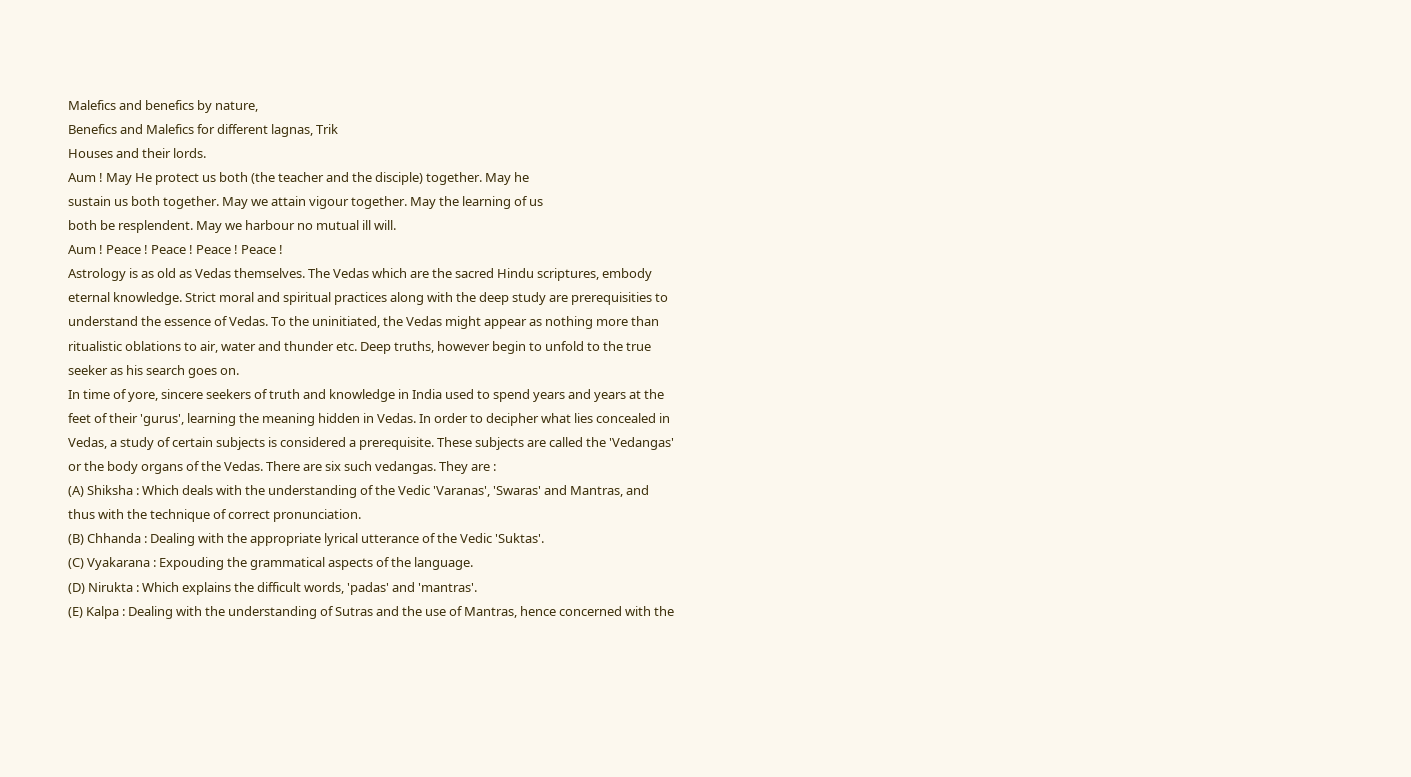Malefics and benefics by nature,
Benefics and Malefics for different lagnas, Trik
Houses and their lords.
Aum ! May He protect us both (the teacher and the disciple) together. May he
sustain us both together. May we attain vigour together. May the learning of us
both be resplendent. May we harbour no mutual ill will.
Aum ! Peace ! Peace ! Peace ! Peace !
Astrology is as old as Vedas themselves. The Vedas which are the sacred Hindu scriptures, embody
eternal knowledge. Strict moral and spiritual practices along with the deep study are prerequisities to
understand the essence of Vedas. To the uninitiated, the Vedas might appear as nothing more than
ritualistic oblations to air, water and thunder etc. Deep truths, however begin to unfold to the true
seeker as his search goes on.
In time of yore, sincere seekers of truth and knowledge in India used to spend years and years at the
feet of their 'gurus', learning the meaning hidden in Vedas. In order to decipher what lies concealed in
Vedas, a study of certain subjects is considered a prerequisite. These subjects are called the 'Vedangas'
or the body organs of the Vedas. There are six such vedangas. They are :
(A) Shiksha : Which deals with the understanding of the Vedic 'Varanas', 'Swaras' and Mantras, and
thus with the technique of correct pronunciation.
(B) Chhanda : Dealing with the appropriate lyrical utterance of the Vedic 'Suktas'.
(C) Vyakarana : Expouding the grammatical aspects of the language.
(D) Nirukta : Which explains the difficult words, 'padas' and 'mantras'.
(E) Kalpa : Dealing with the understanding of Sutras and the use of Mantras, hence concerned with the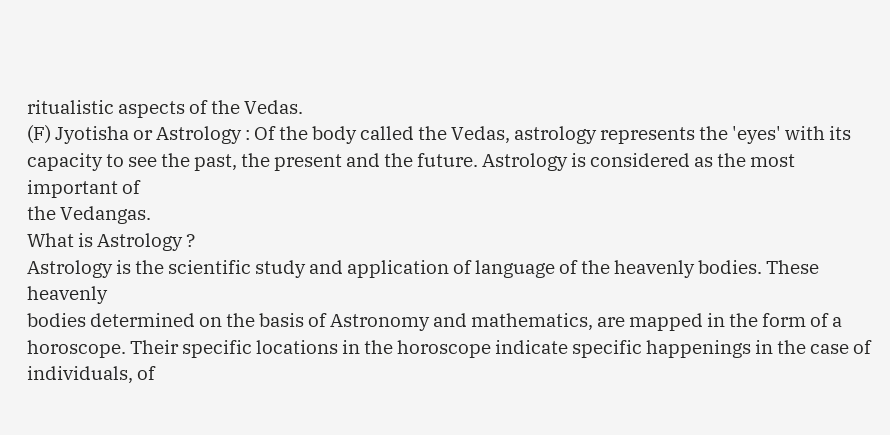ritualistic aspects of the Vedas.
(F) Jyotisha or Astrology : Of the body called the Vedas, astrology represents the 'eyes' with its
capacity to see the past, the present and the future. Astrology is considered as the most important of
the Vedangas.
What is Astrology ?
Astrology is the scientific study and application of language of the heavenly bodies. These heavenly
bodies determined on the basis of Astronomy and mathematics, are mapped in the form of a
horoscope. Their specific locations in the horoscope indicate specific happenings in the case of
individuals, of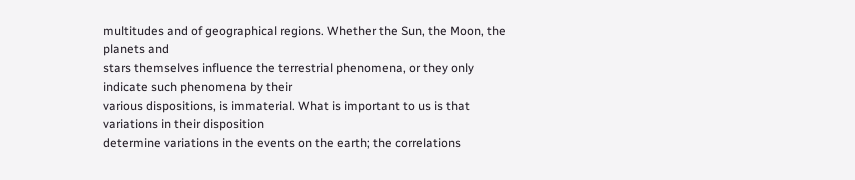multitudes and of geographical regions. Whether the Sun, the Moon, the planets and
stars themselves influence the terrestrial phenomena, or they only indicate such phenomena by their
various dispositions, is immaterial. What is important to us is that variations in their disposition
determine variations in the events on the earth; the correlations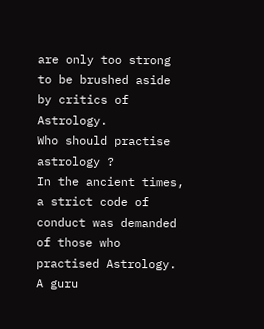are only too strong to be brushed aside
by critics of Astrology.
Who should practise astrology ?
In the ancient times, a strict code of conduct was demanded of those who practised Astrology. A guru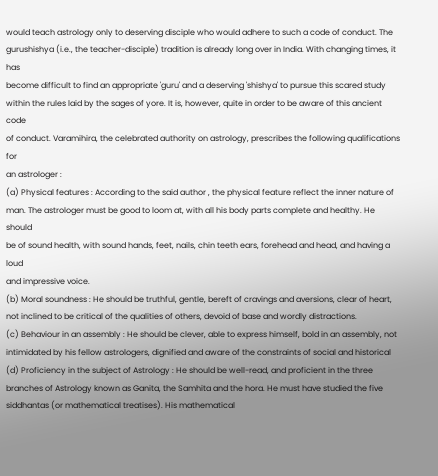would teach astrology only to deserving disciple who would adhere to such a code of conduct. The gurushishya (i.e., the teacher-disciple) tradition is already long over in India. With changing times, it has
become difficult to find an appropriate 'guru' and a deserving 'shishya' to pursue this scared study
within the rules laid by the sages of yore. It is, however, quite in order to be aware of this ancient code
of conduct. Varamihira, the celebrated authority on astrology, prescribes the following qualifications for
an astrologer :
(a) Physical features : According to the said author , the physical feature reflect the inner nature of
man. The astrologer must be good to loom at, with all his body parts complete and healthy. He should
be of sound health, with sound hands, feet, nails, chin teeth ears, forehead and head, and having a loud
and impressive voice.
(b) Moral soundness : He should be truthful, gentle, bereft of cravings and aversions, clear of heart,
not inclined to be critical of the qualities of others, devoid of base and wordly distractions.
(c) Behaviour in an assembly : He should be clever, able to express himself, bold in an assembly, not
intimidated by his fellow astrologers, dignified and aware of the constraints of social and historical
(d) Proficiency in the subject of Astrology : He should be well-read, and proficient in the three
branches of Astrology known as Ganita, the Samhita and the hora. He must have studied the five
siddhantas (or mathematical treatises). His mathematical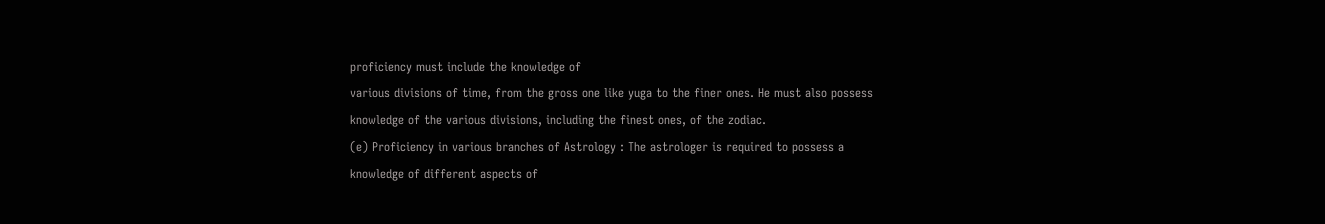proficiency must include the knowledge of
various divisions of time, from the gross one like yuga to the finer ones. He must also possess
knowledge of the various divisions, including the finest ones, of the zodiac.
(e) Proficiency in various branches of Astrology : The astrologer is required to possess a
knowledge of different aspects of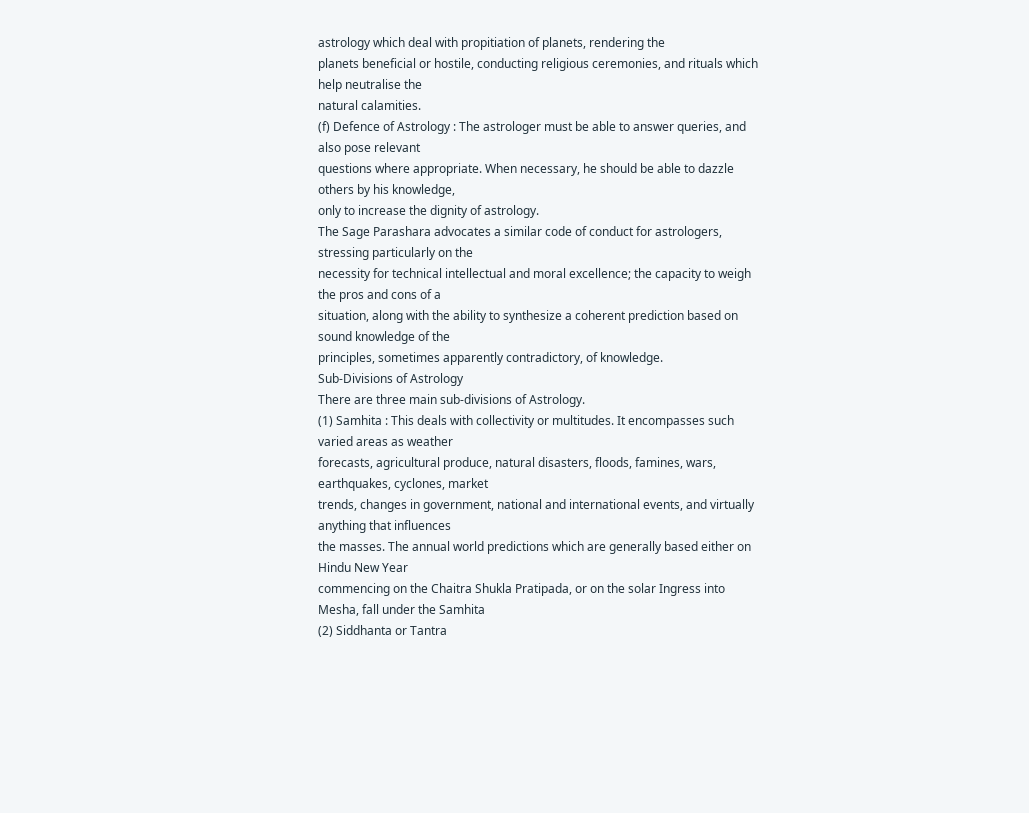astrology which deal with propitiation of planets, rendering the
planets beneficial or hostile, conducting religious ceremonies, and rituals which help neutralise the
natural calamities.
(f) Defence of Astrology : The astrologer must be able to answer queries, and also pose relevant
questions where appropriate. When necessary, he should be able to dazzle others by his knowledge,
only to increase the dignity of astrology.
The Sage Parashara advocates a similar code of conduct for astrologers, stressing particularly on the
necessity for technical intellectual and moral excellence; the capacity to weigh the pros and cons of a
situation, along with the ability to synthesize a coherent prediction based on sound knowledge of the
principles, sometimes apparently contradictory, of knowledge.
Sub-Divisions of Astrology
There are three main sub-divisions of Astrology.
(1) Samhita : This deals with collectivity or multitudes. It encompasses such varied areas as weather
forecasts, agricultural produce, natural disasters, floods, famines, wars, earthquakes, cyclones, market
trends, changes in government, national and international events, and virtually anything that influences
the masses. The annual world predictions which are generally based either on Hindu New Year
commencing on the Chaitra Shukla Pratipada, or on the solar Ingress into Mesha, fall under the Samhita
(2) Siddhanta or Tantra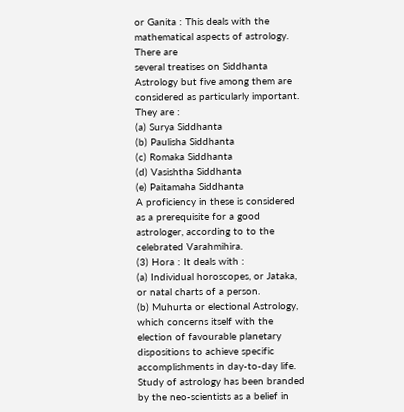or Ganita : This deals with the mathematical aspects of astrology. There are
several treatises on Siddhanta Astrology but five among them are considered as particularly important.
They are :
(a) Surya Siddhanta
(b) Paulisha Siddhanta
(c) Romaka Siddhanta
(d) Vasishtha Siddhanta
(e) Paitamaha Siddhanta
A proficiency in these is considered as a prerequisite for a good astrologer, according to to the
celebrated Varahmihira.
(3) Hora : It deals with :
(a) Individual horoscopes, or Jataka, or natal charts of a person.
(b) Muhurta or electional Astrology, which concerns itself with the election of favourable planetary
dispositions to achieve specific accomplishments in day-to-day life.
Study of astrology has been branded by the neo-scientists as a belief in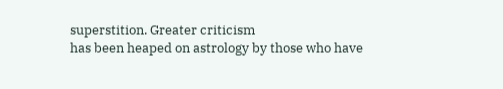superstition. Greater criticism
has been heaped on astrology by those who have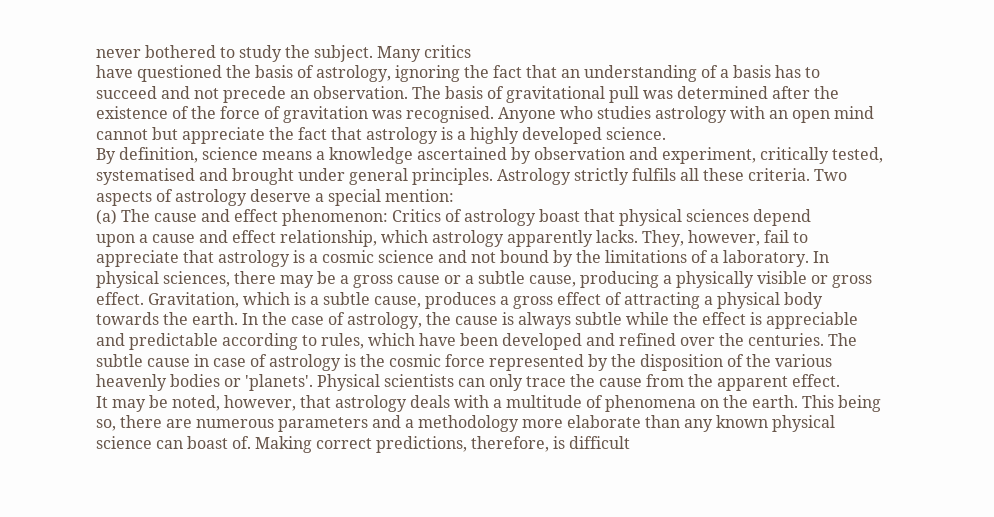never bothered to study the subject. Many critics
have questioned the basis of astrology, ignoring the fact that an understanding of a basis has to
succeed and not precede an observation. The basis of gravitational pull was determined after the
existence of the force of gravitation was recognised. Anyone who studies astrology with an open mind
cannot but appreciate the fact that astrology is a highly developed science.
By definition, science means a knowledge ascertained by observation and experiment, critically tested,
systematised and brought under general principles. Astrology strictly fulfils all these criteria. Two
aspects of astrology deserve a special mention:
(a) The cause and effect phenomenon: Critics of astrology boast that physical sciences depend
upon a cause and effect relationship, which astrology apparently lacks. They, however, fail to
appreciate that astrology is a cosmic science and not bound by the limitations of a laboratory. In
physical sciences, there may be a gross cause or a subtle cause, producing a physically visible or gross
effect. Gravitation, which is a subtle cause, produces a gross effect of attracting a physical body
towards the earth. In the case of astrology, the cause is always subtle while the effect is appreciable
and predictable according to rules, which have been developed and refined over the centuries. The
subtle cause in case of astrology is the cosmic force represented by the disposition of the various
heavenly bodies or 'planets'. Physical scientists can only trace the cause from the apparent effect.
It may be noted, however, that astrology deals with a multitude of phenomena on the earth. This being
so, there are numerous parameters and a methodology more elaborate than any known physical
science can boast of. Making correct predictions, therefore, is difficult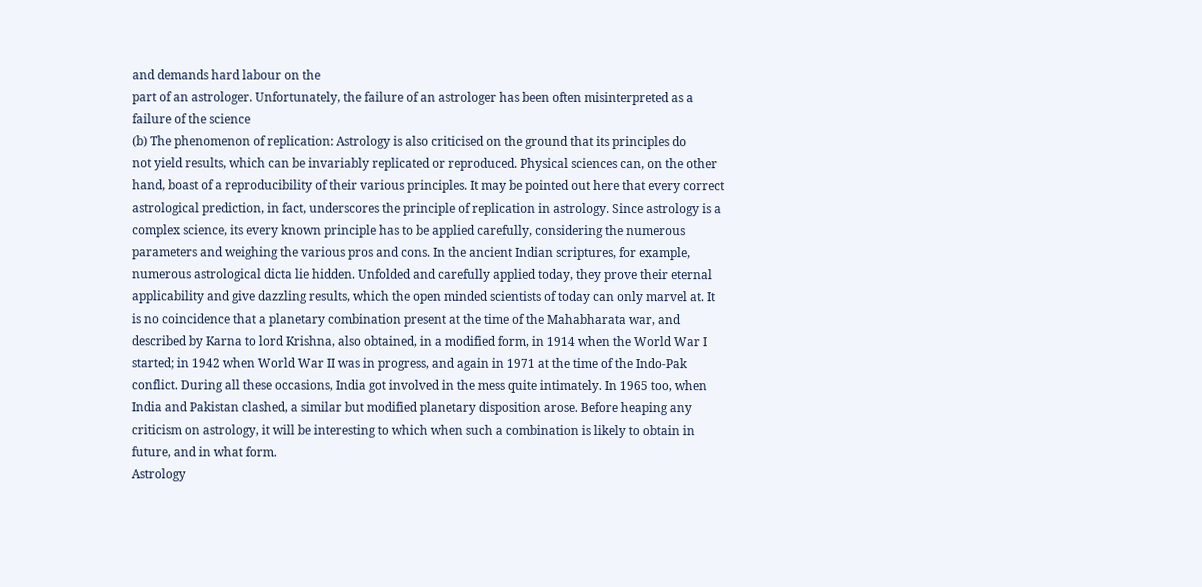and demands hard labour on the
part of an astrologer. Unfortunately, the failure of an astrologer has been often misinterpreted as a
failure of the science
(b) The phenomenon of replication: Astrology is also criticised on the ground that its principles do
not yield results, which can be invariably replicated or reproduced. Physical sciences can, on the other
hand, boast of a reproducibility of their various principles. It may be pointed out here that every correct
astrological prediction, in fact, underscores the principle of replication in astrology. Since astrology is a
complex science, its every known principle has to be applied carefully, considering the numerous
parameters and weighing the various pros and cons. In the ancient Indian scriptures, for example,
numerous astrological dicta lie hidden. Unfolded and carefully applied today, they prove their eternal
applicability and give dazzling results, which the open minded scientists of today can only marvel at. It
is no coincidence that a planetary combination present at the time of the Mahabharata war, and
described by Karna to lord Krishna, also obtained, in a modified form, in 1914 when the World War I
started; in 1942 when World War II was in progress, and again in 1971 at the time of the Indo-Pak
conflict. During all these occasions, India got involved in the mess quite intimately. In 1965 too, when
India and Pakistan clashed, a similar but modified planetary disposition arose. Before heaping any
criticism on astrology, it will be interesting to which when such a combination is likely to obtain in
future, and in what form.
Astrology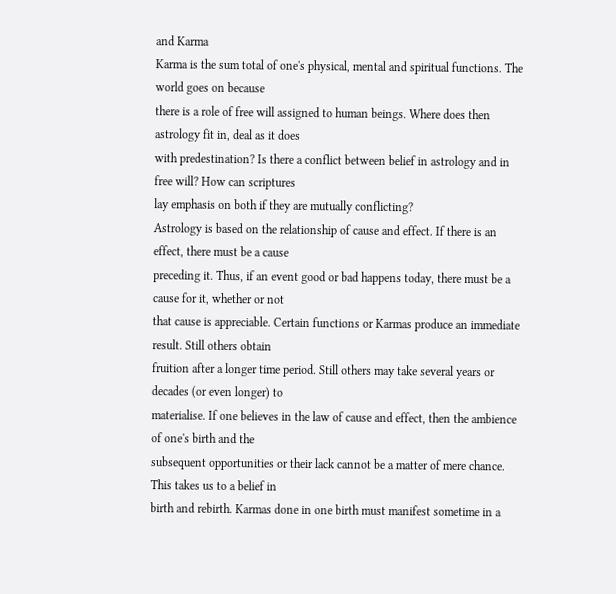and Karma
Karma is the sum total of one's physical, mental and spiritual functions. The world goes on because
there is a role of free will assigned to human beings. Where does then astrology fit in, deal as it does
with predestination? Is there a conflict between belief in astrology and in free will? How can scriptures
lay emphasis on both if they are mutually conflicting?
Astrology is based on the relationship of cause and effect. If there is an effect, there must be a cause
preceding it. Thus, if an event good or bad happens today, there must be a cause for it, whether or not
that cause is appreciable. Certain functions or Karmas produce an immediate result. Still others obtain
fruition after a longer time period. Still others may take several years or decades (or even longer) to
materialise. If one believes in the law of cause and effect, then the ambience of one's birth and the
subsequent opportunities or their lack cannot be a matter of mere chance. This takes us to a belief in
birth and rebirth. Karmas done in one birth must manifest sometime in a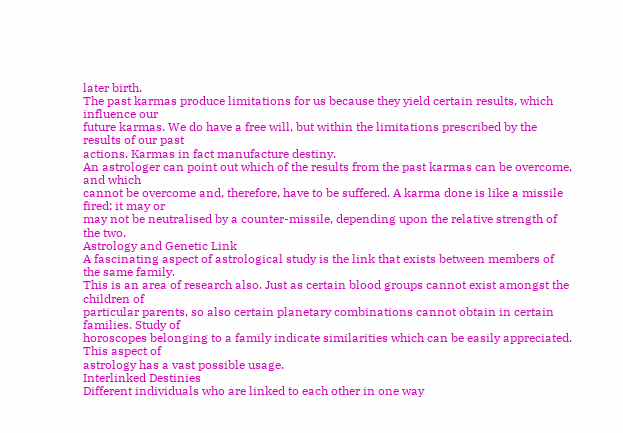later birth.
The past karmas produce limitations for us because they yield certain results, which influence our
future karmas. We do have a free will, but within the limitations prescribed by the results of our past
actions. Karmas in fact manufacture destiny.
An astrologer can point out which of the results from the past karmas can be overcome, and which
cannot be overcome and, therefore, have to be suffered. A karma done is like a missile fired; it may or
may not be neutralised by a counter-missile, depending upon the relative strength of the two.
Astrology and Genetic Link
A fascinating aspect of astrological study is the link that exists between members of the same family.
This is an area of research also. Just as certain blood groups cannot exist amongst the children of
particular parents, so also certain planetary combinations cannot obtain in certain families. Study of
horoscopes belonging to a family indicate similarities which can be easily appreciated. This aspect of
astrology has a vast possible usage.
Interlinked Destinies
Different individuals who are linked to each other in one way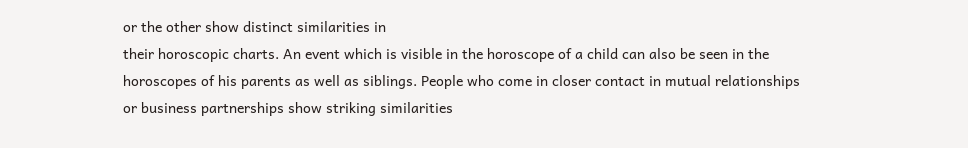or the other show distinct similarities in
their horoscopic charts. An event which is visible in the horoscope of a child can also be seen in the
horoscopes of his parents as well as siblings. People who come in closer contact in mutual relationships
or business partnerships show striking similarities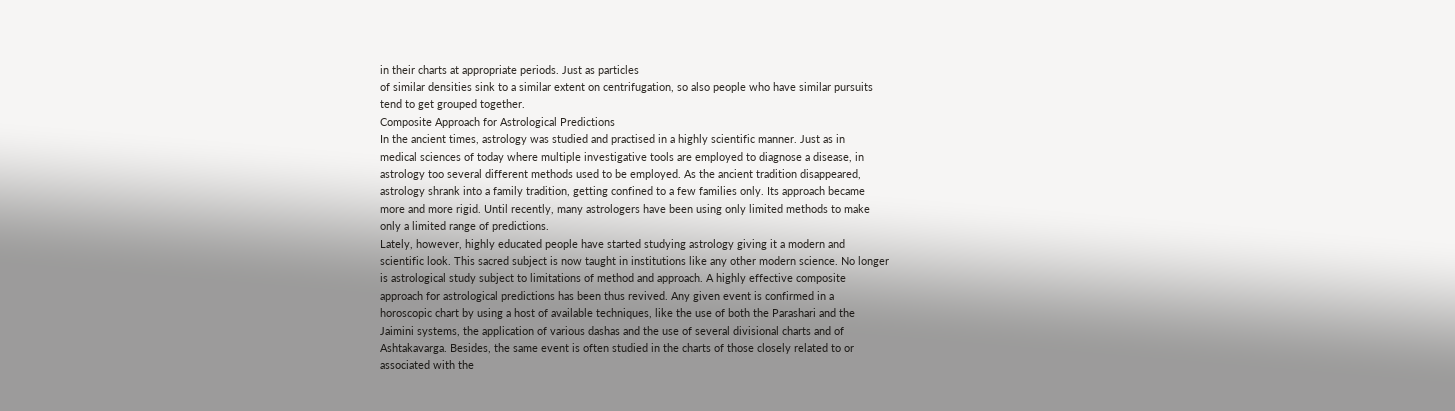in their charts at appropriate periods. Just as particles
of similar densities sink to a similar extent on centrifugation, so also people who have similar pursuits
tend to get grouped together.
Composite Approach for Astrological Predictions
In the ancient times, astrology was studied and practised in a highly scientific manner. Just as in
medical sciences of today where multiple investigative tools are employed to diagnose a disease, in
astrology too several different methods used to be employed. As the ancient tradition disappeared,
astrology shrank into a family tradition, getting confined to a few families only. Its approach became
more and more rigid. Until recently, many astrologers have been using only limited methods to make
only a limited range of predictions.
Lately, however, highly educated people have started studying astrology giving it a modern and
scientific look. This sacred subject is now taught in institutions like any other modern science. No longer
is astrological study subject to limitations of method and approach. A highly effective composite
approach for astrological predictions has been thus revived. Any given event is confirmed in a
horoscopic chart by using a host of available techniques, like the use of both the Parashari and the
Jaimini systems, the application of various dashas and the use of several divisional charts and of
Ashtakavarga. Besides, the same event is often studied in the charts of those closely related to or
associated with the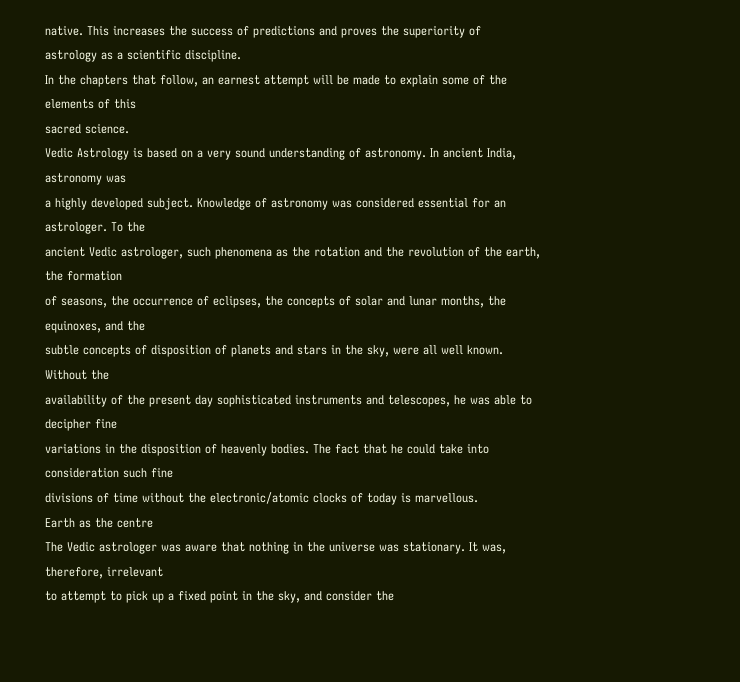native. This increases the success of predictions and proves the superiority of
astrology as a scientific discipline.
In the chapters that follow, an earnest attempt will be made to explain some of the elements of this
sacred science.
Vedic Astrology is based on a very sound understanding of astronomy. In ancient India, astronomy was
a highly developed subject. Knowledge of astronomy was considered essential for an astrologer. To the
ancient Vedic astrologer, such phenomena as the rotation and the revolution of the earth, the formation
of seasons, the occurrence of eclipses, the concepts of solar and lunar months, the equinoxes, and the
subtle concepts of disposition of planets and stars in the sky, were all well known. Without the
availability of the present day sophisticated instruments and telescopes, he was able to decipher fine
variations in the disposition of heavenly bodies. The fact that he could take into consideration such fine
divisions of time without the electronic/atomic clocks of today is marvellous.
Earth as the centre
The Vedic astrologer was aware that nothing in the universe was stationary. It was, therefore, irrelevant
to attempt to pick up a fixed point in the sky, and consider the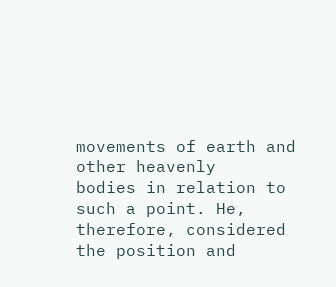movements of earth and other heavenly
bodies in relation to such a point. He, therefore, considered the position and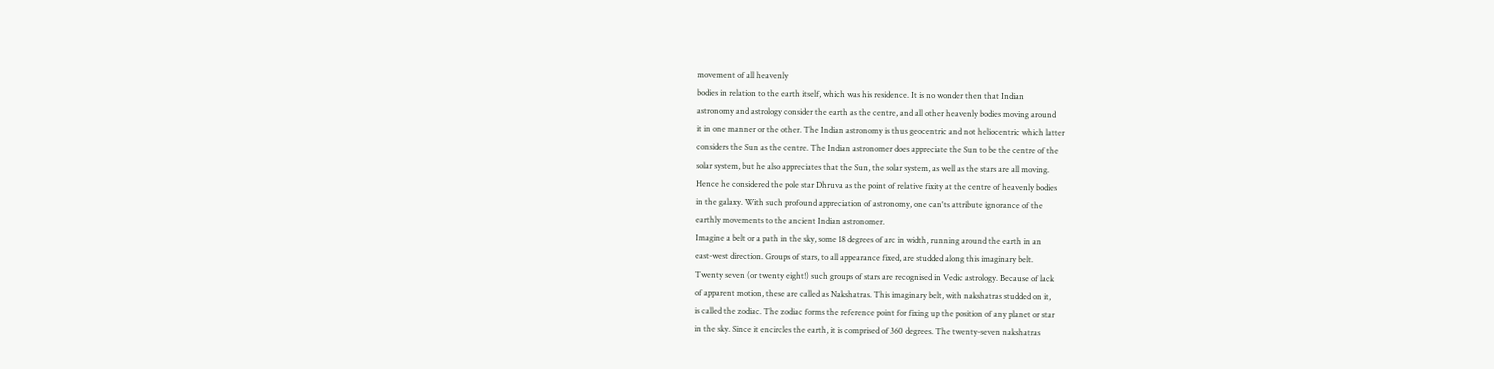movement of all heavenly
bodies in relation to the earth itself, which was his residence. It is no wonder then that Indian
astronomy and astrology consider the earth as the centre, and all other heavenly bodies moving around
it in one manner or the other. The Indian astronomy is thus geocentric and not heliocentric which latter
considers the Sun as the centre. The Indian astronomer does appreciate the Sun to be the centre of the
solar system, but he also appreciates that the Sun, the solar system, as well as the stars are all moving.
Hence he considered the pole star Dhruva as the point of relative fixity at the centre of heavenly bodies
in the galaxy. With such profound appreciation of astronomy, one can'ts attribute ignorance of the
earthly movements to the ancient Indian astronomer.
Imagine a belt or a path in the sky, some 18 degrees of arc in width, running around the earth in an
east-west direction. Groups of stars, to all appearance fixed, are studded along this imaginary belt.
Twenty seven (or twenty eight!) such groups of stars are recognised in Vedic astrology. Because of lack
of apparent motion, these are called as Nakshatras. This imaginary belt, with nakshatras studded on it,
is called the zodiac. The zodiac forms the reference point for fixing up the position of any planet or star
in the sky. Since it encircles the earth, it is comprised of 360 degrees. The twenty-seven nakshatras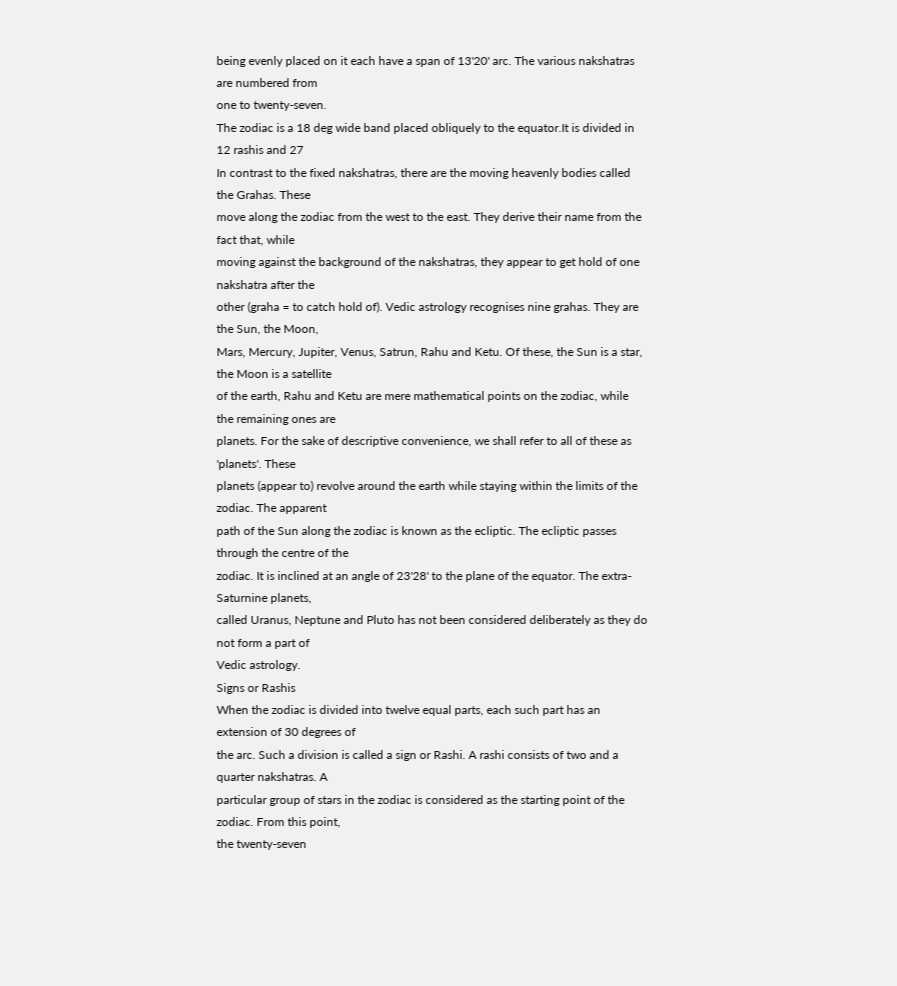being evenly placed on it each have a span of 13'20' arc. The various nakshatras are numbered from
one to twenty-seven.
The zodiac is a 18 deg wide band placed obliquely to the equator.It is divided in 12 rashis and 27
In contrast to the fixed nakshatras, there are the moving heavenly bodies called the Grahas. These
move along the zodiac from the west to the east. They derive their name from the fact that, while
moving against the background of the nakshatras, they appear to get hold of one nakshatra after the
other (graha = to catch hold of). Vedic astrology recognises nine grahas. They are the Sun, the Moon,
Mars, Mercury, Jupiter, Venus, Satrun, Rahu and Ketu. Of these, the Sun is a star, the Moon is a satellite
of the earth, Rahu and Ketu are mere mathematical points on the zodiac, while the remaining ones are
planets. For the sake of descriptive convenience, we shall refer to all of these as 'planets'. These
planets (appear to) revolve around the earth while staying within the limits of the zodiac. The apparent
path of the Sun along the zodiac is known as the ecliptic. The ecliptic passes through the centre of the
zodiac. It is inclined at an angle of 23'28' to the plane of the equator. The extra-Saturnine planets,
called Uranus, Neptune and Pluto has not been considered deliberately as they do not form a part of
Vedic astrology.
Signs or Rashis
When the zodiac is divided into twelve equal parts, each such part has an extension of 30 degrees of
the arc. Such a division is called a sign or Rashi. A rashi consists of two and a quarter nakshatras. A
particular group of stars in the zodiac is considered as the starting point of the zodiac. From this point,
the twenty-seven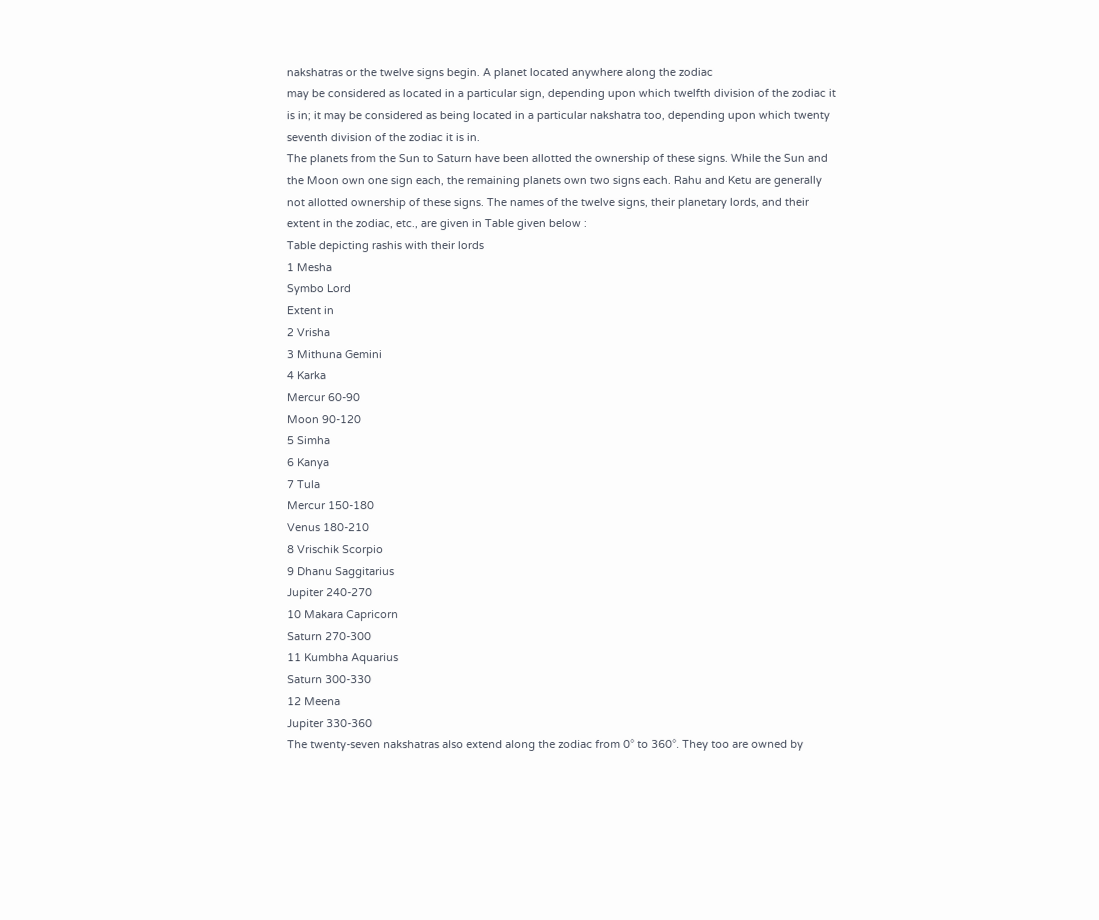nakshatras or the twelve signs begin. A planet located anywhere along the zodiac
may be considered as located in a particular sign, depending upon which twelfth division of the zodiac it
is in; it may be considered as being located in a particular nakshatra too, depending upon which twenty
seventh division of the zodiac it is in.
The planets from the Sun to Saturn have been allotted the ownership of these signs. While the Sun and
the Moon own one sign each, the remaining planets own two signs each. Rahu and Ketu are generally
not allotted ownership of these signs. The names of the twelve signs, their planetary lords, and their
extent in the zodiac, etc., are given in Table given below :
Table depicting rashis with their lords
1 Mesha
Symbo Lord
Extent in
2 Vrisha
3 Mithuna Gemini
4 Karka
Mercur 60-90
Moon 90-120
5 Simha
6 Kanya
7 Tula
Mercur 150-180
Venus 180-210
8 Vrischik Scorpio
9 Dhanu Saggitarius
Jupiter 240-270
10 Makara Capricorn
Saturn 270-300
11 Kumbha Aquarius
Saturn 300-330
12 Meena
Jupiter 330-360
The twenty-seven nakshatras also extend along the zodiac from 0° to 360°. They too are owned by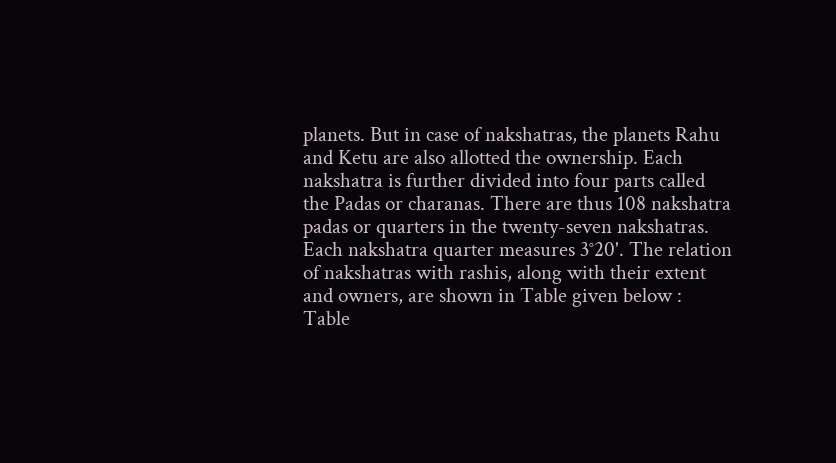planets. But in case of nakshatras, the planets Rahu and Ketu are also allotted the ownership. Each
nakshatra is further divided into four parts called the Padas or charanas. There are thus 108 nakshatra
padas or quarters in the twenty-seven nakshatras. Each nakshatra quarter measures 3°20'. The relation
of nakshatras with rashis, along with their extent and owners, are shown in Table given below :
Table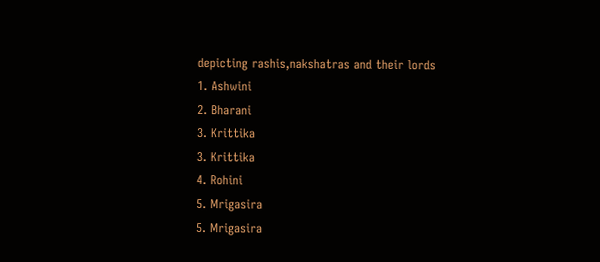depicting rashis,nakshatras and their lords
1. Ashwini
2. Bharani
3. Krittika
3. Krittika
4. Rohini
5. Mrigasira
5. Mrigasira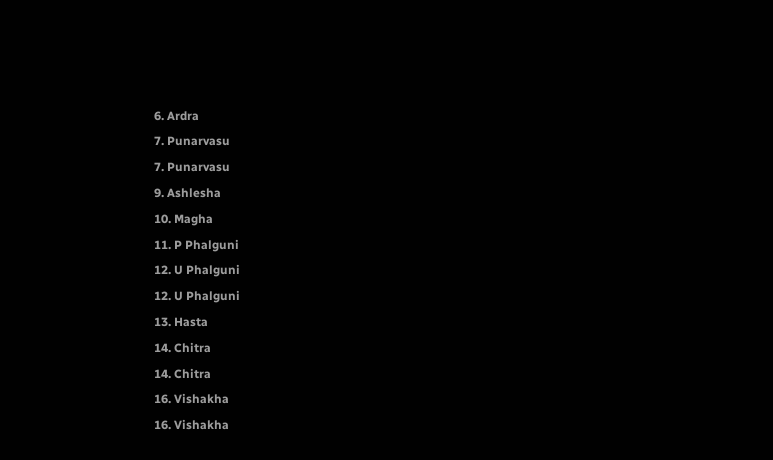6. Ardra
7. Punarvasu
7. Punarvasu
9. Ashlesha
10. Magha
11. P Phalguni
12. U Phalguni
12. U Phalguni
13. Hasta
14. Chitra
14. Chitra
16. Vishakha
16. Vishakha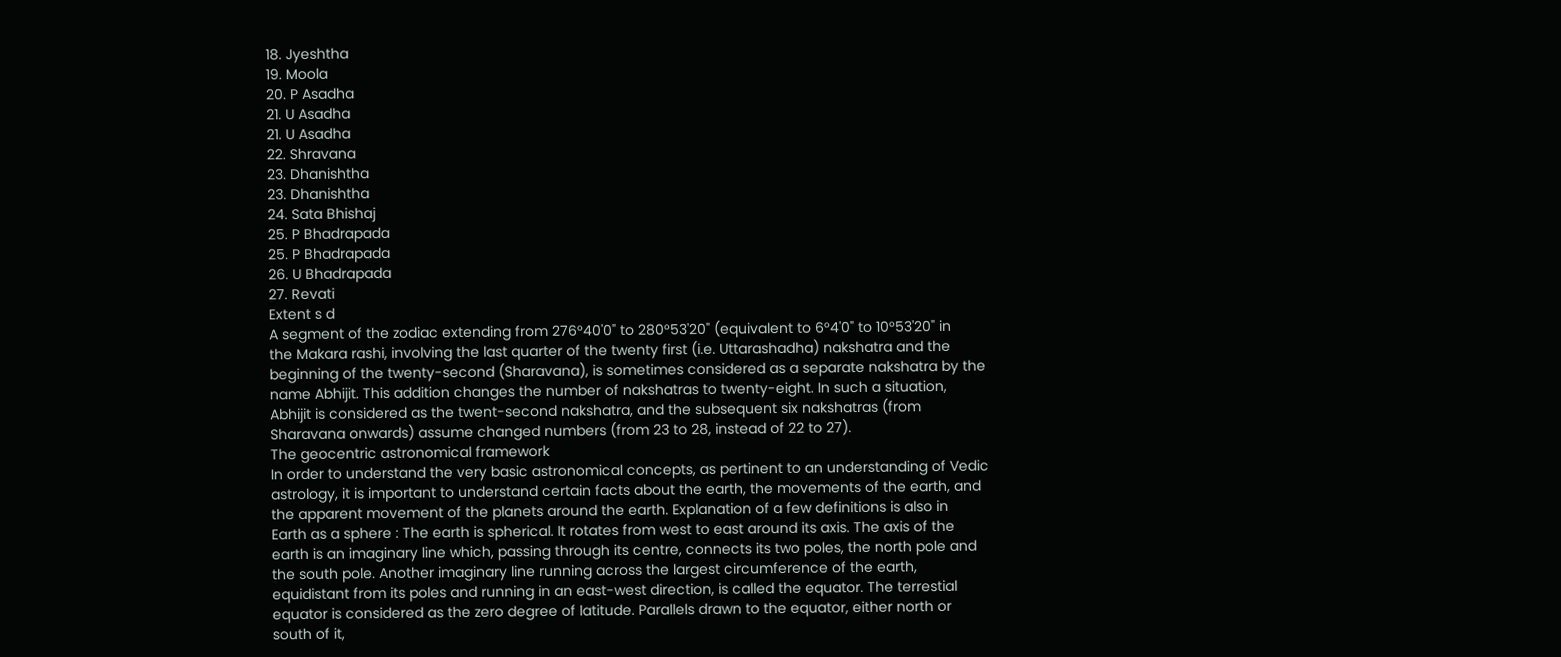18. Jyeshtha
19. Moola
20. P Asadha
21. U Asadha
21. U Asadha
22. Shravana
23. Dhanishtha
23. Dhanishtha
24. Sata Bhishaj
25. P Bhadrapada
25. P Bhadrapada
26. U Bhadrapada
27. Revati
Extent s d
A segment of the zodiac extending from 276°40'0" to 280°53'20" (equivalent to 6°4'0" to 10°53'20" in
the Makara rashi, involving the last quarter of the twenty first (i.e. Uttarashadha) nakshatra and the
beginning of the twenty-second (Sharavana), is sometimes considered as a separate nakshatra by the
name Abhijit. This addition changes the number of nakshatras to twenty-eight. In such a situation,
Abhijit is considered as the twent-second nakshatra, and the subsequent six nakshatras (from
Sharavana onwards) assume changed numbers (from 23 to 28, instead of 22 to 27).
The geocentric astronomical framework
In order to understand the very basic astronomical concepts, as pertinent to an understanding of Vedic
astrology, it is important to understand certain facts about the earth, the movements of the earth, and
the apparent movement of the planets around the earth. Explanation of a few definitions is also in
Earth as a sphere : The earth is spherical. It rotates from west to east around its axis. The axis of the
earth is an imaginary line which, passing through its centre, connects its two poles, the north pole and
the south pole. Another imaginary line running across the largest circumference of the earth,
equidistant from its poles and running in an east-west direction, is called the equator. The terrestial
equator is considered as the zero degree of latitude. Parallels drawn to the equator, either north or
south of it,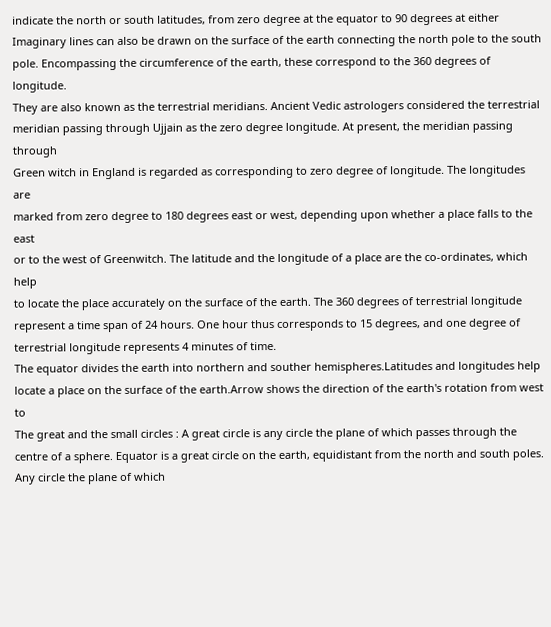indicate the north or south latitudes, from zero degree at the equator to 90 degrees at either
Imaginary lines can also be drawn on the surface of the earth connecting the north pole to the south
pole. Encompassing the circumference of the earth, these correspond to the 360 degrees of longitude.
They are also known as the terrestrial meridians. Ancient Vedic astrologers considered the terrestrial
meridian passing through Ujjain as the zero degree longitude. At present, the meridian passing through
Green witch in England is regarded as corresponding to zero degree of longitude. The longitudes are
marked from zero degree to 180 degrees east or west, depending upon whether a place falls to the east
or to the west of Greenwitch. The latitude and the longitude of a place are the co-ordinates, which help
to locate the place accurately on the surface of the earth. The 360 degrees of terrestrial longitude
represent a time span of 24 hours. One hour thus corresponds to 15 degrees, and one degree of
terrestrial longitude represents 4 minutes of time.
The equator divides the earth into northern and souther hemispheres.Latitudes and longitudes help
locate a place on the surface of the earth.Arrow shows the direction of the earth's rotation from west to
The great and the small circles : A great circle is any circle the plane of which passes through the
centre of a sphere. Equator is a great circle on the earth, equidistant from the north and south poles.
Any circle the plane of which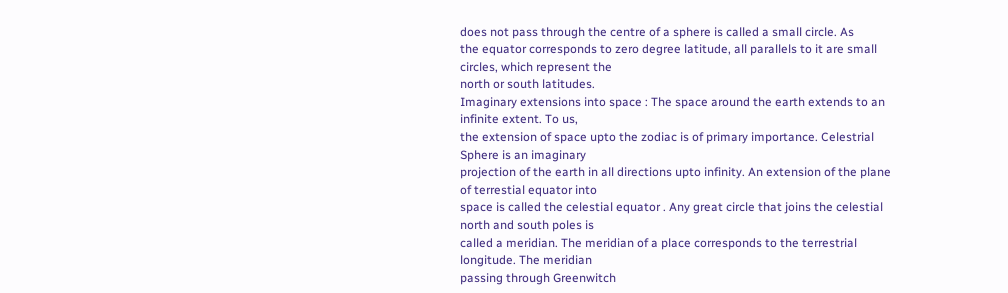does not pass through the centre of a sphere is called a small circle. As
the equator corresponds to zero degree latitude, all parallels to it are small circles, which represent the
north or south latitudes.
Imaginary extensions into space : The space around the earth extends to an infinite extent. To us,
the extension of space upto the zodiac is of primary importance. Celestrial Sphere is an imaginary
projection of the earth in all directions upto infinity. An extension of the plane of terrestial equator into
space is called the celestial equator . Any great circle that joins the celestial north and south poles is
called a meridian. The meridian of a place corresponds to the terrestrial longitude. The meridian
passing through Greenwitch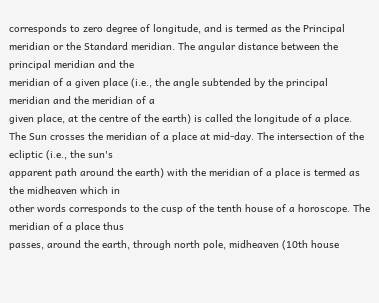corresponds to zero degree of longitude, and is termed as the Principal
meridian or the Standard meridian. The angular distance between the principal meridian and the
meridian of a given place (i.e., the angle subtended by the principal meridian and the meridian of a
given place, at the centre of the earth) is called the longitude of a place.
The Sun crosses the meridian of a place at mid-day. The intersection of the ecliptic (i.e., the sun's
apparent path around the earth) with the meridian of a place is termed as the midheaven which in
other words corresponds to the cusp of the tenth house of a horoscope. The meridian of a place thus
passes, around the earth, through north pole, midheaven (10th house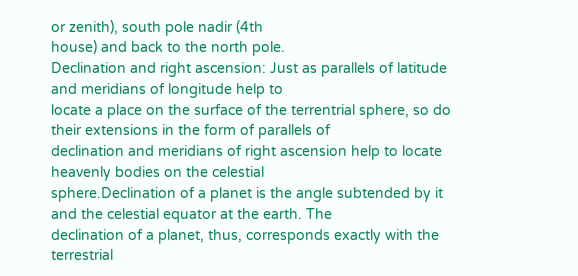or zenith), south pole nadir (4th
house) and back to the north pole.
Declination and right ascension: Just as parallels of latitude and meridians of longitude help to
locate a place on the surface of the terrentrial sphere, so do their extensions in the form of parallels of
declination and meridians of right ascension help to locate heavenly bodies on the celestial
sphere.Declination of a planet is the angle subtended by it and the celestial equator at the earth. The
declination of a planet, thus, corresponds exactly with the terrestrial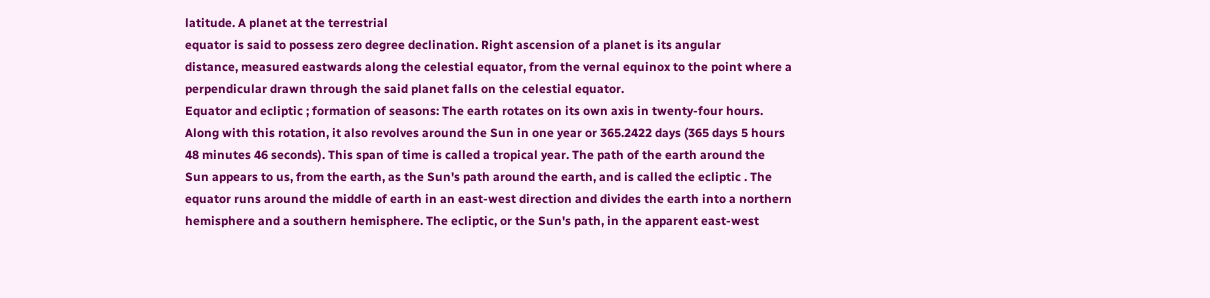latitude. A planet at the terrestrial
equator is said to possess zero degree declination. Right ascension of a planet is its angular
distance, measured eastwards along the celestial equator, from the vernal equinox to the point where a
perpendicular drawn through the said planet falls on the celestial equator.
Equator and ecliptic ; formation of seasons: The earth rotates on its own axis in twenty-four hours.
Along with this rotation, it also revolves around the Sun in one year or 365.2422 days (365 days 5 hours
48 minutes 46 seconds). This span of time is called a tropical year. The path of the earth around the
Sun appears to us, from the earth, as the Sun's path around the earth, and is called the ecliptic . The
equator runs around the middle of earth in an east-west direction and divides the earth into a northern
hemisphere and a southern hemisphere. The ecliptic, or the Sun's path, in the apparent east-west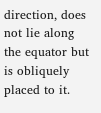direction, does not lie along the equator but is obliquely placed to it.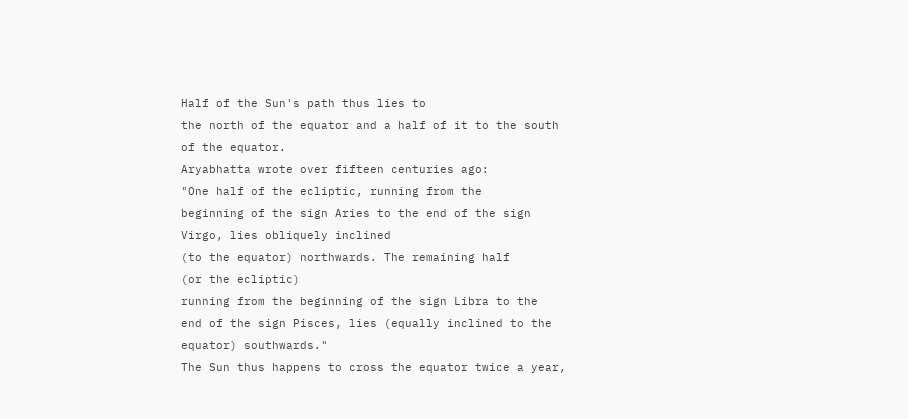Half of the Sun's path thus lies to
the north of the equator and a half of it to the south of the equator.
Aryabhatta wrote over fifteen centuries ago:
"One half of the ecliptic, running from the
beginning of the sign Aries to the end of the sign
Virgo, lies obliquely inclined
(to the equator) northwards. The remaining half
(or the ecliptic)
running from the beginning of the sign Libra to the
end of the sign Pisces, lies (equally inclined to the
equator) southwards."
The Sun thus happens to cross the equator twice a year,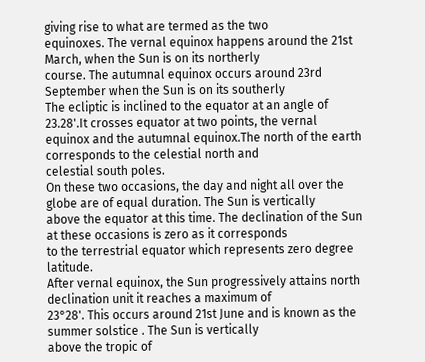giving rise to what are termed as the two
equinoxes. The vernal equinox happens around the 21st March, when the Sun is on its northerly
course. The autumnal equinox occurs around 23rd September when the Sun is on its southerly
The ecliptic is inclined to the equator at an angle of 23.28'.It crosses equator at two points, the vernal
equinox and the autumnal equinox.The north of the earth corresponds to the celestial north and
celestial south poles.
On these two occasions, the day and night all over the globe are of equal duration. The Sun is vertically
above the equator at this time. The declination of the Sun at these occasions is zero as it corresponds
to the terrestrial equator which represents zero degree latitude.
After vernal equinox, the Sun progressively attains north declination unit it reaches a maximum of
23°28'. This occurs around 21st June and is known as the summer solstice . The Sun is vertically
above the tropic of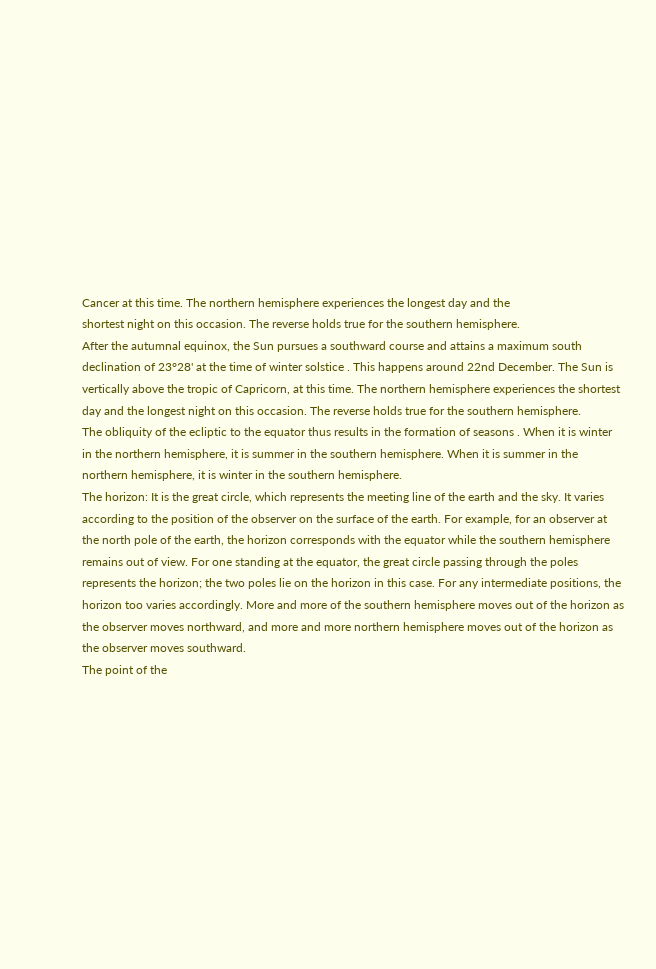Cancer at this time. The northern hemisphere experiences the longest day and the
shortest night on this occasion. The reverse holds true for the southern hemisphere.
After the autumnal equinox, the Sun pursues a southward course and attains a maximum south
declination of 23°28' at the time of winter solstice . This happens around 22nd December. The Sun is
vertically above the tropic of Capricorn, at this time. The northern hemisphere experiences the shortest
day and the longest night on this occasion. The reverse holds true for the southern hemisphere.
The obliquity of the ecliptic to the equator thus results in the formation of seasons . When it is winter
in the northern hemisphere, it is summer in the southern hemisphere. When it is summer in the
northern hemisphere, it is winter in the southern hemisphere.
The horizon: It is the great circle, which represents the meeting line of the earth and the sky. It varies
according to the position of the observer on the surface of the earth. For example, for an observer at
the north pole of the earth, the horizon corresponds with the equator while the southern hemisphere
remains out of view. For one standing at the equator, the great circle passing through the poles
represents the horizon; the two poles lie on the horizon in this case. For any intermediate positions, the
horizon too varies accordingly. More and more of the southern hemisphere moves out of the horizon as
the observer moves northward, and more and more northern hemisphere moves out of the horizon as
the observer moves southward.
The point of the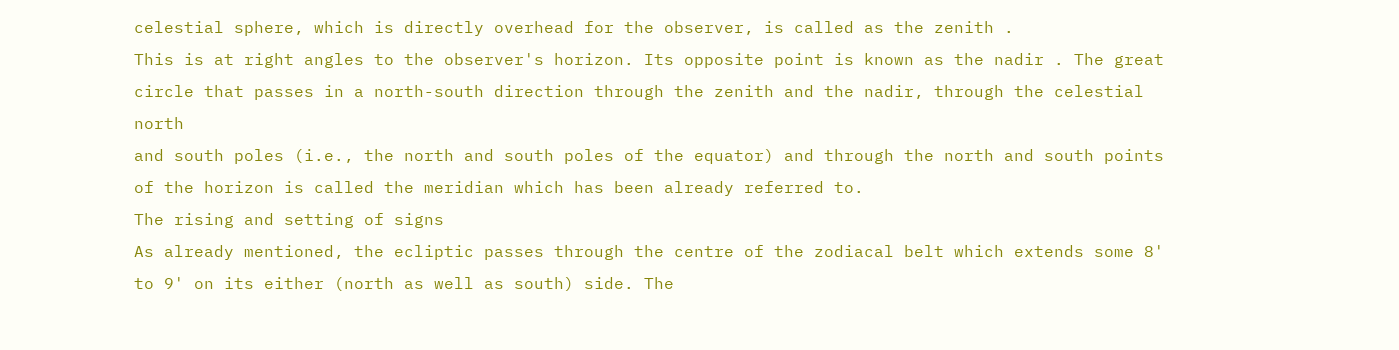celestial sphere, which is directly overhead for the observer, is called as the zenith .
This is at right angles to the observer's horizon. Its opposite point is known as the nadir . The great
circle that passes in a north-south direction through the zenith and the nadir, through the celestial north
and south poles (i.e., the north and south poles of the equator) and through the north and south points
of the horizon is called the meridian which has been already referred to.
The rising and setting of signs
As already mentioned, the ecliptic passes through the centre of the zodiacal belt which extends some 8'
to 9' on its either (north as well as south) side. The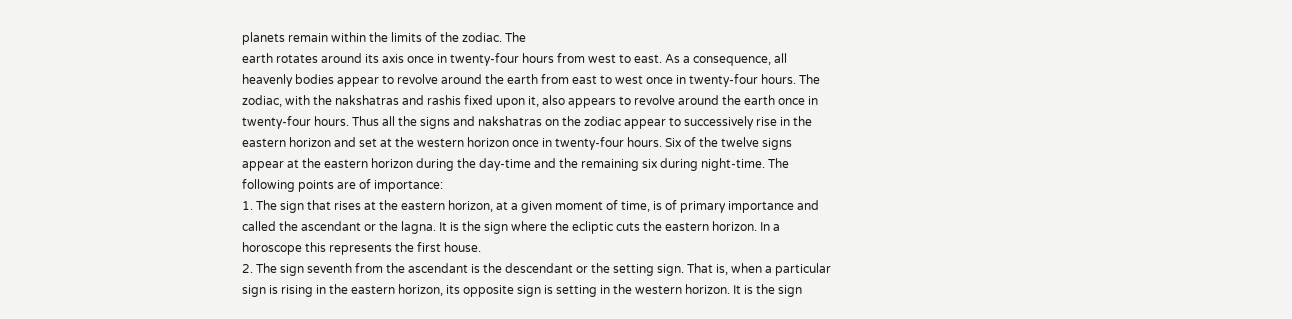planets remain within the limits of the zodiac. The
earth rotates around its axis once in twenty-four hours from west to east. As a consequence, all
heavenly bodies appear to revolve around the earth from east to west once in twenty-four hours. The
zodiac, with the nakshatras and rashis fixed upon it, also appears to revolve around the earth once in
twenty-four hours. Thus all the signs and nakshatras on the zodiac appear to successively rise in the
eastern horizon and set at the western horizon once in twenty-four hours. Six of the twelve signs
appear at the eastern horizon during the day-time and the remaining six during night-time. The
following points are of importance:
1. The sign that rises at the eastern horizon, at a given moment of time, is of primary importance and
called the ascendant or the lagna. It is the sign where the ecliptic cuts the eastern horizon. In a
horoscope this represents the first house.
2. The sign seventh from the ascendant is the descendant or the setting sign. That is, when a particular
sign is rising in the eastern horizon, its opposite sign is setting in the western horizon. It is the sign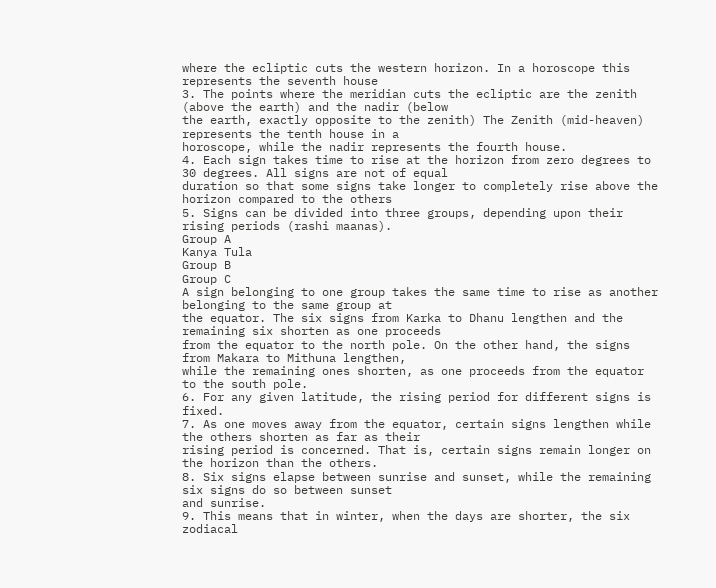where the ecliptic cuts the western horizon. In a horoscope this represents the seventh house
3. The points where the meridian cuts the ecliptic are the zenith (above the earth) and the nadir (below
the earth, exactly opposite to the zenith) The Zenith (mid-heaven) represents the tenth house in a
horoscope, while the nadir represents the fourth house.
4. Each sign takes time to rise at the horizon from zero degrees to 30 degrees. All signs are not of equal
duration so that some signs take longer to completely rise above the horizon compared to the others
5. Signs can be divided into three groups, depending upon their rising periods (rashi maanas).
Group A
Kanya Tula
Group B
Group C
A sign belonging to one group takes the same time to rise as another belonging to the same group at
the equator. The six signs from Karka to Dhanu lengthen and the remaining six shorten as one proceeds
from the equator to the north pole. On the other hand, the signs from Makara to Mithuna lengthen,
while the remaining ones shorten, as one proceeds from the equator to the south pole.
6. For any given latitude, the rising period for different signs is fixed.
7. As one moves away from the equator, certain signs lengthen while the others shorten as far as their
rising period is concerned. That is, certain signs remain longer on the horizon than the others.
8. Six signs elapse between sunrise and sunset, while the remaining six signs do so between sunset
and sunrise.
9. This means that in winter, when the days are shorter, the six zodiacal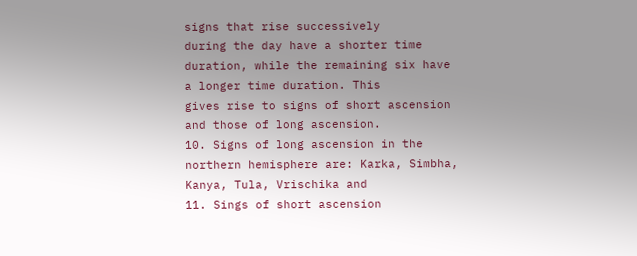signs that rise successively
during the day have a shorter time duration, while the remaining six have a longer time duration. This
gives rise to signs of short ascension and those of long ascension.
10. Signs of long ascension in the northern hemisphere are: Karka, Simbha, Kanya, Tula, Vrischika and
11. Sings of short ascension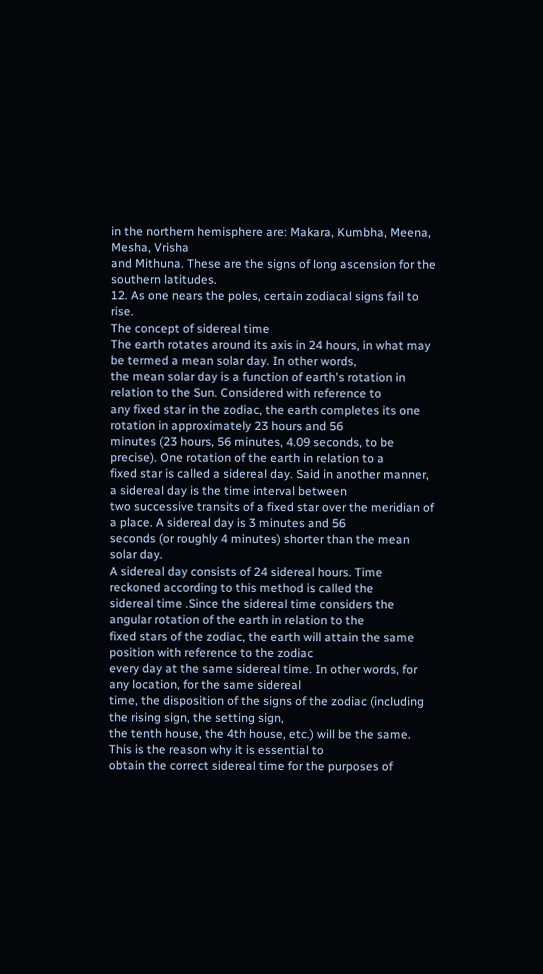in the northern hemisphere are: Makara, Kumbha, Meena, Mesha, Vrisha
and Mithuna. These are the signs of long ascension for the southern latitudes.
12. As one nears the poles, certain zodiacal signs fail to rise.
The concept of sidereal time
The earth rotates around its axis in 24 hours, in what may be termed a mean solar day. In other words,
the mean solar day is a function of earth's rotation in relation to the Sun. Considered with reference to
any fixed star in the zodiac, the earth completes its one rotation in approximately 23 hours and 56
minutes (23 hours, 56 minutes, 4.09 seconds, to be precise). One rotation of the earth in relation to a
fixed star is called a sidereal day. Said in another manner, a sidereal day is the time interval between
two successive transits of a fixed star over the meridian of a place. A sidereal day is 3 minutes and 56
seconds (or roughly 4 minutes) shorter than the mean solar day.
A sidereal day consists of 24 sidereal hours. Time reckoned according to this method is called the
sidereal time .Since the sidereal time considers the angular rotation of the earth in relation to the
fixed stars of the zodiac, the earth will attain the same position with reference to the zodiac
every day at the same sidereal time. In other words, for any location, for the same sidereal
time, the disposition of the signs of the zodiac (including the rising sign, the setting sign,
the tenth house, the 4th house, etc.) will be the same. This is the reason why it is essential to
obtain the correct sidereal time for the purposes of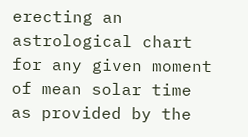erecting an astrological chart for any given moment
of mean solar time as provided by the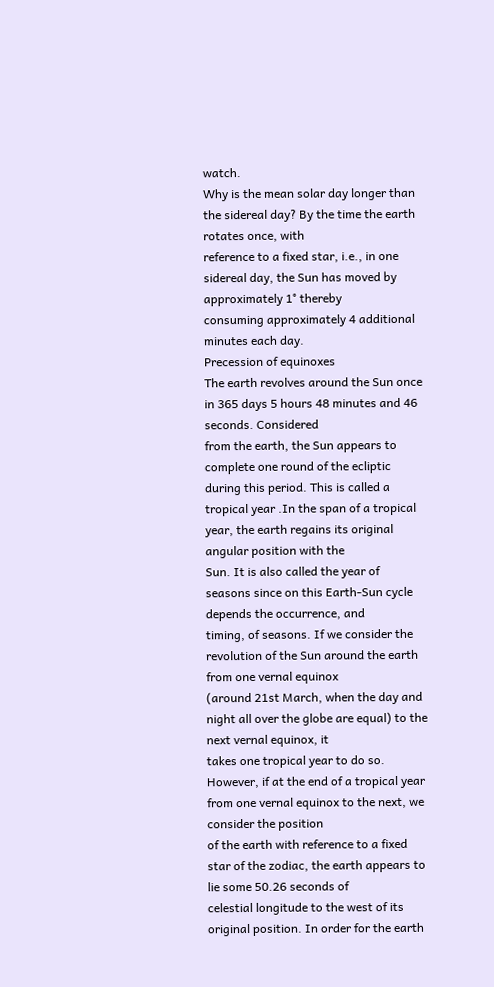watch.
Why is the mean solar day longer than the sidereal day? By the time the earth rotates once, with
reference to a fixed star, i.e., in one sidereal day, the Sun has moved by approximately 1° thereby
consuming approximately 4 additional minutes each day.
Precession of equinoxes
The earth revolves around the Sun once in 365 days 5 hours 48 minutes and 46 seconds. Considered
from the earth, the Sun appears to complete one round of the ecliptic during this period. This is called a
tropical year .In the span of a tropical year, the earth regains its original angular position with the
Sun. It is also called the year of seasons since on this Earth-Sun cycle depends the occurrence, and
timing, of seasons. If we consider the revolution of the Sun around the earth from one vernal equinox
(around 21st March, when the day and night all over the globe are equal) to the next vernal equinox, it
takes one tropical year to do so.
However, if at the end of a tropical year from one vernal equinox to the next, we consider the position
of the earth with reference to a fixed star of the zodiac, the earth appears to lie some 50.26 seconds of
celestial longitude to the west of its original position. In order for the earth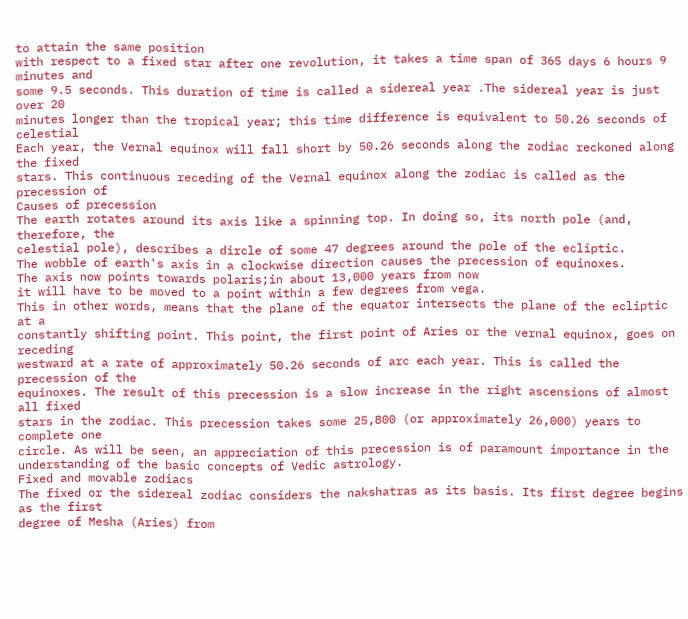to attain the same position
with respect to a fixed star after one revolution, it takes a time span of 365 days 6 hours 9 minutes and
some 9.5 seconds. This duration of time is called a sidereal year .The sidereal year is just over 20
minutes longer than the tropical year; this time difference is equivalent to 50.26 seconds of celestial
Each year, the Vernal equinox will fall short by 50.26 seconds along the zodiac reckoned along the fixed
stars. This continuous receding of the Vernal equinox along the zodiac is called as the precession of
Causes of precession
The earth rotates around its axis like a spinning top. In doing so, its north pole (and, therefore, the
celestial pole), describes a dircle of some 47 degrees around the pole of the ecliptic.
The wobble of earth's axis in a clockwise direction causes the precession of equinoxes.
The axis now points towards polaris;in about 13,000 years from now
it will have to be moved to a point within a few degrees from vega.
This in other words, means that the plane of the equator intersects the plane of the ecliptic at a
constantly shifting point. This point, the first point of Aries or the vernal equinox, goes on receding
westward at a rate of approximately 50.26 seconds of arc each year. This is called the precession of the
equinoxes. The result of this precession is a slow increase in the right ascensions of almost all fixed
stars in the zodiac. This precession takes some 25,800 (or approximately 26,000) years to complete one
circle. As will be seen, an appreciation of this precession is of paramount importance in the
understanding of the basic concepts of Vedic astrology.
Fixed and movable zodiacs
The fixed or the sidereal zodiac considers the nakshatras as its basis. Its first degree begins as the first
degree of Mesha (Aries) from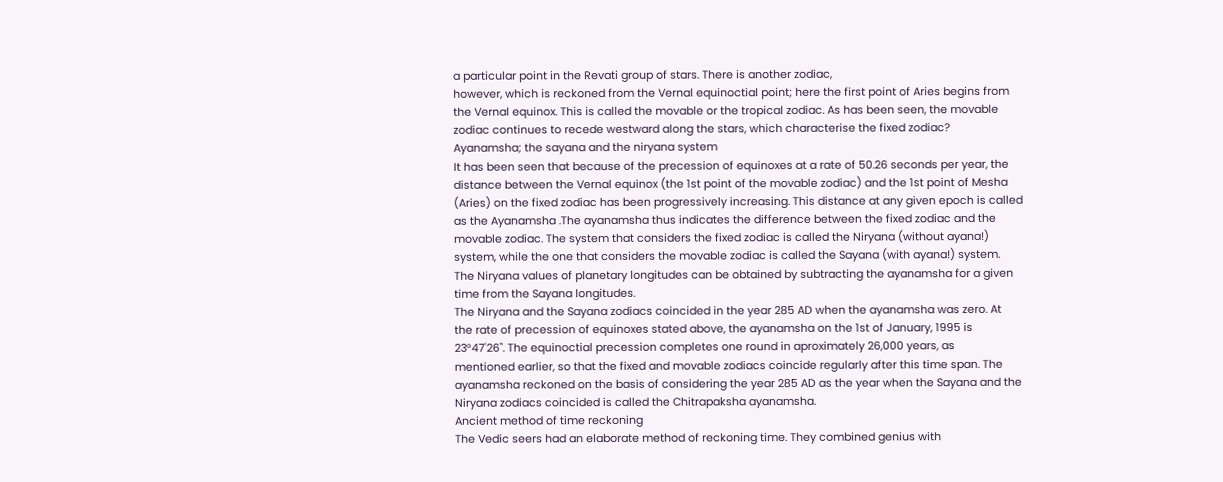a particular point in the Revati group of stars. There is another zodiac,
however, which is reckoned from the Vernal equinoctial point; here the first point of Aries begins from
the Vernal equinox. This is called the movable or the tropical zodiac. As has been seen, the movable
zodiac continues to recede westward along the stars, which characterise the fixed zodiac?
Ayanamsha; the sayana and the niryana system
It has been seen that because of the precession of equinoxes at a rate of 50.26 seconds per year, the
distance between the Vernal equinox (the 1st point of the movable zodiac) and the 1st point of Mesha
(Aries) on the fixed zodiac has been progressively increasing. This distance at any given epoch is called
as the Ayanamsha .The ayanamsha thus indicates the difference between the fixed zodiac and the
movable zodiac. The system that considers the fixed zodiac is called the Niryana (without ayana!)
system, while the one that considers the movable zodiac is called the Sayana (with ayana!) system.
The Niryana values of planetary longitudes can be obtained by subtracting the ayanamsha for a given
time from the Sayana longitudes.
The Niryana and the Sayana zodiacs coincided in the year 285 AD when the ayanamsha was zero. At
the rate of precession of equinoxes stated above, the ayanamsha on the 1st of January, 1995 is
23°47'26". The equinoctial precession completes one round in aproximately 26,000 years, as
mentioned earlier, so that the fixed and movable zodiacs coincide regularly after this time span. The
ayanamsha reckoned on the basis of considering the year 285 AD as the year when the Sayana and the
Niryana zodiacs coincided is called the Chitrapaksha ayanamsha.
Ancient method of time reckoning
The Vedic seers had an elaborate method of reckoning time. They combined genius with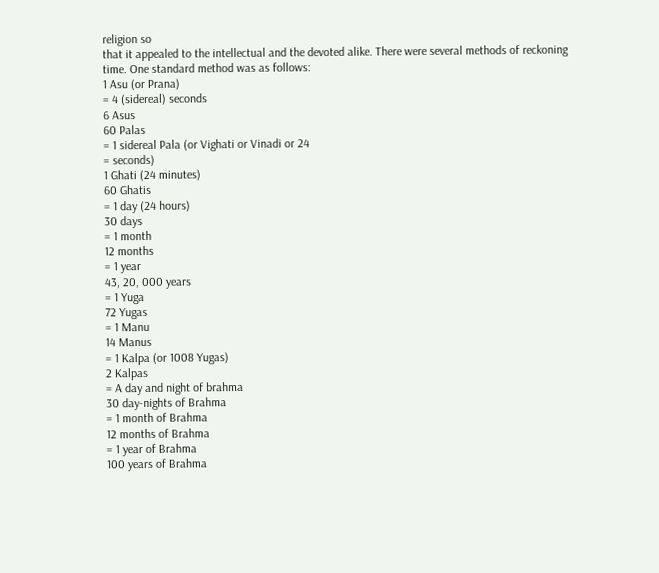religion so
that it appealed to the intellectual and the devoted alike. There were several methods of reckoning
time. One standard method was as follows:
1 Asu (or Prana)
= 4 (sidereal) seconds
6 Asus
60 Palas
= 1 sidereal Pala (or Vighati or Vinadi or 24
= seconds)
1 Ghati (24 minutes)
60 Ghatis
= 1 day (24 hours)
30 days
= 1 month
12 months
= 1 year
43, 20, 000 years
= 1 Yuga
72 Yugas
= 1 Manu
14 Manus
= 1 Kalpa (or 1008 Yugas)
2 Kalpas
= A day and night of brahma
30 day-nights of Brahma
= 1 month of Brahma
12 months of Brahma
= 1 year of Brahma
100 years of Brahma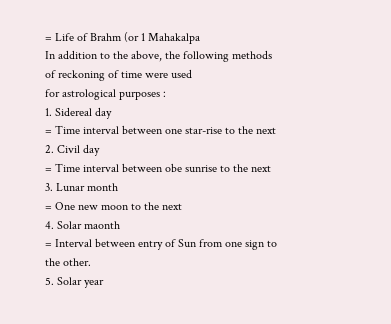= Life of Brahm (or 1 Mahakalpa
In addition to the above, the following methods of reckoning of time were used
for astrological purposes :
1. Sidereal day
= Time interval between one star-rise to the next
2. Civil day
= Time interval between obe sunrise to the next
3. Lunar month
= One new moon to the next
4. Solar maonth
= Interval between entry of Sun from one sign to
the other.
5. Solar year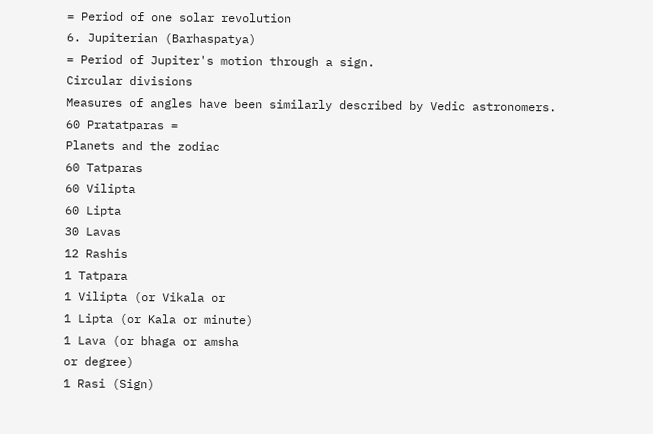= Period of one solar revolution
6. Jupiterian (Barhaspatya)
= Period of Jupiter's motion through a sign.
Circular divisions
Measures of angles have been similarly described by Vedic astronomers.
60 Pratatparas =
Planets and the zodiac
60 Tatparas
60 Vilipta
60 Lipta
30 Lavas
12 Rashis
1 Tatpara
1 Vilipta (or Vikala or
1 Lipta (or Kala or minute)
1 Lava (or bhaga or amsha
or degree)
1 Rasi (Sign)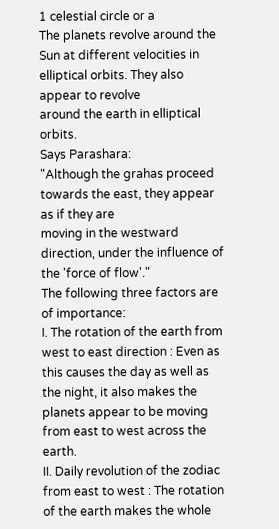1 celestial circle or a
The planets revolve around the Sun at different velocities in elliptical orbits. They also appear to revolve
around the earth in elliptical orbits.
Says Parashara:
"Although the grahas proceed towards the east, they appear as if they are
moving in the westward direction, under the influence of the 'force of flow'."
The following three factors are of importance:
I. The rotation of the earth from west to east direction : Even as this causes the day as well as
the night, it also makes the planets appear to be moving from east to west across the earth.
II. Daily revolution of the zodiac from east to west : The rotation of the earth makes the whole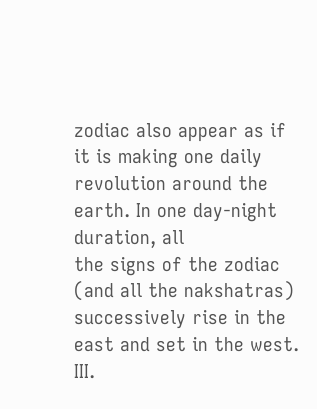zodiac also appear as if it is making one daily revolution around the earth. In one day-night duration, all
the signs of the zodiac (and all the nakshatras) successively rise in the east and set in the west.
III.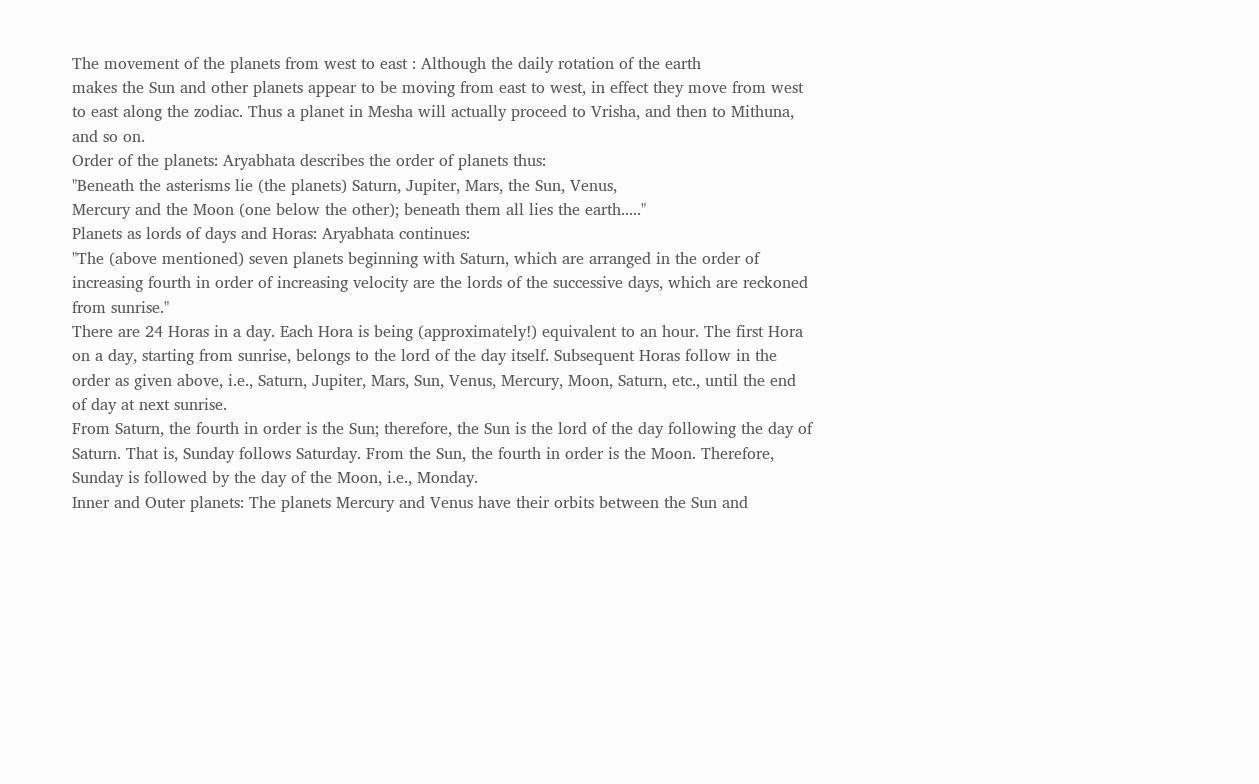The movement of the planets from west to east : Although the daily rotation of the earth
makes the Sun and other planets appear to be moving from east to west, in effect they move from west
to east along the zodiac. Thus a planet in Mesha will actually proceed to Vrisha, and then to Mithuna,
and so on.
Order of the planets: Aryabhata describes the order of planets thus:
"Beneath the asterisms lie (the planets) Saturn, Jupiter, Mars, the Sun, Venus,
Mercury and the Moon (one below the other); beneath them all lies the earth....."
Planets as lords of days and Horas: Aryabhata continues:
"The (above mentioned) seven planets beginning with Saturn, which are arranged in the order of
increasing fourth in order of increasing velocity are the lords of the successive days, which are reckoned
from sunrise."
There are 24 Horas in a day. Each Hora is being (approximately!) equivalent to an hour. The first Hora
on a day, starting from sunrise, belongs to the lord of the day itself. Subsequent Horas follow in the
order as given above, i.e., Saturn, Jupiter, Mars, Sun, Venus, Mercury, Moon, Saturn, etc., until the end
of day at next sunrise.
From Saturn, the fourth in order is the Sun; therefore, the Sun is the lord of the day following the day of
Saturn. That is, Sunday follows Saturday. From the Sun, the fourth in order is the Moon. Therefore,
Sunday is followed by the day of the Moon, i.e., Monday.
Inner and Outer planets: The planets Mercury and Venus have their orbits between the Sun and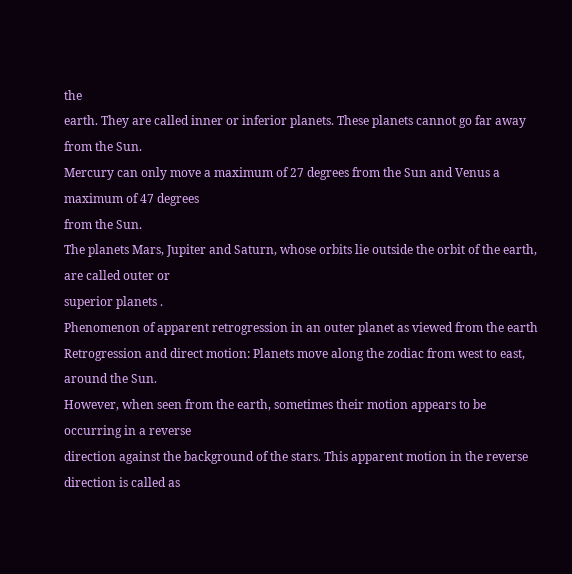the
earth. They are called inner or inferior planets. These planets cannot go far away from the Sun.
Mercury can only move a maximum of 27 degrees from the Sun and Venus a maximum of 47 degrees
from the Sun.
The planets Mars, Jupiter and Saturn, whose orbits lie outside the orbit of the earth, are called outer or
superior planets .
Phenomenon of apparent retrogression in an outer planet as viewed from the earth
Retrogression and direct motion: Planets move along the zodiac from west to east, around the Sun.
However, when seen from the earth, sometimes their motion appears to be occurring in a reverse
direction against the background of the stars. This apparent motion in the reverse direction is called as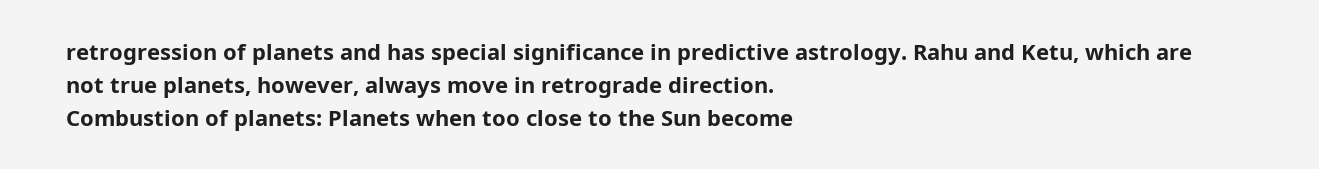retrogression of planets and has special significance in predictive astrology. Rahu and Ketu, which are
not true planets, however, always move in retrograde direction.
Combustion of planets: Planets when too close to the Sun become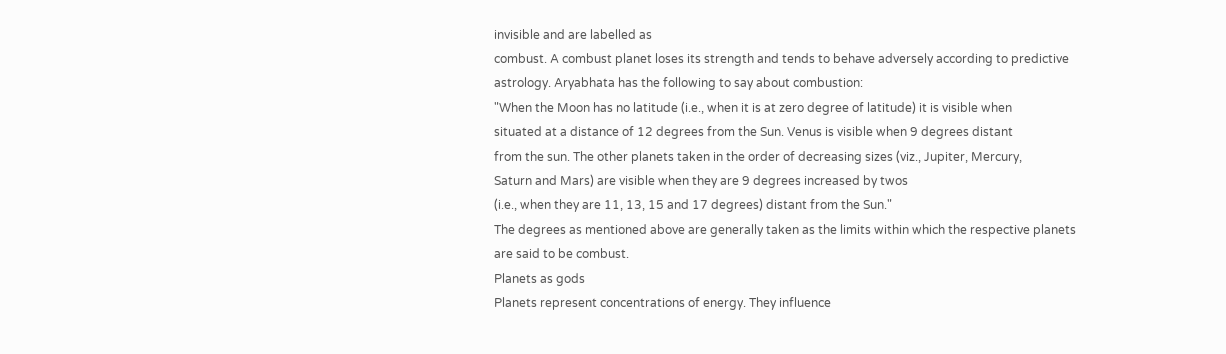invisible and are labelled as
combust. A combust planet loses its strength and tends to behave adversely according to predictive
astrology. Aryabhata has the following to say about combustion:
"When the Moon has no latitude (i.e., when it is at zero degree of latitude) it is visible when
situated at a distance of 12 degrees from the Sun. Venus is visible when 9 degrees distant
from the sun. The other planets taken in the order of decreasing sizes (viz., Jupiter, Mercury,
Saturn and Mars) are visible when they are 9 degrees increased by twos
(i.e., when they are 11, 13, 15 and 17 degrees) distant from the Sun."
The degrees as mentioned above are generally taken as the limits within which the respective planets
are said to be combust.
Planets as gods
Planets represent concentrations of energy. They influence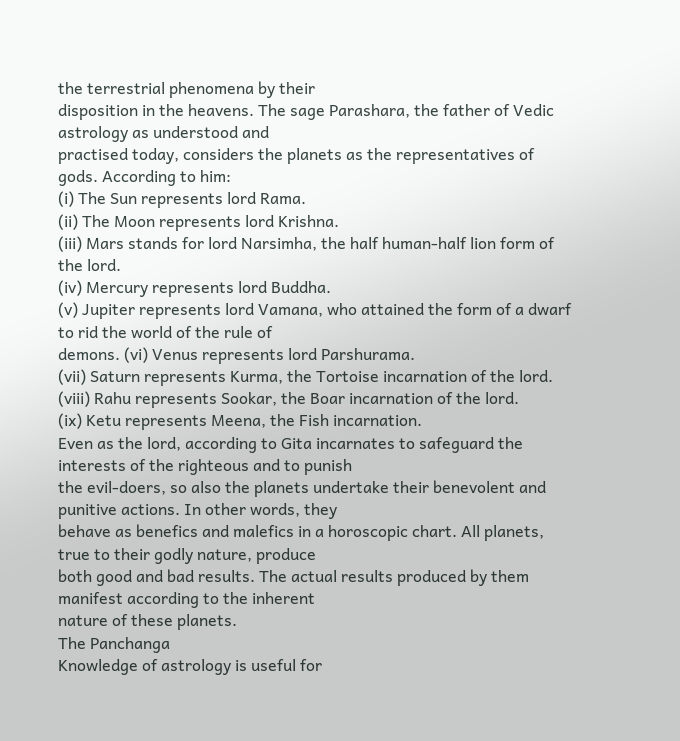the terrestrial phenomena by their
disposition in the heavens. The sage Parashara, the father of Vedic astrology as understood and
practised today, considers the planets as the representatives of gods. According to him:
(i) The Sun represents lord Rama.
(ii) The Moon represents lord Krishna.
(iii) Mars stands for lord Narsimha, the half human-half lion form of the lord.
(iv) Mercury represents lord Buddha.
(v) Jupiter represents lord Vamana, who attained the form of a dwarf to rid the world of the rule of
demons. (vi) Venus represents lord Parshurama.
(vii) Saturn represents Kurma, the Tortoise incarnation of the lord.
(viii) Rahu represents Sookar, the Boar incarnation of the lord.
(ix) Ketu represents Meena, the Fish incarnation.
Even as the lord, according to Gita incarnates to safeguard the interests of the righteous and to punish
the evil-doers, so also the planets undertake their benevolent and punitive actions. In other words, they
behave as benefics and malefics in a horoscopic chart. All planets, true to their godly nature, produce
both good and bad results. The actual results produced by them manifest according to the inherent
nature of these planets.
The Panchanga
Knowledge of astrology is useful for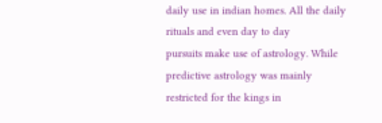daily use in indian homes. All the daily rituals and even day to day
pursuits make use of astrology. While predictive astrology was mainly restricted for the kings in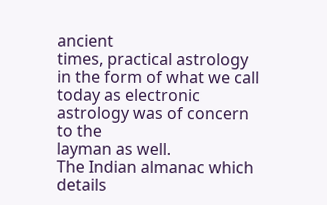ancient
times, practical astrology in the form of what we call today as electronic astrology was of concern to the
layman as well.
The Indian almanac which details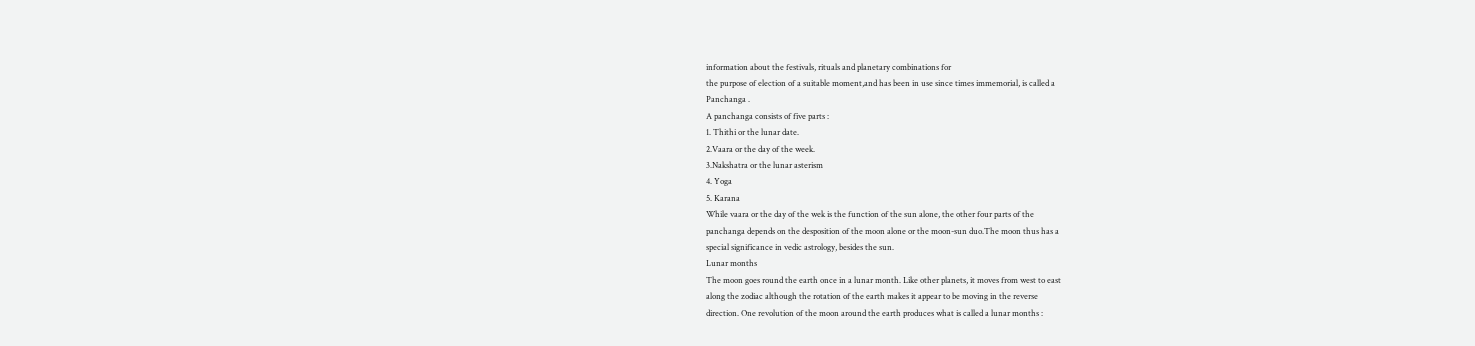information about the festivals, rituals and planetary combinations for
the purpose of election of a suitable moment,and has been in use since times immemorial, is called a
Panchanga .
A panchanga consists of five parts :
1. Thithi or the lunar date.
2.Vaara or the day of the week.
3.Nakshatra or the lunar asterism
4. Yoga
5. Karana
While vaara or the day of the wek is the function of the sun alone, the other four parts of the
panchanga depends on the desposition of the moon alone or the moon-sun duo.The moon thus has a
special significance in vedic astrology, besides the sun.
Lunar months
The moon goes round the earth once in a lunar month. Like other planets, it moves from west to east
along the zodiac although the rotation of the earth makes it appear to be moving in the reverse
direction. One revolution of the moon around the earth produces what is called a lunar months :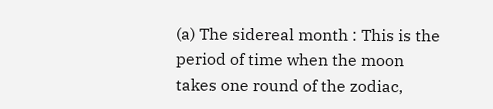(a) The sidereal month : This is the period of time when the moon takes one round of the zodiac,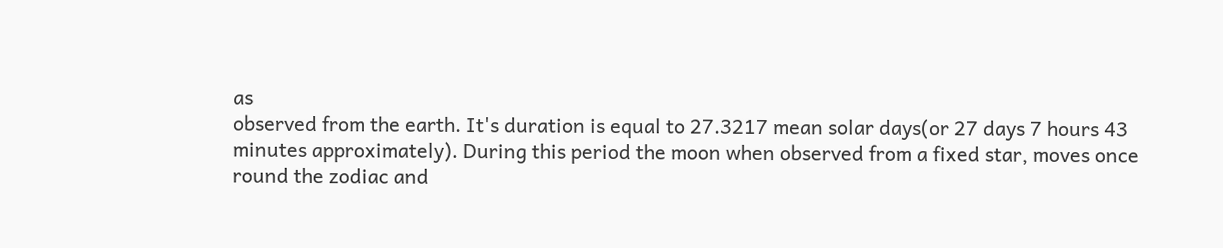as
observed from the earth. It's duration is equal to 27.3217 mean solar days(or 27 days 7 hours 43
minutes approximately). During this period the moon when observed from a fixed star, moves once
round the zodiac and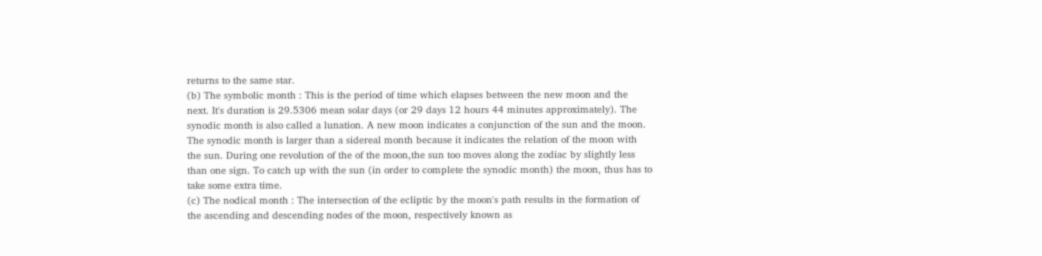returns to the same star.
(b) The symbolic month : This is the period of time which elapses between the new moon and the
next. It's duration is 29.5306 mean solar days (or 29 days 12 hours 44 minutes approximately). The
synodic month is also called a lunation. A new moon indicates a conjunction of the sun and the moon.
The synodic month is larger than a sidereal month because it indicates the relation of the moon with
the sun. During one revolution of the of the moon,the sun too moves along the zodiac by slightly less
than one sign. To catch up with the sun (in order to complete the synodic month) the moon, thus has to
take some extra time.
(c) The nodical month : The intersection of the ecliptic by the moon's path results in the formation of
the ascending and descending nodes of the moon, respectively known as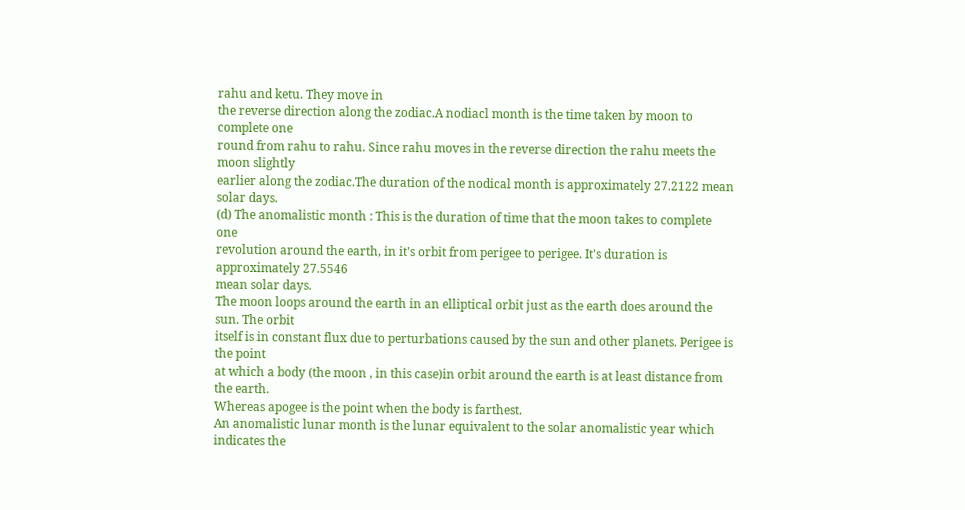rahu and ketu. They move in
the reverse direction along the zodiac.A nodiacl month is the time taken by moon to complete one
round from rahu to rahu. Since rahu moves in the reverse direction the rahu meets the moon slightly
earlier along the zodiac.The duration of the nodical month is approximately 27.2122 mean solar days.
(d) The anomalistic month : This is the duration of time that the moon takes to complete one
revolution around the earth, in it's orbit from perigee to perigee. It's duration is approximately 27.5546
mean solar days.
The moon loops around the earth in an elliptical orbit just as the earth does around the sun. The orbit
itself is in constant flux due to perturbations caused by the sun and other planets. Perigee is the point
at which a body (the moon , in this case)in orbit around the earth is at least distance from the earth.
Whereas apogee is the point when the body is farthest.
An anomalistic lunar month is the lunar equivalent to the solar anomalistic year which indicates the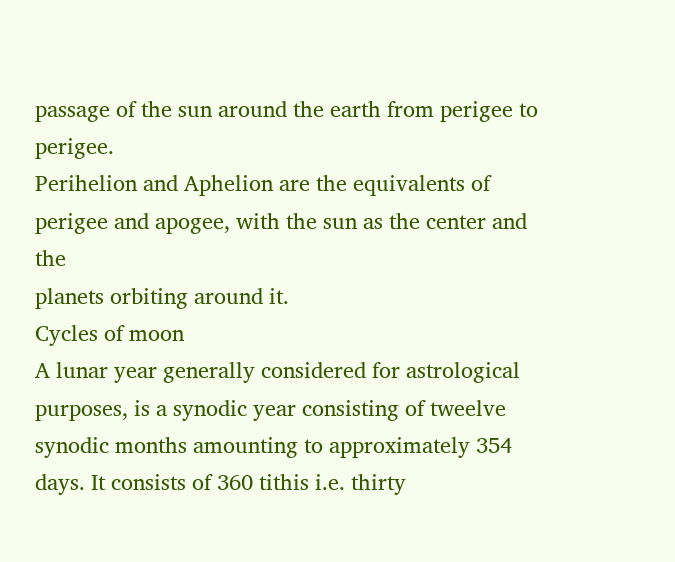passage of the sun around the earth from perigee to perigee.
Perihelion and Aphelion are the equivalents of perigee and apogee, with the sun as the center and the
planets orbiting around it.
Cycles of moon
A lunar year generally considered for astrological purposes, is a synodic year consisting of tweelve
synodic months amounting to approximately 354 days. It consists of 360 tithis i.e. thirty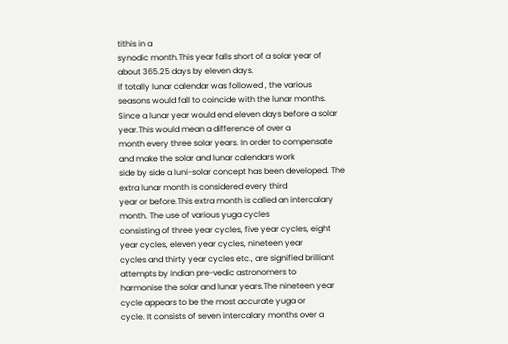tithis in a
synodic month.This year falls short of a solar year of about 365.25 days by eleven days.
If totally lunar calendar was followed , the various seasons would fall to coincide with the lunar months.
Since a lunar year would end eleven days before a solar year.This would mean a difference of over a
month every three solar years. In order to compensate and make the solar and lunar calendars work
side by side a luni-solar concept has been developed. The extra lunar month is considered every third
year or before.This extra month is called an intercalary month. The use of various yuga cycles
consisting of three year cycles, five year cycles, eight year cycles, eleven year cycles, nineteen year
cycles and thirty year cycles etc., are signified brilliant attempts by Indian pre-vedic astronomers to
harmonise the solar and lunar years.The nineteen year cycle appears to be the most accurate yuga or
cycle. It consists of seven intercalary months over a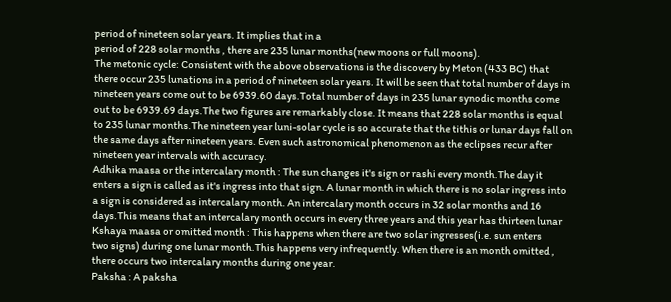period of nineteen solar years. It implies that in a
period of 228 solar months , there are 235 lunar months(new moons or full moons).
The metonic cycle: Consistent with the above observations is the discovery by Meton (433 BC) that
there occur 235 lunations in a period of nineteen solar years. It will be seen that total number of days in
nineteen years come out to be 6939.60 days.Total number of days in 235 lunar synodic months come
out to be 6939.69 days.The two figures are remarkably close. It means that 228 solar months is equal
to 235 lunar months.The nineteen year luni-solar cycle is so accurate that the tithis or lunar days fall on
the same days after nineteen years. Even such astronomical phenomenon as the eclipses recur after
nineteen year intervals with accuracy.
Adhika maasa or the intercalary month : The sun changes it's sign or rashi every month.The day it
enters a sign is called as it's ingress into that sign. A lunar month in which there is no solar ingress into
a sign is considered as intercalary month. An intercalary month occurs in 32 solar months and 16
days.This means that an intercalary month occurs in every three years and this year has thirteen lunar
Kshaya maasa or omitted month : This happens when there are two solar ingresses(i.e. sun enters
two signs) during one lunar month.This happens very infrequently. When there is an month omitted ,
there occurs two intercalary months during one year.
Paksha : A paksha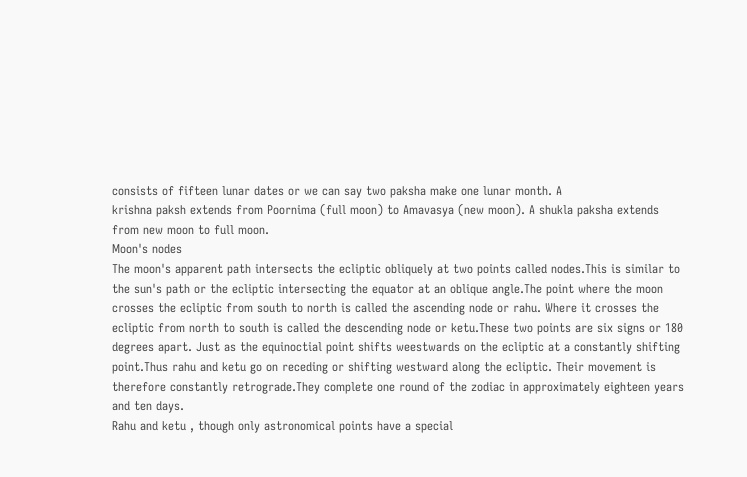consists of fifteen lunar dates or we can say two paksha make one lunar month. A
krishna paksh extends from Poornima (full moon) to Amavasya (new moon). A shukla paksha extends
from new moon to full moon.
Moon's nodes
The moon's apparent path intersects the ecliptic obliquely at two points called nodes.This is similar to
the sun's path or the ecliptic intersecting the equator at an oblique angle.The point where the moon
crosses the ecliptic from south to north is called the ascending node or rahu. Where it crosses the
ecliptic from north to south is called the descending node or ketu.These two points are six signs or 180
degrees apart. Just as the equinoctial point shifts weestwards on the ecliptic at a constantly shifting
point.Thus rahu and ketu go on receding or shifting westward along the ecliptic. Their movement is
therefore constantly retrograde.They complete one round of the zodiac in approximately eighteen years
and ten days.
Rahu and ketu , though only astronomical points have a special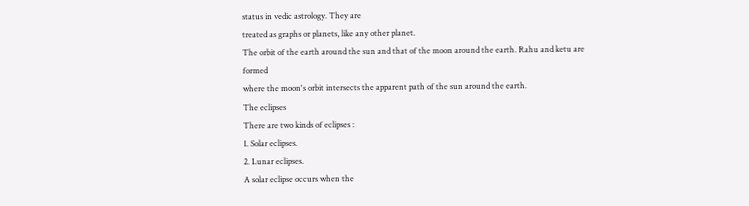status in vedic astrology. They are
treated as graphs or planets, like any other planet.
The orbit of the earth around the sun and that of the moon around the earth. Rahu and ketu are formed
where the moon's orbit intersects the apparent path of the sun around the earth.
The eclipses
There are two kinds of eclipses :
1. Solar eclipses.
2. Lunar eclipses.
A solar eclipse occurs when the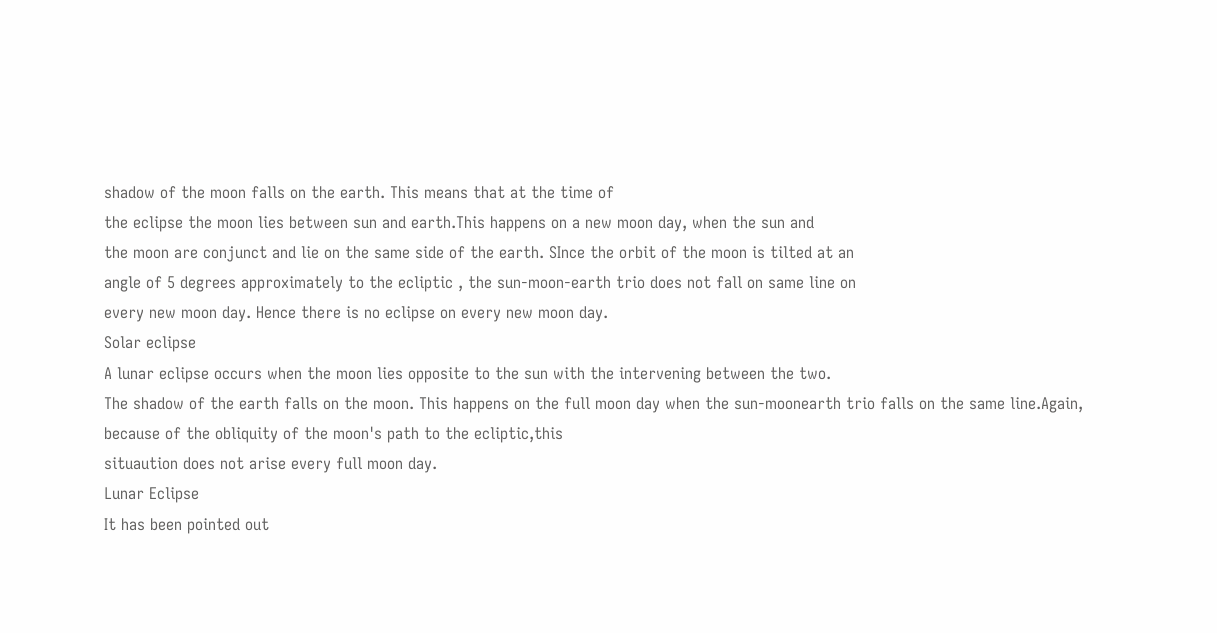shadow of the moon falls on the earth. This means that at the time of
the eclipse the moon lies between sun and earth.This happens on a new moon day, when the sun and
the moon are conjunct and lie on the same side of the earth. SInce the orbit of the moon is tilted at an
angle of 5 degrees approximately to the ecliptic , the sun-moon-earth trio does not fall on same line on
every new moon day. Hence there is no eclipse on every new moon day.
Solar eclipse
A lunar eclipse occurs when the moon lies opposite to the sun with the intervening between the two.
The shadow of the earth falls on the moon. This happens on the full moon day when the sun-moonearth trio falls on the same line.Again, because of the obliquity of the moon's path to the ecliptic,this
situaution does not arise every full moon day.
Lunar Eclipse
It has been pointed out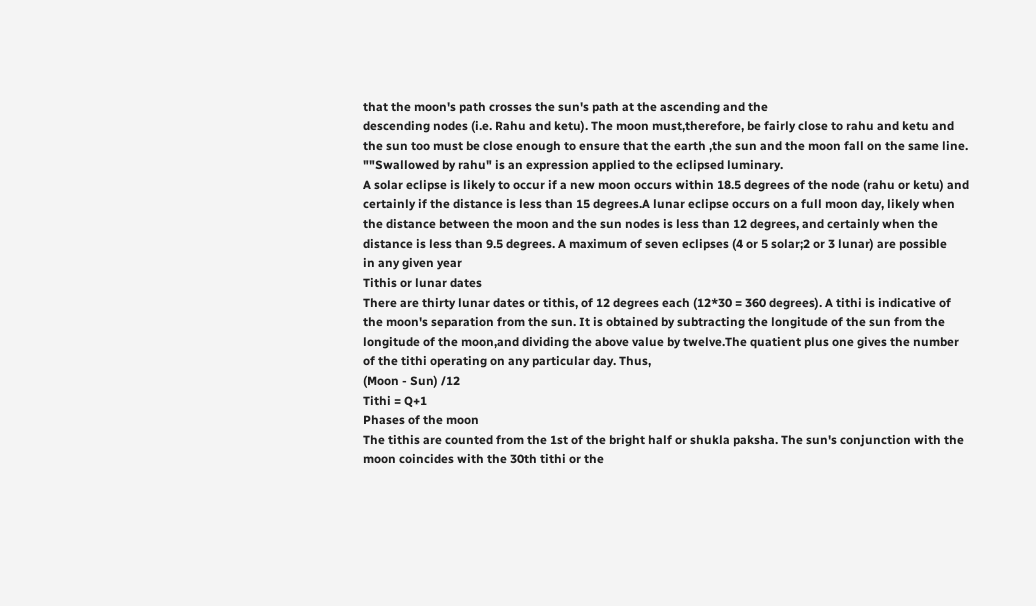that the moon's path crosses the sun's path at the ascending and the
descending nodes (i.e. Rahu and ketu). The moon must,therefore, be fairly close to rahu and ketu and
the sun too must be close enough to ensure that the earth ,the sun and the moon fall on the same line.
""Swallowed by rahu" is an expression applied to the eclipsed luminary.
A solar eclipse is likely to occur if a new moon occurs within 18.5 degrees of the node (rahu or ketu) and
certainly if the distance is less than 15 degrees.A lunar eclipse occurs on a full moon day, likely when
the distance between the moon and the sun nodes is less than 12 degrees, and certainly when the
distance is less than 9.5 degrees. A maximum of seven eclipses (4 or 5 solar;2 or 3 lunar) are possible
in any given year
Tithis or lunar dates
There are thirty lunar dates or tithis, of 12 degrees each (12*30 = 360 degrees). A tithi is indicative of
the moon's separation from the sun. It is obtained by subtracting the longitude of the sun from the
longitude of the moon,and dividing the above value by twelve.The quatient plus one gives the number
of the tithi operating on any particular day. Thus,
(Moon - Sun) /12
Tithi = Q+1
Phases of the moon
The tithis are counted from the 1st of the bright half or shukla paksha. The sun's conjunction with the
moon coincides with the 30th tithi or the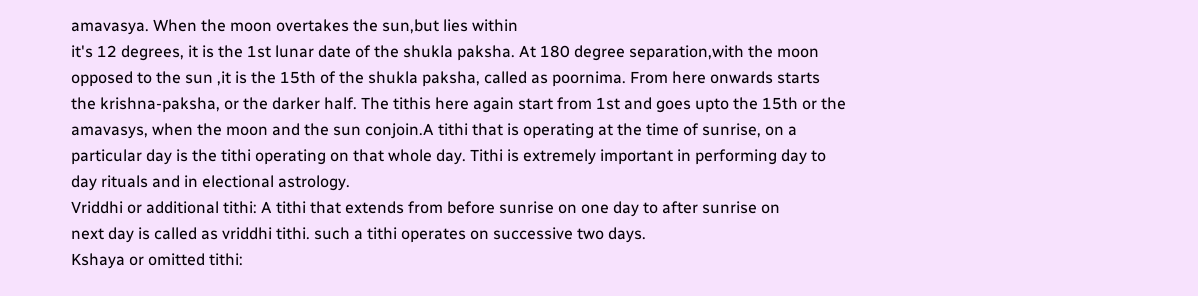amavasya. When the moon overtakes the sun,but lies within
it's 12 degrees, it is the 1st lunar date of the shukla paksha. At 180 degree separation,with the moon
opposed to the sun ,it is the 15th of the shukla paksha, called as poornima. From here onwards starts
the krishna-paksha, or the darker half. The tithis here again start from 1st and goes upto the 15th or the
amavasys, when the moon and the sun conjoin.A tithi that is operating at the time of sunrise, on a
particular day is the tithi operating on that whole day. Tithi is extremely important in performing day to
day rituals and in electional astrology.
Vriddhi or additional tithi: A tithi that extends from before sunrise on one day to after sunrise on
next day is called as vriddhi tithi. such a tithi operates on successive two days.
Kshaya or omitted tithi: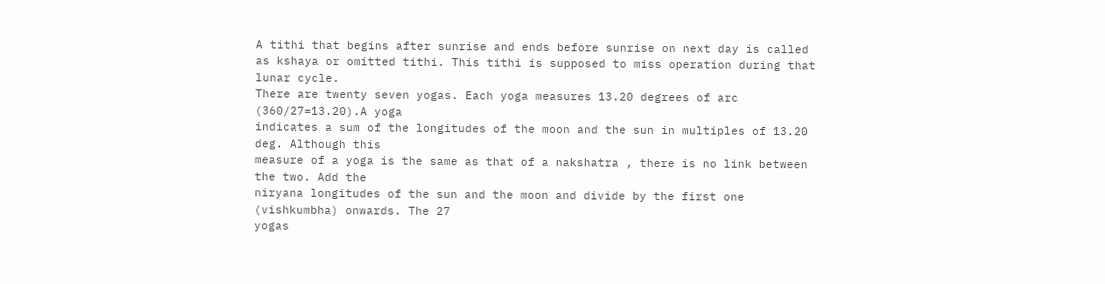A tithi that begins after sunrise and ends before sunrise on next day is called
as kshaya or omitted tithi. This tithi is supposed to miss operation during that lunar cycle.
There are twenty seven yogas. Each yoga measures 13.20 degrees of arc (360/27=13.20).A yoga
indicates a sum of the longitudes of the moon and the sun in multiples of 13.20 deg. Although this
measure of a yoga is the same as that of a nakshatra , there is no link between the two. Add the
niryana longitudes of the sun and the moon and divide by the first one (vishkumbha) onwards. The 27
yogas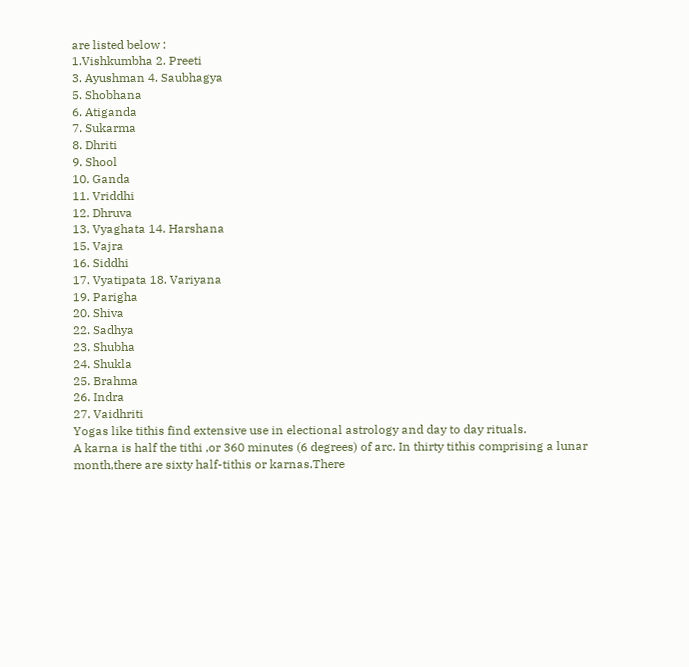are listed below :
1.Vishkumbha 2. Preeti
3. Ayushman 4. Saubhagya
5. Shobhana
6. Atiganda
7. Sukarma
8. Dhriti
9. Shool
10. Ganda
11. Vriddhi
12. Dhruva
13. Vyaghata 14. Harshana
15. Vajra
16. Siddhi
17. Vyatipata 18. Variyana
19. Parigha
20. Shiva
22. Sadhya
23. Shubha
24. Shukla
25. Brahma
26. Indra
27. Vaidhriti
Yogas like tithis find extensive use in electional astrology and day to day rituals.
A karna is half the tithi ,or 360 minutes (6 degrees) of arc. In thirty tithis comprising a lunar
month,there are sixty half-tithis or karnas.There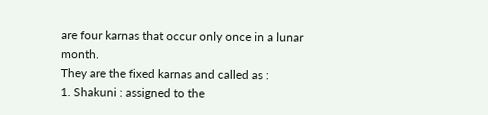are four karnas that occur only once in a lunar month.
They are the fixed karnas and called as :
1. Shakuni : assigned to the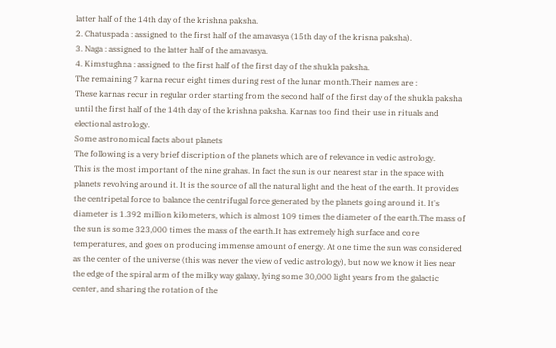latter half of the 14th day of the krishna paksha.
2. Chatuspada : assigned to the first half of the amavasya (15th day of the krisna paksha).
3. Naga : assigned to the latter half of the amavasya.
4. Kimstughna : assigned to the first half of the first day of the shukla paksha.
The remaining 7 karna recur eight times during rest of the lunar month.Their names are :
These karnas recur in regular order starting from the second half of the first day of the shukla paksha
until the first half of the 14th day of the krishna paksha. Karnas too find their use in rituals and
electional astrology.
Some astronomical facts about planets
The following is a very brief discription of the planets which are of relevance in vedic astrology.
This is the most important of the nine grahas. In fact the sun is our nearest star in the space with
planets revolving around it. It is the source of all the natural light and the heat of the earth. It provides
the centripetal force to balance the centrifugal force generated by the planets going around it. It's
diameter is 1.392 million kilometers, which is almost 109 times the diameter of the earth.The mass of
the sun is some 323,000 times the mass of the earth.It has extremely high surface and core
temperatures, and goes on producing immense amount of energy. At one time the sun was considered
as the center of the universe (this was never the view of vedic astrology), but now we know it lies near
the edge of the spiral arm of the milky way galaxy, lying some 30,000 light years from the galactic
center, and sharing the rotation of the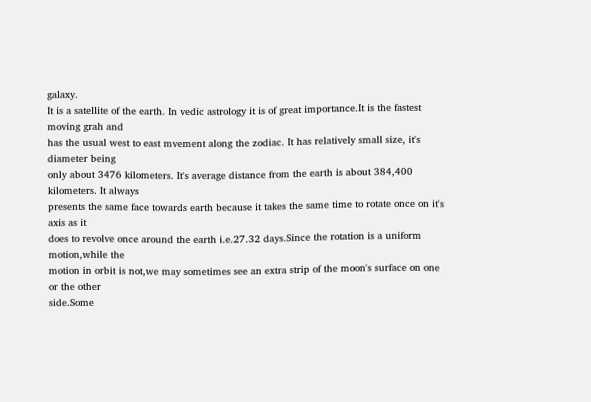galaxy.
It is a satellite of the earth. In vedic astrology it is of great importance.It is the fastest moving grah and
has the usual west to east mvement along the zodiac. It has relatively small size, it's diameter being
only about 3476 kilometers. It's average distance from the earth is about 384,400 kilometers. It always
presents the same face towards earth because it takes the same time to rotate once on it's axis as it
does to revolve once around the earth i.e.27.32 days.Since the rotation is a uniform motion,while the
motion in orbit is not,we may sometimes see an extra strip of the moon's surface on one or the other
side.Some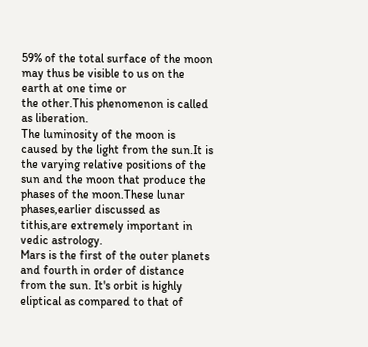59% of the total surface of the moon may thus be visible to us on the earth at one time or
the other.This phenomenon is called as liberation.
The luminosity of the moon is caused by the light from the sun.It is the varying relative positions of the
sun and the moon that produce the phases of the moon.These lunar phases,earlier discussed as
tithis,are extremely important in vedic astrology.
Mars is the first of the outer planets and fourth in order of distance from the sun. It's orbit is highly
eliptical as compared to that of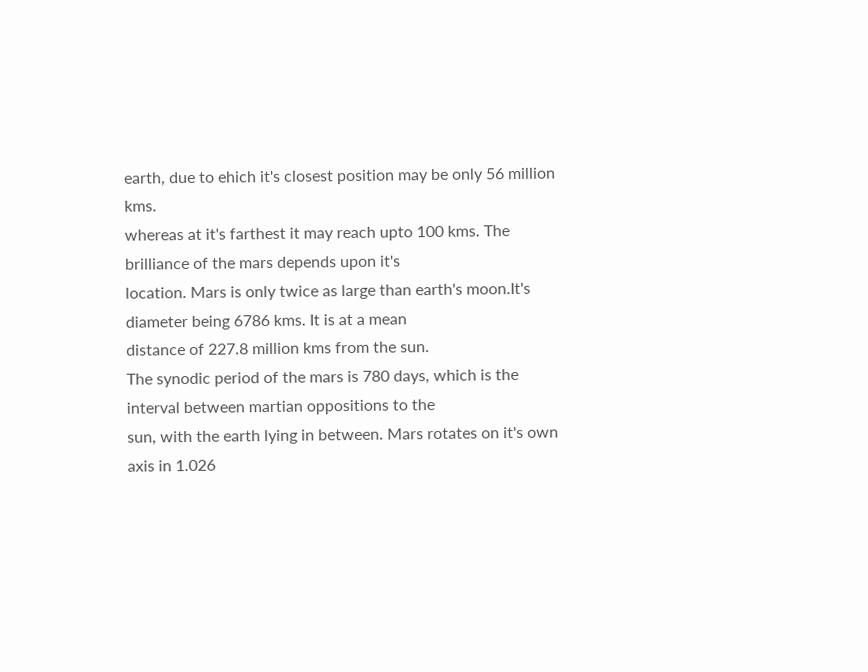earth, due to ehich it's closest position may be only 56 million kms.
whereas at it's farthest it may reach upto 100 kms. The brilliance of the mars depends upon it's
location. Mars is only twice as large than earth's moon.It's diameter being 6786 kms. It is at a mean
distance of 227.8 million kms from the sun.
The synodic period of the mars is 780 days, which is the interval between martian oppositions to the
sun, with the earth lying in between. Mars rotates on it's own axis in 1.026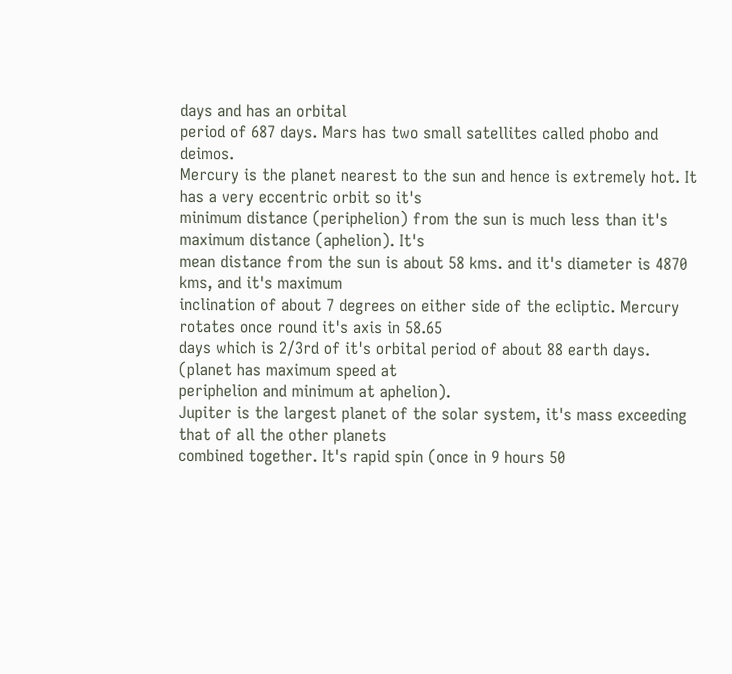days and has an orbital
period of 687 days. Mars has two small satellites called phobo and deimos.
Mercury is the planet nearest to the sun and hence is extremely hot. It has a very eccentric orbit so it's
minimum distance (periphelion) from the sun is much less than it's maximum distance (aphelion). It's
mean distance from the sun is about 58 kms. and it's diameter is 4870 kms, and it's maximum
inclination of about 7 degrees on either side of the ecliptic. Mercury rotates once round it's axis in 58.65
days which is 2/3rd of it's orbital period of about 88 earth days. (planet has maximum speed at
periphelion and minimum at aphelion).
Jupiter is the largest planet of the solar system, it's mass exceeding that of all the other planets
combined together. It's rapid spin (once in 9 hours 50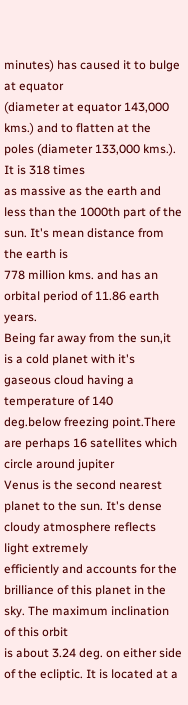minutes) has caused it to bulge at equator
(diameter at equator 143,000 kms.) and to flatten at the poles (diameter 133,000 kms.). It is 318 times
as massive as the earth and less than the 1000th part of the sun. It's mean distance from the earth is
778 million kms. and has an orbital period of 11.86 earth years.
Being far away from the sun,it is a cold planet with it's gaseous cloud having a temperature of 140
deg.below freezing point.There are perhaps 16 satellites which circle around jupiter
Venus is the second nearest planet to the sun. It's dense cloudy atmosphere reflects light extremely
efficiently and accounts for the brilliance of this planet in the sky. The maximum inclination of this orbit
is about 3.24 deg. on either side of the ecliptic. It is located at a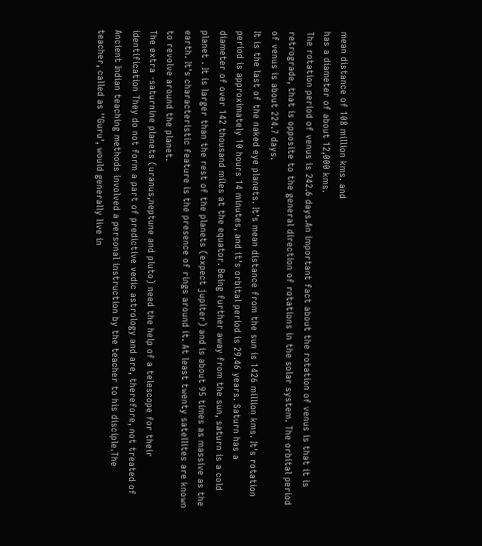mean distance of 108 million kms. and
has a diameter of about 12,000 kms.
The rotation period of venus is 242.6 days.An important fact about the rotation of venus is that it is
retrograde, that is opposite to the general direction of rotations in the solar system. The orbital period
of venus is about 224.7 days.
It is the last of the naked eye planets. It's mean distance from the sun is 1426 million kms. It's rotation
period is approximately 10 hours 14 minutes, and it's orbital period is 29.46 years. Saturn has a
diameter of over 142 thousand miles at the equator. Being further away from the sun, saturn is a cold
planet . It is larger than the rest of the planets (expect jupiter) and is about 95 times as massive as the
earth. It's characteristic feature is the presence of rings around it. At least twenty satellites are known
to revolve around the planet.
The extra -saturnine planets (uranus,neptune and pluto) need the help of a telescope for their
identification They do not form a part of predictive vedic astrology and are, therefore, not treated of
Ancient Indian teaching methods involved a personal instruction by the teacher to his disciple.The
teacher, called as ''Guru', would generally live in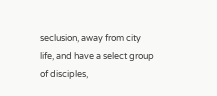seclusion, away from city life, and have a select group
of disciples,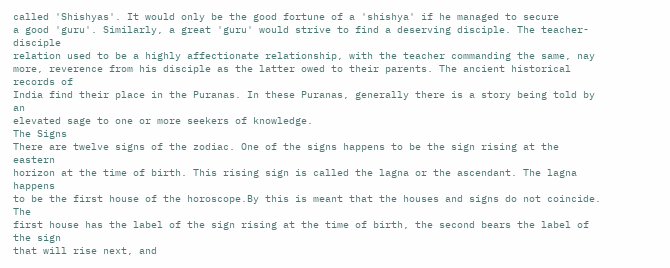called 'Shishyas'. It would only be the good fortune of a 'shishya' if he managed to secure
a good 'guru'. Similarly, a great 'guru' would strive to find a deserving disciple. The teacher-disciple
relation used to be a highly affectionate relationship, with the teacher commanding the same, nay
more, reverence from his disciple as the latter owed to their parents. The ancient historical records of
India find their place in the Puranas. In these Puranas, generally there is a story being told by an
elevated sage to one or more seekers of knowledge.
The Signs
There are twelve signs of the zodiac. One of the signs happens to be the sign rising at the eastern
horizon at the time of birth. This rising sign is called the lagna or the ascendant. The lagna happens
to be the first house of the horoscope.By this is meant that the houses and signs do not coincide. The
first house has the label of the sign rising at the time of birth, the second bears the label of the sign
that will rise next, and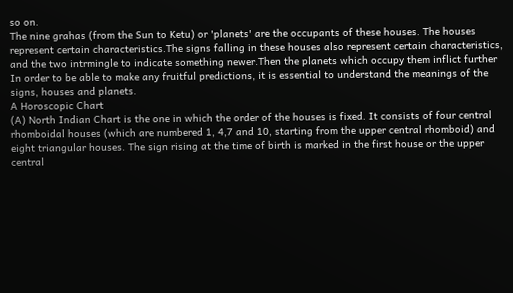so on.
The nine grahas (from the Sun to Ketu) or 'planets' are the occupants of these houses. The houses
represent certain characteristics.The signs falling in these houses also represent certain characteristics,
and the two intrmingle to indicate something newer.Then the planets which occupy them inflict further
In order to be able to make any fruitful predictions, it is essential to understand the meanings of the
signs, houses and planets.
A Horoscopic Chart
(A) North Indian Chart is the one in which the order of the houses is fixed. It consists of four central
rhomboidal houses (which are numbered 1, 4,7 and 10, starting from the upper central rhomboid) and
eight triangular houses. The sign rising at the time of birth is marked in the first house or the upper
central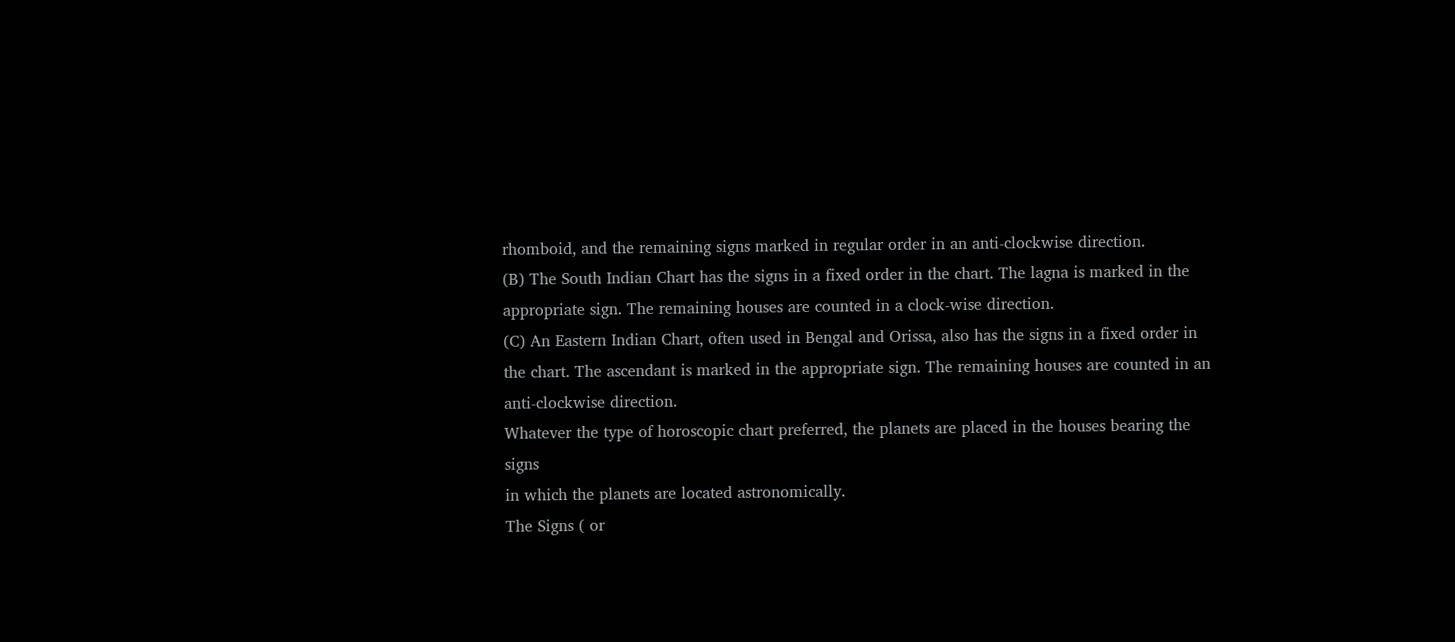rhomboid, and the remaining signs marked in regular order in an anti-clockwise direction.
(B) The South Indian Chart has the signs in a fixed order in the chart. The lagna is marked in the
appropriate sign. The remaining houses are counted in a clock-wise direction.
(C) An Eastern Indian Chart, often used in Bengal and Orissa, also has the signs in a fixed order in
the chart. The ascendant is marked in the appropriate sign. The remaining houses are counted in an
anti-clockwise direction.
Whatever the type of horoscopic chart preferred, the planets are placed in the houses bearing the signs
in which the planets are located astronomically.
The Signs ( or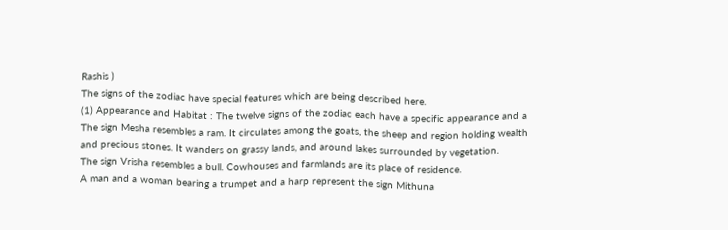Rashis )
The signs of the zodiac have special features which are being described here.
(1) Appearance and Habitat : The twelve signs of the zodiac each have a specific appearance and a
The sign Mesha resembles a ram. It circulates among the goats, the sheep and region holding wealth
and precious stones. It wanders on grassy lands, and around lakes surrounded by vegetation.
The sign Vrisha resembles a bull. Cowhouses and farmlands are its place of residence.
A man and a woman bearing a trumpet and a harp represent the sign Mithuna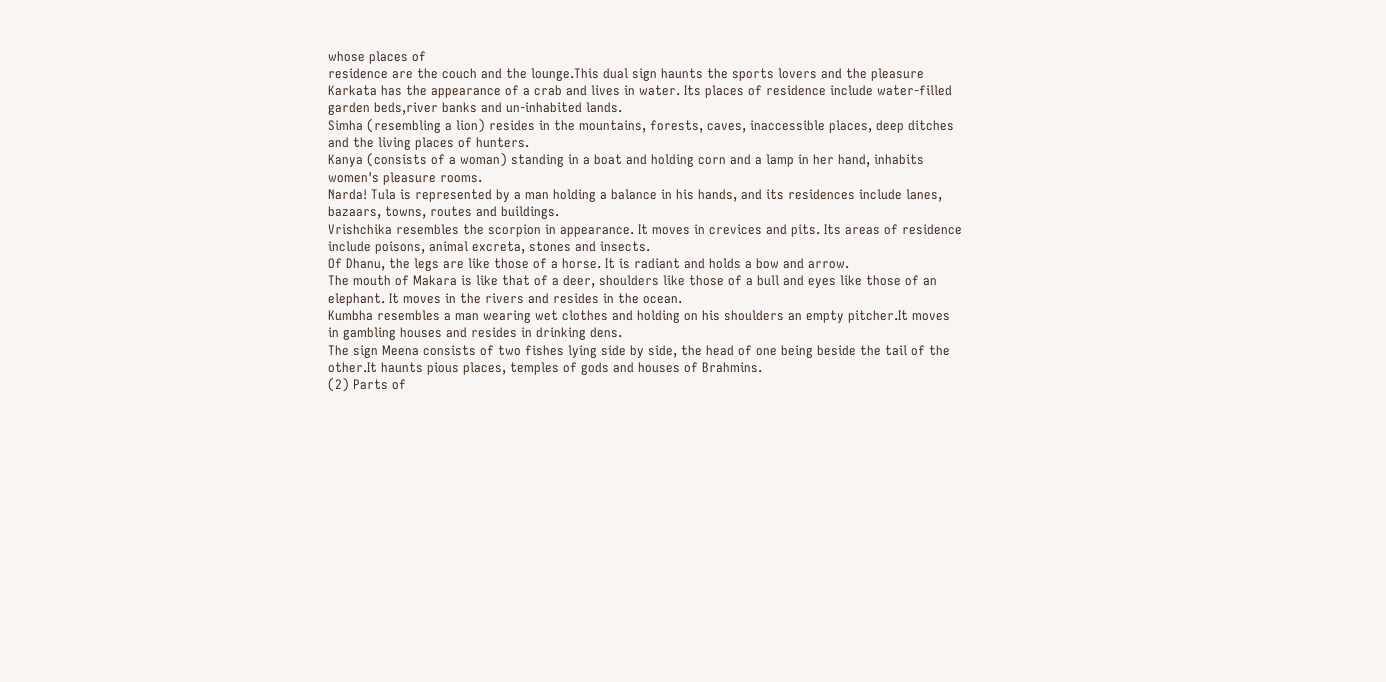whose places of
residence are the couch and the lounge.This dual sign haunts the sports lovers and the pleasure
Karkata has the appearance of a crab and lives in water. Its places of residence include water-filled
garden beds,river banks and un-inhabited lands.
Simha (resembling a lion) resides in the mountains, forests, caves, inaccessible places, deep ditches
and the living places of hunters.
Kanya (consists of a woman) standing in a boat and holding corn and a lamp in her hand, inhabits
women's pleasure rooms.
Narda! Tula is represented by a man holding a balance in his hands, and its residences include lanes,
bazaars, towns, routes and buildings.
Vrishchika resembles the scorpion in appearance. It moves in crevices and pits. Its areas of residence
include poisons, animal excreta, stones and insects.
Of Dhanu, the legs are like those of a horse. It is radiant and holds a bow and arrow.
The mouth of Makara is like that of a deer, shoulders like those of a bull and eyes like those of an
elephant. It moves in the rivers and resides in the ocean.
Kumbha resembles a man wearing wet clothes and holding on his shoulders an empty pitcher.It moves
in gambling houses and resides in drinking dens.
The sign Meena consists of two fishes lying side by side, the head of one being beside the tail of the
other.It haunts pious places, temples of gods and houses of Brahmins.
(2) Parts of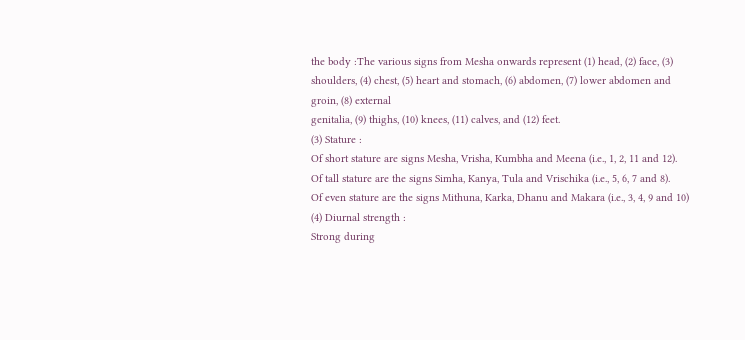the body :The various signs from Mesha onwards represent (1) head, (2) face, (3)
shoulders, (4) chest, (5) heart and stomach, (6) abdomen, (7) lower abdomen and groin, (8) external
genitalia, (9) thighs, (10) knees, (11) calves, and (12) feet.
(3) Stature :
Of short stature are signs Mesha, Vrisha, Kumbha and Meena (i.e., 1, 2, 11 and 12).
Of tall stature are the signs Simha, Kanya, Tula and Vrischika (i.e., 5, 6, 7 and 8).
Of even stature are the signs Mithuna, Karka, Dhanu and Makara (i.e., 3, 4, 9 and 10)
(4) Diurnal strength :
Strong during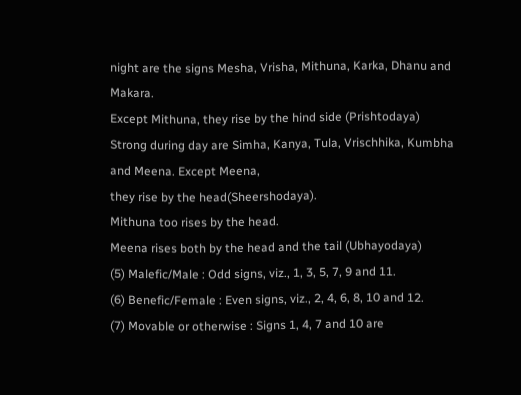night are the signs Mesha, Vrisha, Mithuna, Karka, Dhanu and Makara.
Except Mithuna, they rise by the hind side (Prishtodaya)
Strong during day are Simha, Kanya, Tula, Vrischhika, Kumbha and Meena. Except Meena,
they rise by the head(Sheershodaya).
Mithuna too rises by the head.
Meena rises both by the head and the tail (Ubhayodaya)
(5) Malefic/Male : Odd signs, viz., 1, 3, 5, 7, 9 and 11.
(6) Benefic/Female : Even signs, viz., 2, 4, 6, 8, 10 and 12.
(7) Movable or otherwise : Signs 1, 4, 7 and 10 are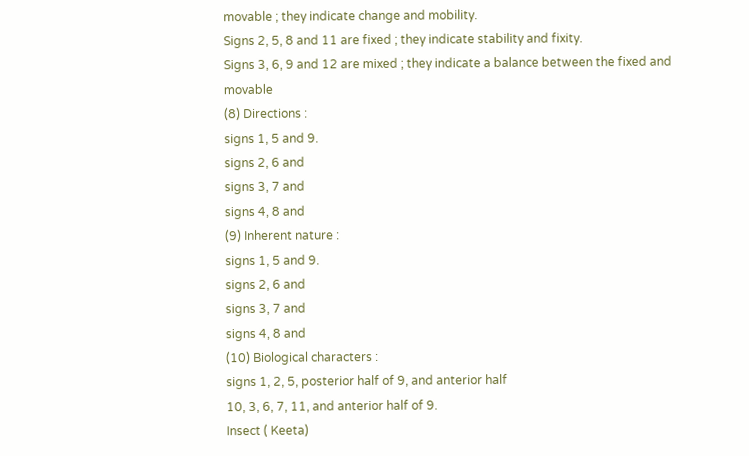movable ; they indicate change and mobility.
Signs 2, 5, 8 and 11 are fixed ; they indicate stability and fixity.
Signs 3, 6, 9 and 12 are mixed ; they indicate a balance between the fixed and movable
(8) Directions :
signs 1, 5 and 9.
signs 2, 6 and
signs 3, 7 and
signs 4, 8 and
(9) Inherent nature :
signs 1, 5 and 9.
signs 2, 6 and
signs 3, 7 and
signs 4, 8 and
(10) Biological characters :
signs 1, 2, 5, posterior half of 9, and anterior half
10, 3, 6, 7, 11, and anterior half of 9.
Insect ( Keeta)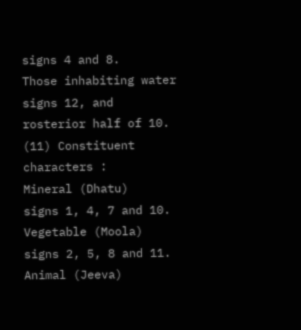signs 4 and 8.
Those inhabiting water
signs 12, and rosterior half of 10.
(11) Constituent characters :
Mineral (Dhatu)
signs 1, 4, 7 and 10.
Vegetable (Moola) signs 2, 5, 8 and 11.
Animal (Jeeva)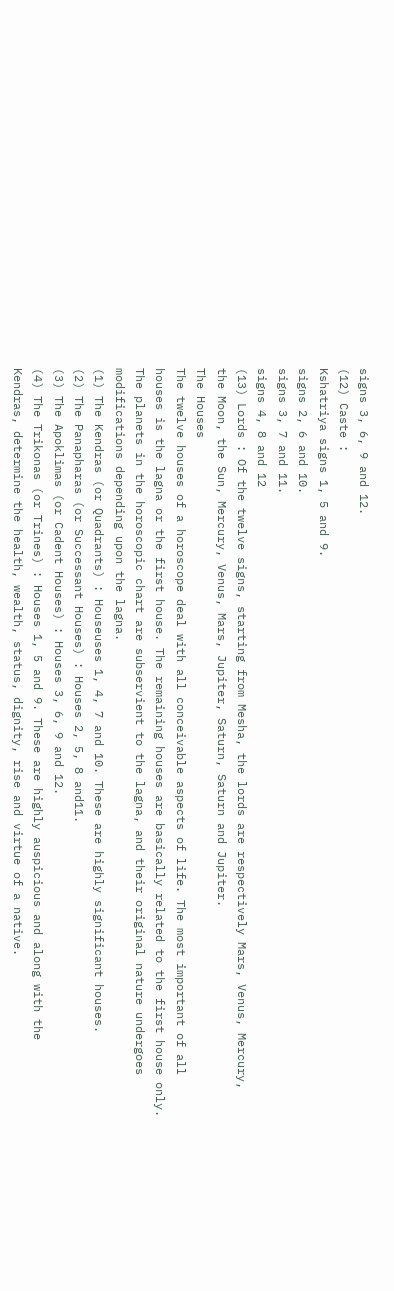signs 3, 6, 9 and 12.
(12) Caste :
Kshatriya signs 1, 5 and 9.
signs 2, 6 and 10.
signs 3, 7 and 11.
signs 4, 8 and 12
(13) Lords : Of the twelve signs, starting from Mesha, the lords are respectively Mars, Venus, Mercury,
the Moon, the Sun, Mercury, Venus, Mars, Jupiter, Saturn, Saturn and Jupiter.
The Houses
The twelve houses of a horoscope deal with all conceivable aspects of life. The most important of all
houses is the lagna or the first house. The remaining houses are basically related to the first house only.
The planets in the horoscopic chart are subservient to the lagna, and their original nature undergoes
modifications depending upon the lagna.
(1) The Kendras (or Quadrants) : Houseuses 1, 4, 7 and 10. These are highly significant houses.
(2) The Panapharas (or Successant Houses) : Houses 2, 5, 8 and11.
(3) The Apoklimas (or Cadent Houses) : Houses 3, 6, 9 and 12.
(4) The Trikonas (or Trines) : Houses 1, 5 and 9. These are highly auspicious and along with the
Kendras, determine the health, wealth, status, dignity, rise and virtue of a native.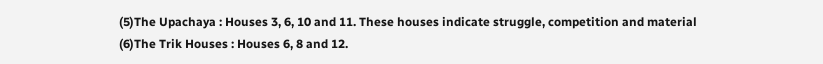(5)The Upachaya : Houses 3, 6, 10 and 11. These houses indicate struggle, competition and material
(6)The Trik Houses : Houses 6, 8 and 12.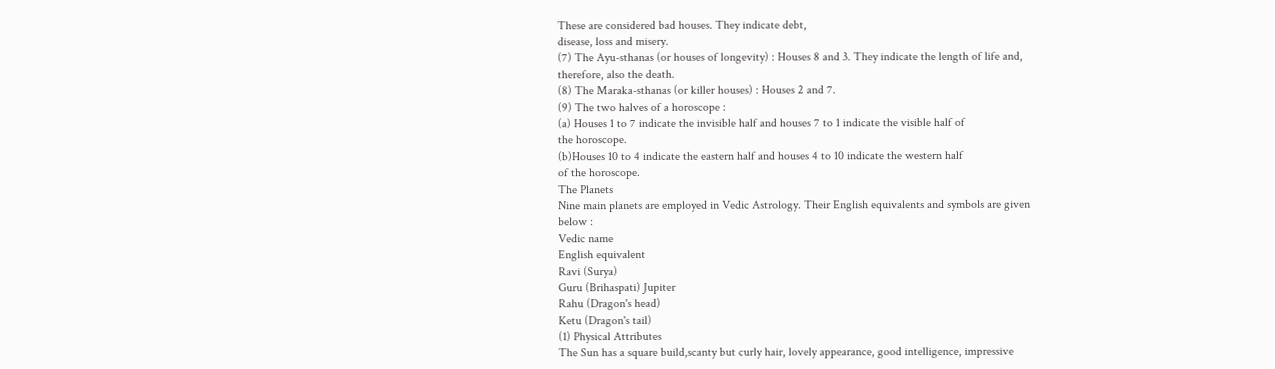These are considered bad houses. They indicate debt,
disease, loss and misery.
(7) The Ayu-sthanas (or houses of longevity) : Houses 8 and 3. They indicate the length of life and,
therefore, also the death.
(8) The Maraka-sthanas (or killer houses) : Houses 2 and 7.
(9) The two halves of a horoscope :
(a) Houses 1 to 7 indicate the invisible half and houses 7 to 1 indicate the visible half of
the horoscope.
(b)Houses 10 to 4 indicate the eastern half and houses 4 to 10 indicate the western half
of the horoscope.
The Planets
Nine main planets are employed in Vedic Astrology. Their English equivalents and symbols are given
below :
Vedic name
English equivalent
Ravi (Surya)
Guru (Brihaspati) Jupiter
Rahu (Dragon's head)
Ketu (Dragon's tail)
(1) Physical Attributes
The Sun has a square build,scanty but curly hair, lovely appearance, good intelligence, impressive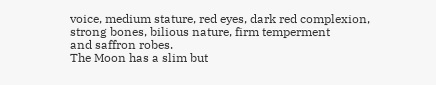voice, medium stature, red eyes, dark red complexion, strong bones, bilious nature, firm temperment
and saffron robes.
The Moon has a slim but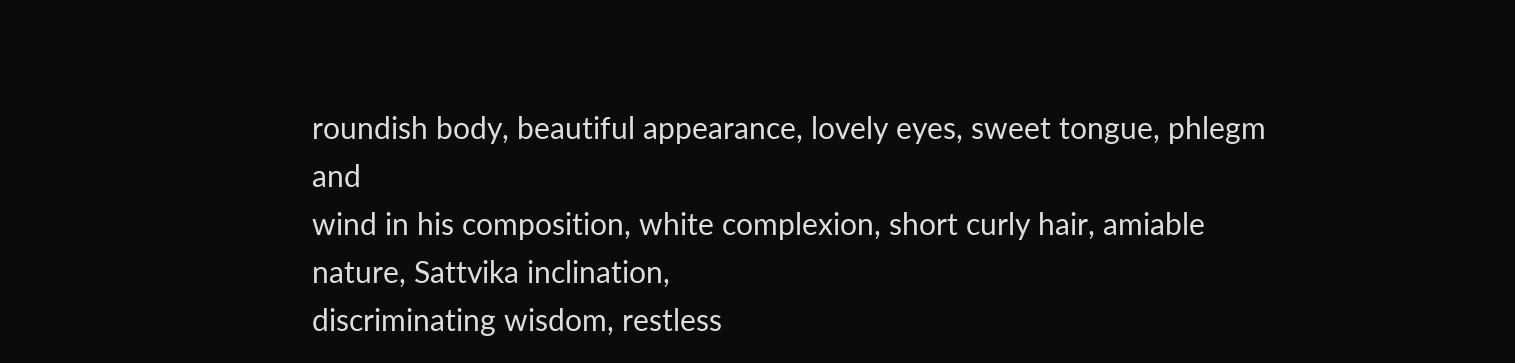roundish body, beautiful appearance, lovely eyes, sweet tongue, phlegm and
wind in his composition, white complexion, short curly hair, amiable nature, Sattvika inclination,
discriminating wisdom, restless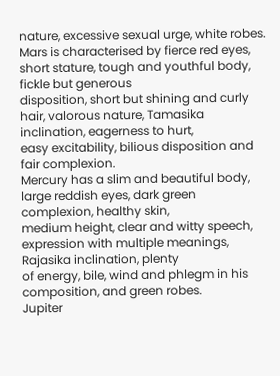nature, excessive sexual urge, white robes.
Mars is characterised by fierce red eyes, short stature, tough and youthful body, fickle but generous
disposition, short but shining and curly hair, valorous nature, Tamasika inclination, eagerness to hurt,
easy excitability, bilious disposition and fair complexion.
Mercury has a slim and beautiful body, large reddish eyes, dark green complexion, healthy skin,
medium height, clear and witty speech, expression with multiple meanings, Rajasika inclination, plenty
of energy, bile, wind and phlegm in his composition, and green robes.
Jupiter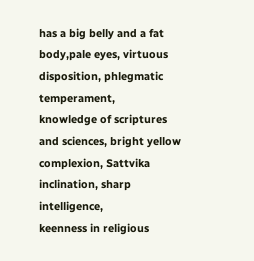has a big belly and a fat body,pale eyes, virtuous disposition, phlegmatic temperament,
knowledge of scriptures and sciences, bright yellow complexion, Sattvika inclination, sharp intelligence,
keenness in religious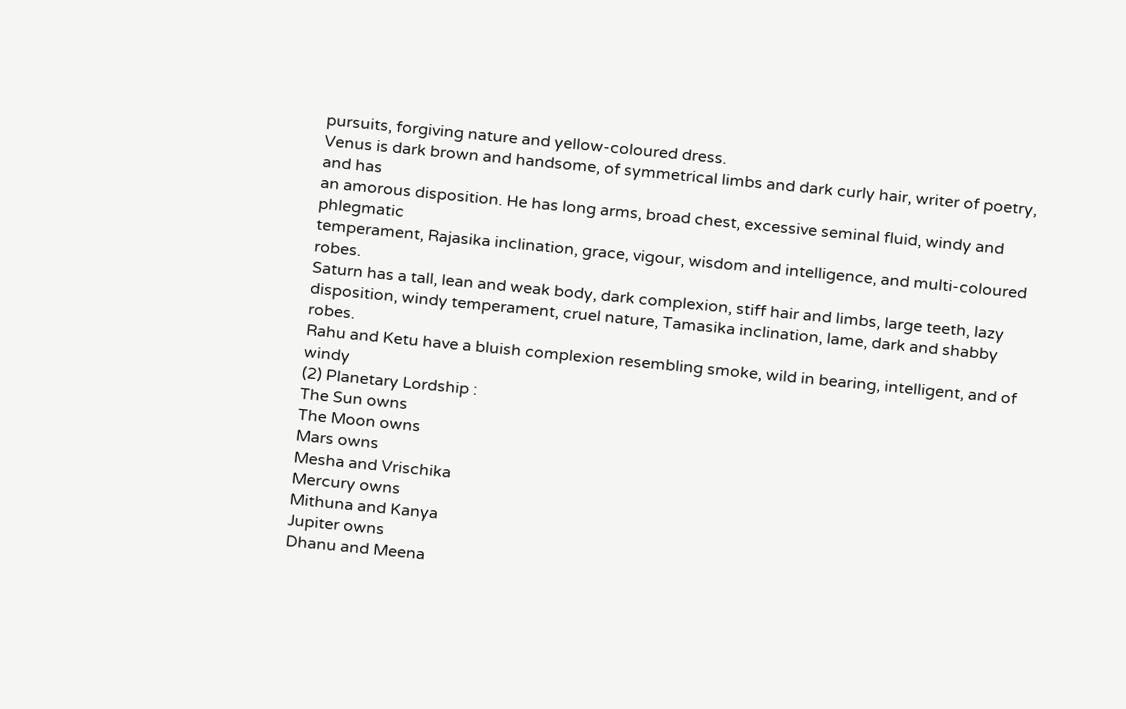pursuits, forgiving nature and yellow-coloured dress.
Venus is dark brown and handsome, of symmetrical limbs and dark curly hair, writer of poetry, and has
an amorous disposition. He has long arms, broad chest, excessive seminal fluid, windy and phlegmatic
temperament, Rajasika inclination, grace, vigour, wisdom and intelligence, and multi-coloured robes.
Saturn has a tall, lean and weak body, dark complexion, stiff hair and limbs, large teeth, lazy
disposition, windy temperament, cruel nature, Tamasika inclination, lame, dark and shabby robes.
Rahu and Ketu have a bluish complexion resembling smoke, wild in bearing, intelligent, and of windy
(2) Planetary Lordship :
The Sun owns
The Moon owns
Mars owns
Mesha and Vrischika
Mercury owns
Mithuna and Kanya
Jupiter owns
Dhanu and Meena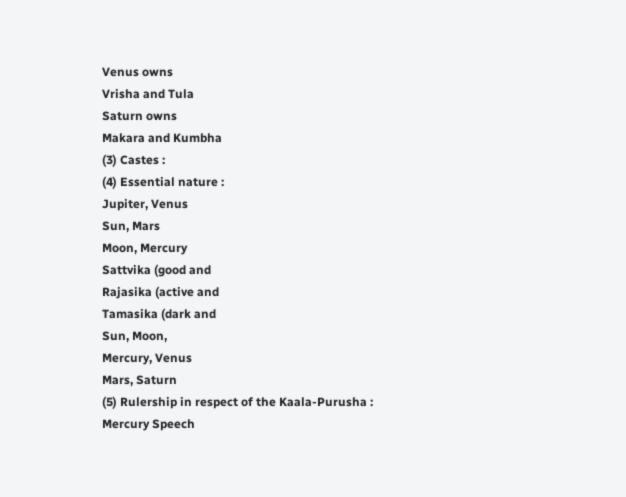Venus owns
Vrisha and Tula
Saturn owns
Makara and Kumbha
(3) Castes :
(4) Essential nature :
Jupiter, Venus
Sun, Mars
Moon, Mercury
Sattvika (good and
Rajasika (active and
Tamasika (dark and
Sun, Moon,
Mercury, Venus
Mars, Saturn
(5) Rulership in respect of the Kaala-Purusha :
Mercury Speech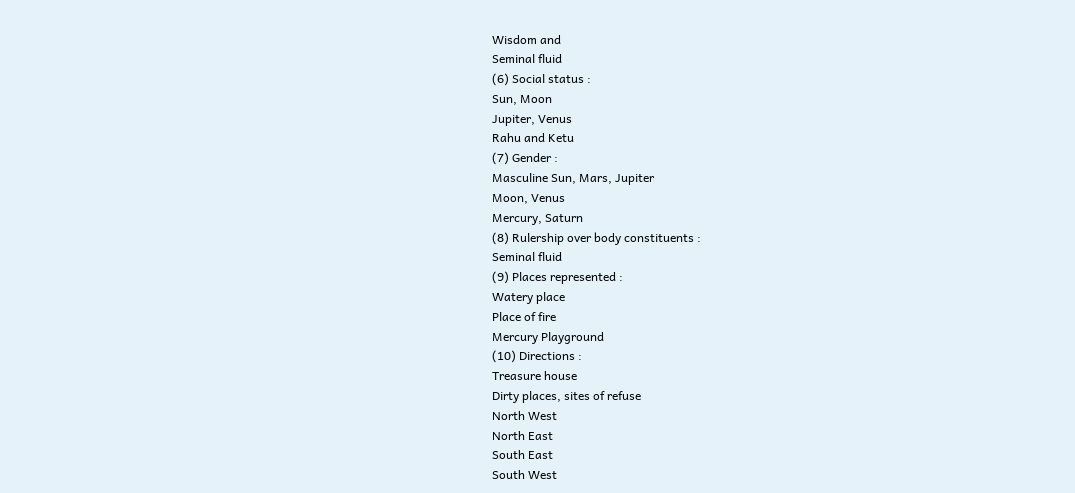Wisdom and
Seminal fluid
(6) Social status :
Sun, Moon
Jupiter, Venus
Rahu and Ketu
(7) Gender :
Masculine Sun, Mars, Jupiter
Moon, Venus
Mercury, Saturn
(8) Rulership over body constituents :
Seminal fluid
(9) Places represented :
Watery place
Place of fire
Mercury Playground
(10) Directions :
Treasure house
Dirty places, sites of refuse
North West
North East
South East
South West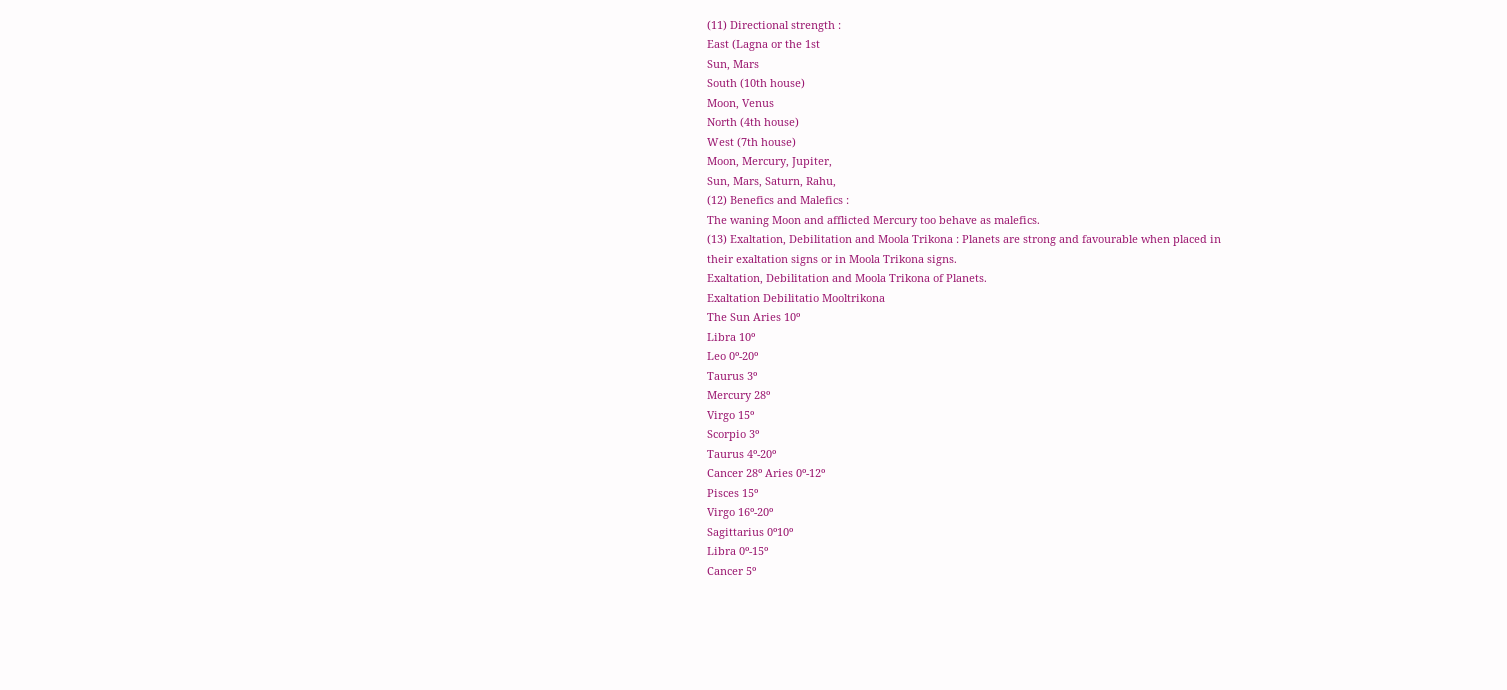(11) Directional strength :
East (Lagna or the 1st
Sun, Mars
South (10th house)
Moon, Venus
North (4th house)
West (7th house)
Moon, Mercury, Jupiter,
Sun, Mars, Saturn, Rahu,
(12) Benefics and Malefics :
The waning Moon and afflicted Mercury too behave as malefics.
(13) Exaltation, Debilitation and Moola Trikona : Planets are strong and favourable when placed in
their exaltation signs or in Moola Trikona signs.
Exaltation, Debilitation and Moola Trikona of Planets.
Exaltation Debilitatio Mooltrikona
The Sun Aries 10º
Libra 10º
Leo 0º-20º
Taurus 3º
Mercury 28º
Virgo 15º
Scorpio 3º
Taurus 4º-20º
Cancer 28º Aries 0º-12º
Pisces 15º
Virgo 16º-20º
Sagittarius 0º10º
Libra 0º-15º
Cancer 5º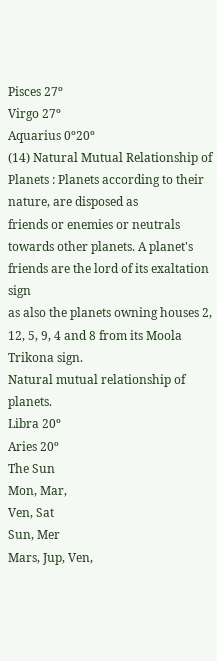Pisces 27º
Virgo 27º
Aquarius 0º20º
(14) Natural Mutual Relationship of Planets : Planets according to their nature, are disposed as
friends or enemies or neutrals towards other planets. A planet's friends are the lord of its exaltation sign
as also the planets owning houses 2, 12, 5, 9, 4 and 8 from its Moola Trikona sign.
Natural mutual relationship of planets.
Libra 20º
Aries 20º
The Sun
Mon, Mar,
Ven, Sat
Sun, Mer
Mars, Jup, Ven,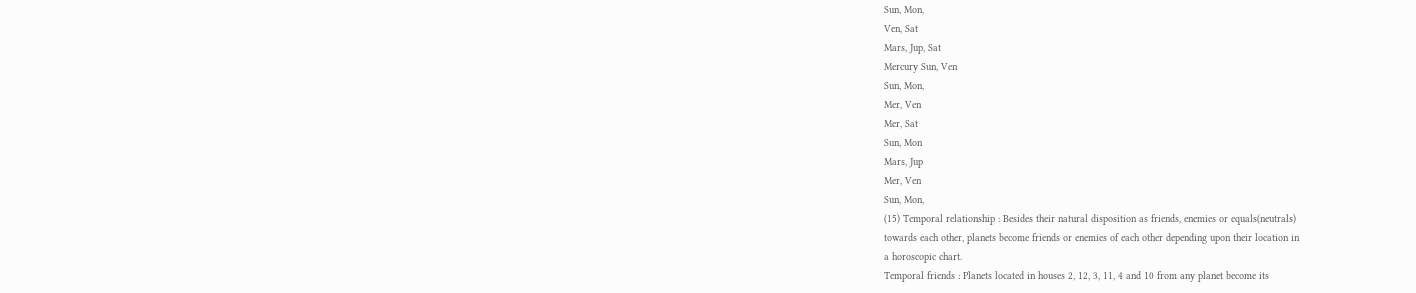Sun, Mon,
Ven, Sat
Mars, Jup, Sat
Mercury Sun, Ven
Sun, Mon,
Mer, Ven
Mer, Sat
Sun, Mon
Mars, Jup
Mer, Ven
Sun, Mon,
(15) Temporal relationship : Besides their natural disposition as friends, enemies or equals(neutrals)
towards each other, planets become friends or enemies of each other depending upon their location in
a horoscopic chart.
Temporal friends : Planets located in houses 2, 12, 3, 11, 4 and 10 from any planet become its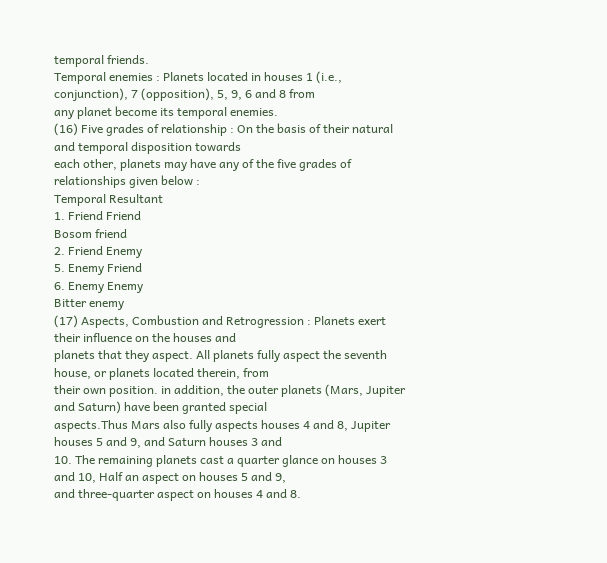temporal friends.
Temporal enemies : Planets located in houses 1 (i.e., conjunction), 7 (opposition), 5, 9, 6 and 8 from
any planet become its temporal enemies.
(16) Five grades of relationship : On the basis of their natural and temporal disposition towards
each other, planets may have any of the five grades of relationships given below :
Temporal Resultant
1. Friend Friend
Bosom friend
2. Friend Enemy
5. Enemy Friend
6. Enemy Enemy
Bitter enemy
(17) Aspects, Combustion and Retrogression : Planets exert their influence on the houses and
planets that they aspect. All planets fully aspect the seventh house, or planets located therein, from
their own position. in addition, the outer planets (Mars, Jupiter and Saturn) have been granted special
aspects.Thus Mars also fully aspects houses 4 and 8, Jupiter houses 5 and 9, and Saturn houses 3 and
10. The remaining planets cast a quarter glance on houses 3 and 10, Half an aspect on houses 5 and 9,
and three-quarter aspect on houses 4 and 8.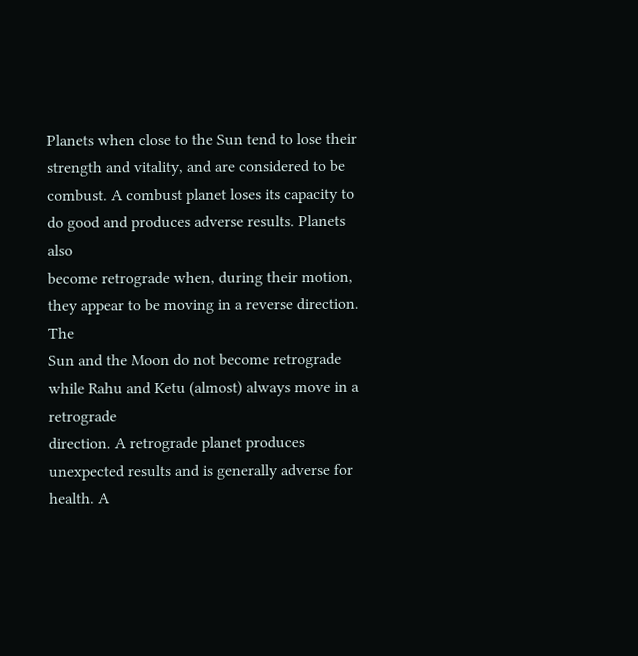Planets when close to the Sun tend to lose their strength and vitality, and are considered to be
combust. A combust planet loses its capacity to do good and produces adverse results. Planets also
become retrograde when, during their motion, they appear to be moving in a reverse direction. The
Sun and the Moon do not become retrograde while Rahu and Ketu (almost) always move in a retrograde
direction. A retrograde planet produces unexpected results and is generally adverse for health. A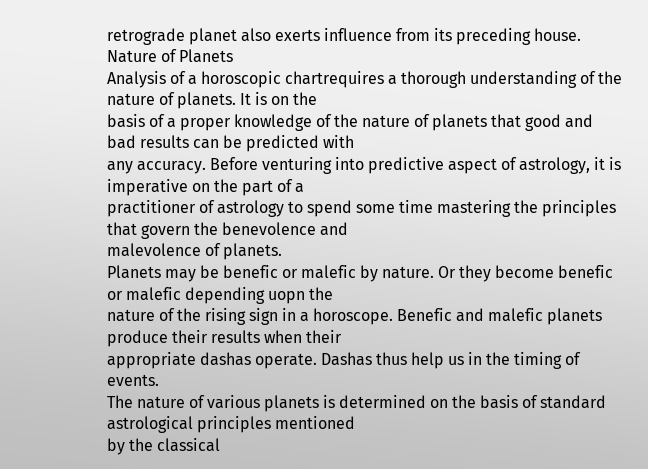retrograde planet also exerts influence from its preceding house.
Nature of Planets
Analysis of a horoscopic chartrequires a thorough understanding of the nature of planets. It is on the
basis of a proper knowledge of the nature of planets that good and bad results can be predicted with
any accuracy. Before venturing into predictive aspect of astrology, it is imperative on the part of a
practitioner of astrology to spend some time mastering the principles that govern the benevolence and
malevolence of planets.
Planets may be benefic or malefic by nature. Or they become benefic or malefic depending uopn the
nature of the rising sign in a horoscope. Benefic and malefic planets produce their results when their
appropriate dashas operate. Dashas thus help us in the timing of events.
The nature of various planets is determined on the basis of standard astrological principles mentioned
by the classical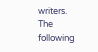writers.
The following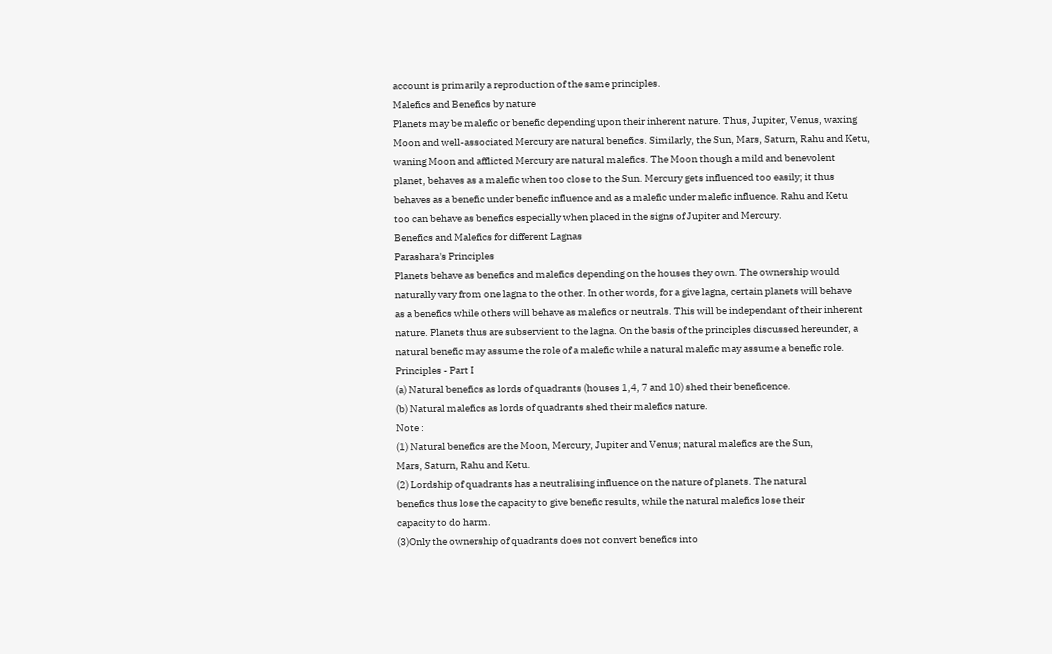account is primarily a reproduction of the same principles.
Malefics and Benefics by nature
Planets may be malefic or benefic depending upon their inherent nature. Thus, Jupiter, Venus, waxing
Moon and well-associated Mercury are natural benefics. Similarly, the Sun, Mars, Saturn, Rahu and Ketu,
waning Moon and afflicted Mercury are natural malefics. The Moon though a mild and benevolent
planet, behaves as a malefic when too close to the Sun. Mercury gets influenced too easily; it thus
behaves as a benefic under benefic influence and as a malefic under malefic influence. Rahu and Ketu
too can behave as benefics especially when placed in the signs of Jupiter and Mercury.
Benefics and Malefics for different Lagnas
Parashara's Principles
Planets behave as benefics and malefics depending on the houses they own. The ownership would
naturally vary from one lagna to the other. In other words, for a give lagna, certain planets will behave
as a benefics while others will behave as malefics or neutrals. This will be independant of their inherent
nature. Planets thus are subservient to the lagna. On the basis of the principles discussed hereunder, a
natural benefic may assume the role of a malefic while a natural malefic may assume a benefic role.
Principles - Part I
(a) Natural benefics as lords of quadrants (houses 1,4, 7 and 10) shed their beneficence.
(b) Natural malefics as lords of quadrants shed their malefics nature.
Note :
(1) Natural benefics are the Moon, Mercury, Jupiter and Venus; natural malefics are the Sun,
Mars, Saturn, Rahu and Ketu.
(2) Lordship of quadrants has a neutralising influence on the nature of planets. The natural
benefics thus lose the capacity to give benefic results, while the natural malefics lose their
capacity to do harm.
(3)Only the ownership of quadrants does not convert benefics into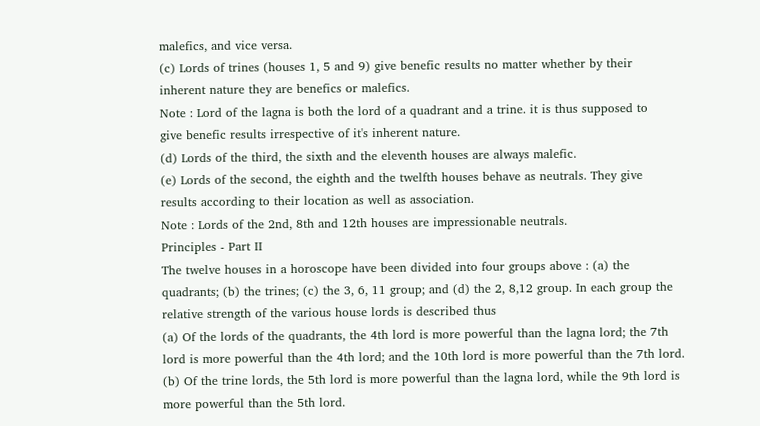malefics, and vice versa.
(c) Lords of trines (houses 1, 5 and 9) give benefic results no matter whether by their
inherent nature they are benefics or malefics.
Note : Lord of the lagna is both the lord of a quadrant and a trine. it is thus supposed to
give benefic results irrespective of it's inherent nature.
(d) Lords of the third, the sixth and the eleventh houses are always malefic.
(e) Lords of the second, the eighth and the twelfth houses behave as neutrals. They give
results according to their location as well as association.
Note : Lords of the 2nd, 8th and 12th houses are impressionable neutrals.
Principles - Part II
The twelve houses in a horoscope have been divided into four groups above : (a) the
quadrants; (b) the trines; (c) the 3, 6, 11 group; and (d) the 2, 8,12 group. In each group the
relative strength of the various house lords is described thus
(a) Of the lords of the quadrants, the 4th lord is more powerful than the lagna lord; the 7th
lord is more powerful than the 4th lord; and the 10th lord is more powerful than the 7th lord.
(b) Of the trine lords, the 5th lord is more powerful than the lagna lord, while the 9th lord is
more powerful than the 5th lord.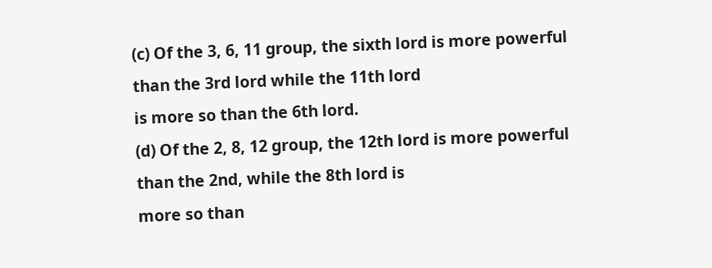(c) Of the 3, 6, 11 group, the sixth lord is more powerful than the 3rd lord while the 11th lord
is more so than the 6th lord.
(d) Of the 2, 8, 12 group, the 12th lord is more powerful than the 2nd, while the 8th lord is
more so than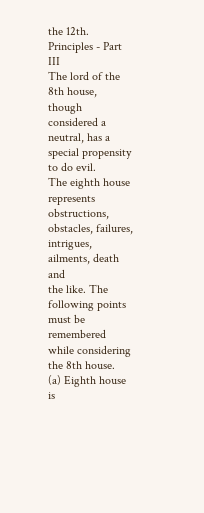the 12th.
Principles - Part III
The lord of the 8th house, though considered a neutral, has a special propensity to do evil.
The eighth house represents obstructions, obstacles, failures, intrigues, ailments, death and
the like. The following points must be remembered while considering the 8th house.
(a) Eighth house is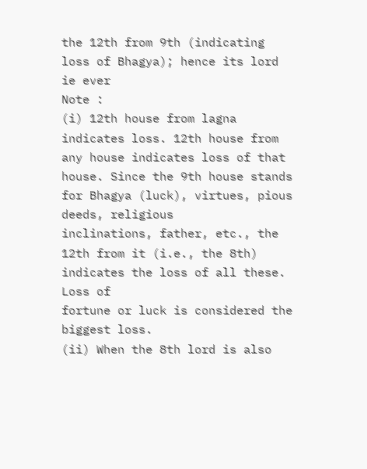the 12th from 9th (indicating loss of Bhagya); hence its lord ie ever
Note :
(i) 12th house from lagna indicates loss. 12th house from any house indicates loss of that
house. Since the 9th house stands for Bhagya (luck), virtues, pious deeds, religious
inclinations, father, etc., the 12th from it (i.e., the 8th) indicates the loss of all these. Loss of
fortune or luck is considered the biggest loss.
(ii) When the 8th lord is also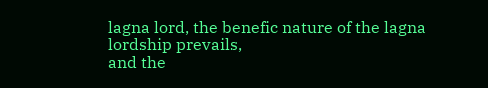lagna lord, the benefic nature of the lagna lordship prevails,
and the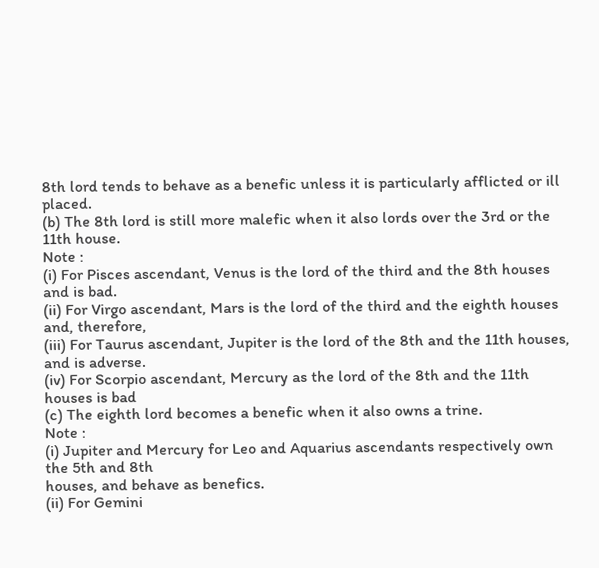8th lord tends to behave as a benefic unless it is particularly afflicted or ill placed.
(b) The 8th lord is still more malefic when it also lords over the 3rd or the 11th house.
Note :
(i) For Pisces ascendant, Venus is the lord of the third and the 8th houses and is bad.
(ii) For Virgo ascendant, Mars is the lord of the third and the eighth houses and, therefore,
(iii) For Taurus ascendant, Jupiter is the lord of the 8th and the 11th houses, and is adverse.
(iv) For Scorpio ascendant, Mercury as the lord of the 8th and the 11th houses is bad
(c) The eighth lord becomes a benefic when it also owns a trine.
Note :
(i) Jupiter and Mercury for Leo and Aquarius ascendants respectively own the 5th and 8th
houses, and behave as benefics.
(ii) For Gemini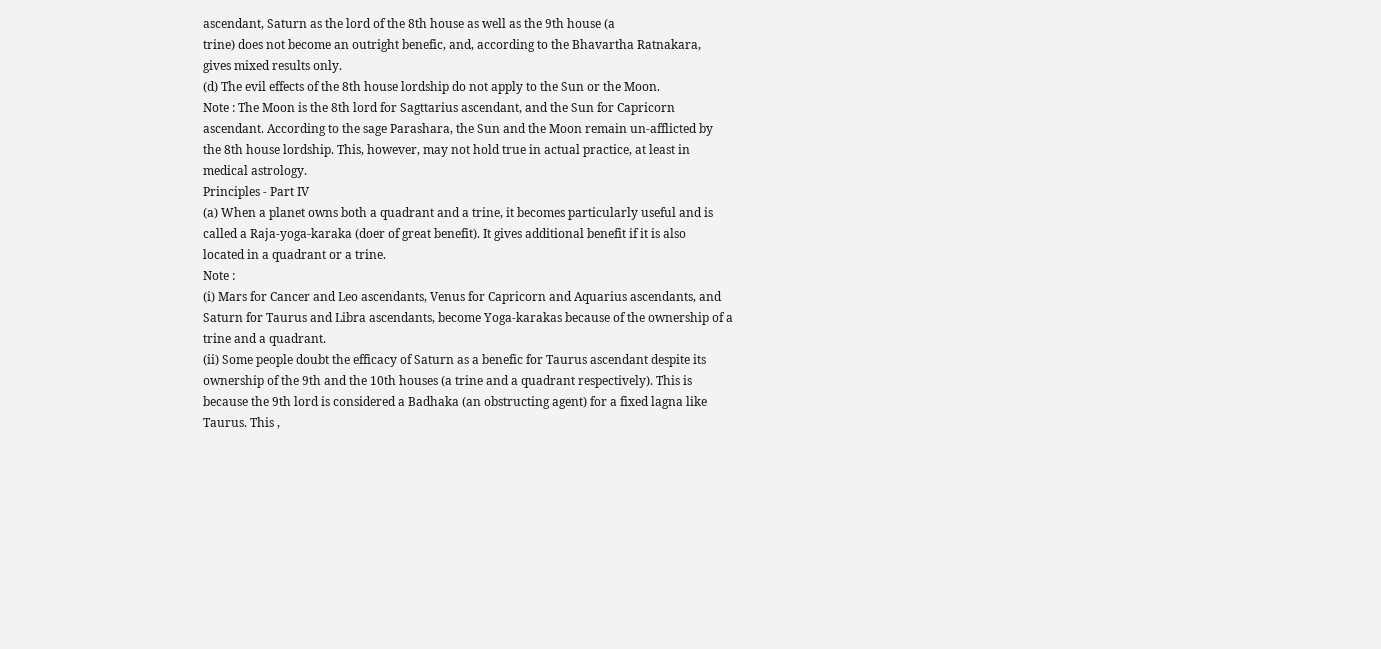ascendant, Saturn as the lord of the 8th house as well as the 9th house (a
trine) does not become an outright benefic, and, according to the Bhavartha Ratnakara,
gives mixed results only.
(d) The evil effects of the 8th house lordship do not apply to the Sun or the Moon.
Note : The Moon is the 8th lord for Sagttarius ascendant, and the Sun for Capricorn
ascendant. According to the sage Parashara, the Sun and the Moon remain un-afflicted by
the 8th house lordship. This, however, may not hold true in actual practice, at least in
medical astrology.
Principles - Part IV
(a) When a planet owns both a quadrant and a trine, it becomes particularly useful and is
called a Raja-yoga-karaka (doer of great benefit). It gives additional benefit if it is also
located in a quadrant or a trine.
Note :
(i) Mars for Cancer and Leo ascendants, Venus for Capricorn and Aquarius ascendants, and
Saturn for Taurus and Libra ascendants, become Yoga-karakas because of the ownership of a
trine and a quadrant.
(ii) Some people doubt the efficacy of Saturn as a benefic for Taurus ascendant despite its
ownership of the 9th and the 10th houses (a trine and a quadrant respectively). This is
because the 9th lord is considered a Badhaka (an obstructing agent) for a fixed lagna like
Taurus. This ,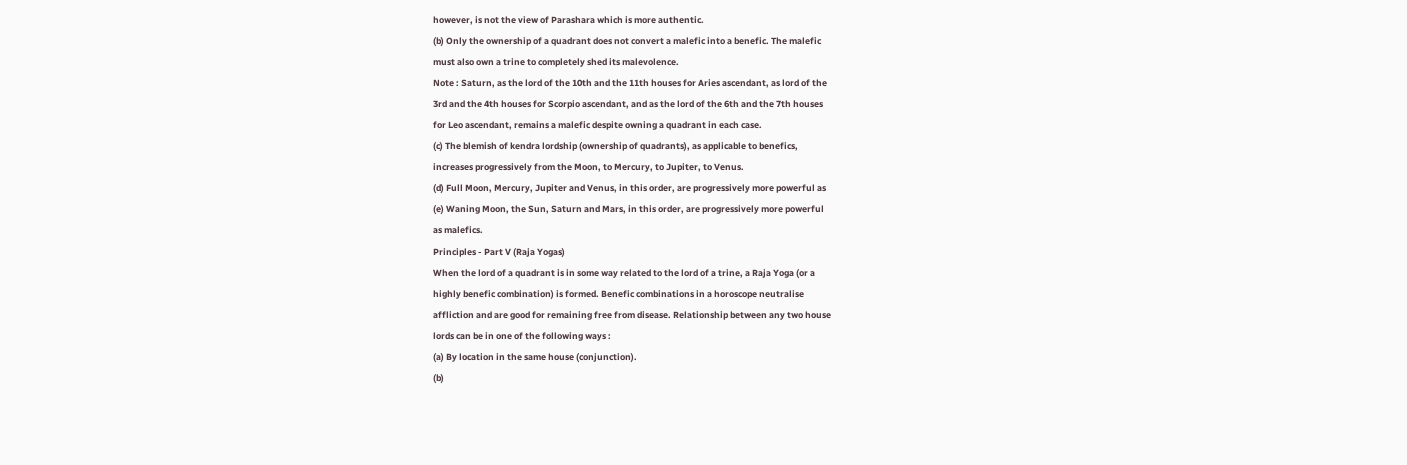however, is not the view of Parashara which is more authentic.
(b) Only the ownership of a quadrant does not convert a malefic into a benefic. The malefic
must also own a trine to completely shed its malevolence.
Note : Saturn, as the lord of the 10th and the 11th houses for Aries ascendant, as lord of the
3rd and the 4th houses for Scorpio ascendant, and as the lord of the 6th and the 7th houses
for Leo ascendant, remains a malefic despite owning a quadrant in each case.
(c) The blemish of kendra lordship (ownership of quadrants), as applicable to benefics,
increases progressively from the Moon, to Mercury, to Jupiter, to Venus.
(d) Full Moon, Mercury, Jupiter and Venus, in this order, are progressively more powerful as
(e) Waning Moon, the Sun, Saturn and Mars, in this order, are progressively more powerful
as malefics.
Principles - Part V (Raja Yogas)
When the lord of a quadrant is in some way related to the lord of a trine, a Raja Yoga (or a
highly benefic combination) is formed. Benefic combinations in a horoscope neutralise
affliction and are good for remaining free from disease. Relationship between any two house
lords can be in one of the following ways :
(a) By location in the same house (conjunction).
(b)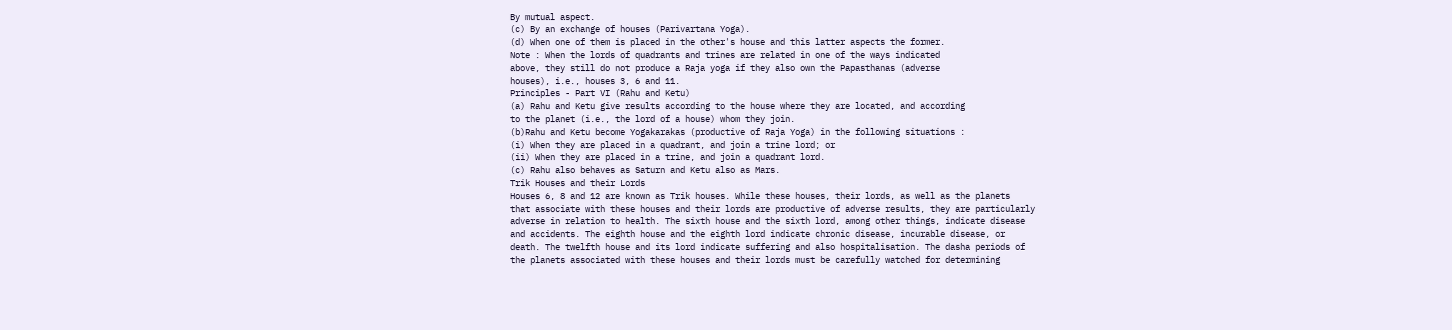By mutual aspect.
(c) By an exchange of houses (Parivartana Yoga).
(d) When one of them is placed in the other's house and this latter aspects the former.
Note : When the lords of quadrants and trines are related in one of the ways indicated
above, they still do not produce a Raja yoga if they also own the Papasthanas (adverse
houses), i.e., houses 3, 6 and 11.
Principles - Part VI (Rahu and Ketu)
(a) Rahu and Ketu give results according to the house where they are located, and according
to the planet (i.e., the lord of a house) whom they join.
(b)Rahu and Ketu become Yogakarakas (productive of Raja Yoga) in the following situations :
(i) When they are placed in a quadrant, and join a trine lord; or
(ii) When they are placed in a trine, and join a quadrant lord.
(c) Rahu also behaves as Saturn and Ketu also as Mars.
Trik Houses and their Lords
Houses 6, 8 and 12 are known as Trik houses. While these houses, their lords, as well as the planets
that associate with these houses and their lords are productive of adverse results, they are particularly
adverse in relation to health. The sixth house and the sixth lord, among other things, indicate disease
and accidents. The eighth house and the eighth lord indicate chronic disease, incurable disease, or
death. The twelfth house and its lord indicate suffering and also hospitalisation. The dasha periods of
the planets associated with these houses and their lords must be carefully watched for determining